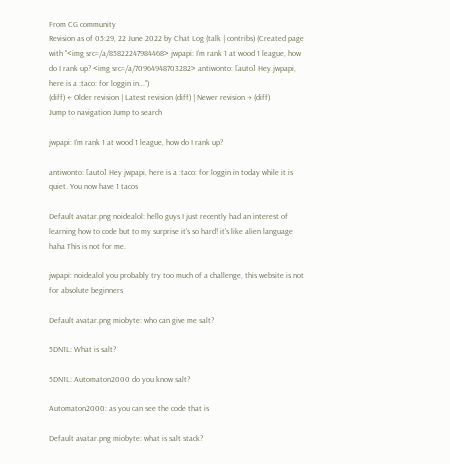From CG community
Revision as of 05:29, 22 June 2022 by Chat Log (talk | contribs) (Created page with "<img src=/a/85822247984468> jwpapi: I’m rank 1 at wood 1 league, how do I rank up? <img src=/a/70964948703282> antiwonto: [auto] Hey jwpapi, here is a :taco: for loggin in...")
(diff) ← Older revision | Latest revision (diff) | Newer revision → (diff)
Jump to navigation Jump to search

jwpapi: I’m rank 1 at wood 1 league, how do I rank up?

antiwonto: [auto] Hey jwpapi, here is a :taco: for loggin in today while it is quiet. You now have 1 tacos

Default avatar.png noidealol: hello guys I just recently had an interest of learning how to code but to my surprise it's so hard! it's like alien language haha This is not for me.

jwpapi: noidealol you probably try too much of a challenge, this website is not for absolute beginners

Default avatar.png miobyte: who can give me salt?

5DN1L: What is salt?

5DN1L: Automaton2000 do you know salt?

Automaton2000: as you can see the code that is

Default avatar.png miobyte: what is salt stack?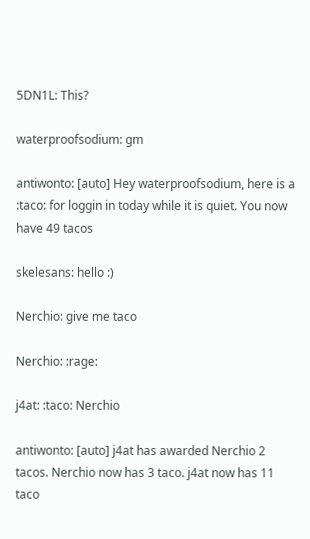5DN1L: This?

waterproofsodium: gm

antiwonto: [auto] Hey waterproofsodium, here is a :taco: for loggin in today while it is quiet. You now have 49 tacos

skelesans: hello :)

Nerchio: give me taco

Nerchio: :rage:

j4at: :taco: Nerchio

antiwonto: [auto] j4at has awarded Nerchio 2 tacos. Nerchio now has 3 taco. j4at now has 11 taco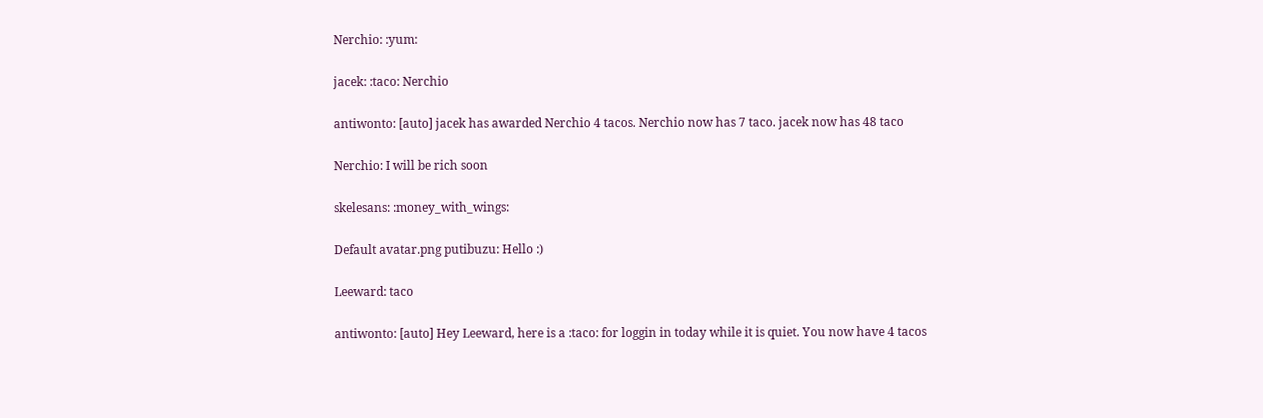Nerchio: :yum:

jacek: :taco: Nerchio

antiwonto: [auto] jacek has awarded Nerchio 4 tacos. Nerchio now has 7 taco. jacek now has 48 taco

Nerchio: I will be rich soon

skelesans: :money_with_wings:

Default avatar.png putibuzu: Hello :)

Leeward: taco

antiwonto: [auto] Hey Leeward, here is a :taco: for loggin in today while it is quiet. You now have 4 tacos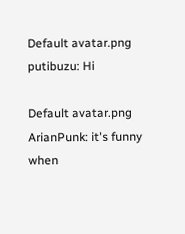Default avatar.png putibuzu: Hi

Default avatar.png ArianPunk: it's funny when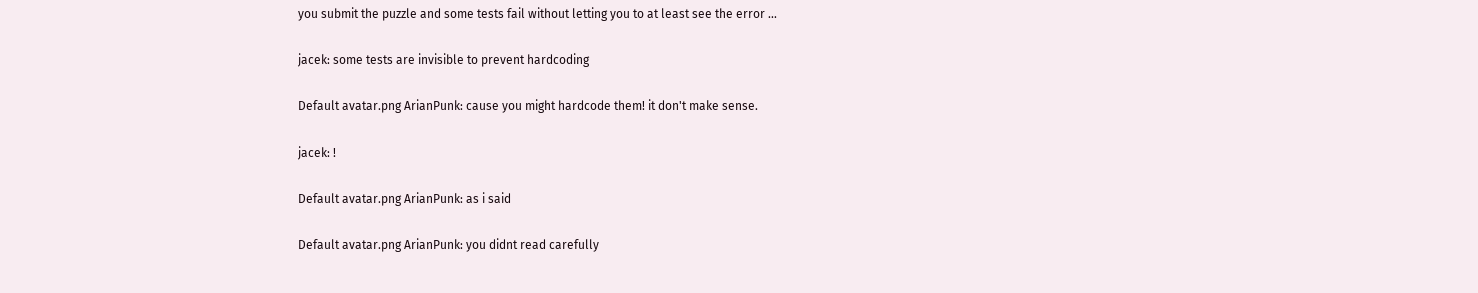you submit the puzzle and some tests fail without letting you to at least see the error ...

jacek: some tests are invisible to prevent hardcoding

Default avatar.png ArianPunk: cause you might hardcode them! it don't make sense.

jacek: !

Default avatar.png ArianPunk: as i said

Default avatar.png ArianPunk: you didnt read carefully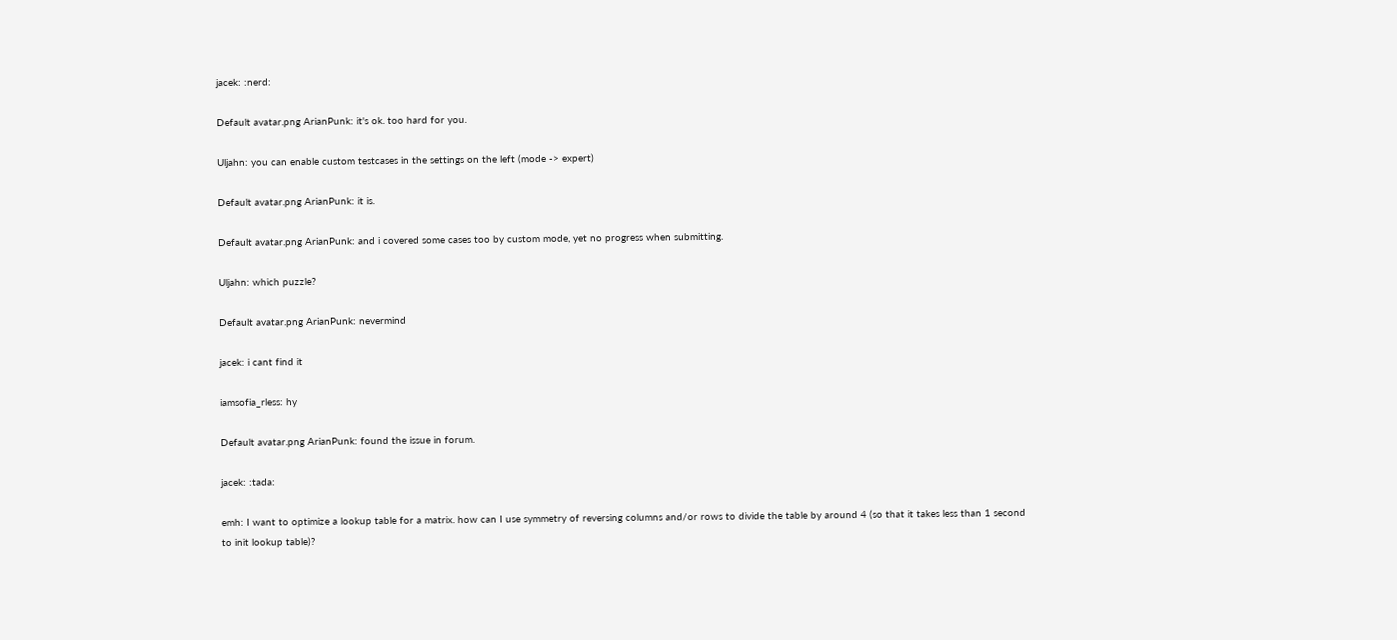jacek: :nerd:

Default avatar.png ArianPunk: it's ok. too hard for you.

Uljahn: you can enable custom testcases in the settings on the left (mode -> expert)

Default avatar.png ArianPunk: it is.

Default avatar.png ArianPunk: and i covered some cases too by custom mode, yet no progress when submitting.

Uljahn: which puzzle?

Default avatar.png ArianPunk: nevermind

jacek: i cant find it

iamsofia_rless: hy

Default avatar.png ArianPunk: found the issue in forum.

jacek: :tada:

emh: I want to optimize a lookup table for a matrix. how can I use symmetry of reversing columns and/or rows to divide the table by around 4 (so that it takes less than 1 second to init lookup table)?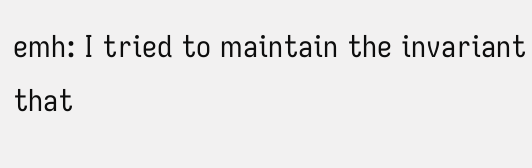emh: I tried to maintain the invariant that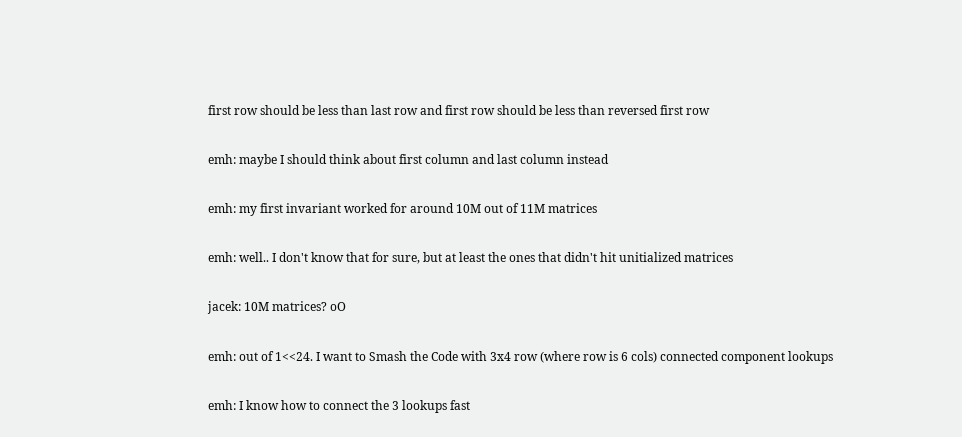first row should be less than last row and first row should be less than reversed first row

emh: maybe I should think about first column and last column instead

emh: my first invariant worked for around 10M out of 11M matrices

emh: well.. I don't know that for sure, but at least the ones that didn't hit unitialized matrices

jacek: 10M matrices? oO

emh: out of 1<<24. I want to Smash the Code with 3x4 row (where row is 6 cols) connected component lookups

emh: I know how to connect the 3 lookups fast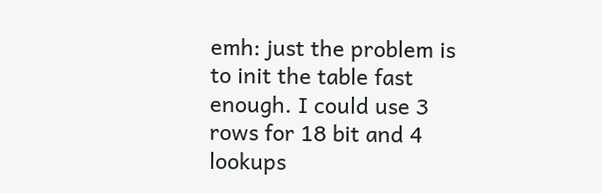emh: just the problem is to init the table fast enough. I could use 3 rows for 18 bit and 4 lookups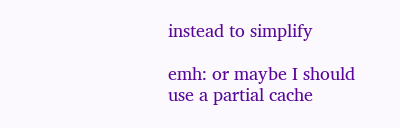instead to simplify

emh: or maybe I should use a partial cache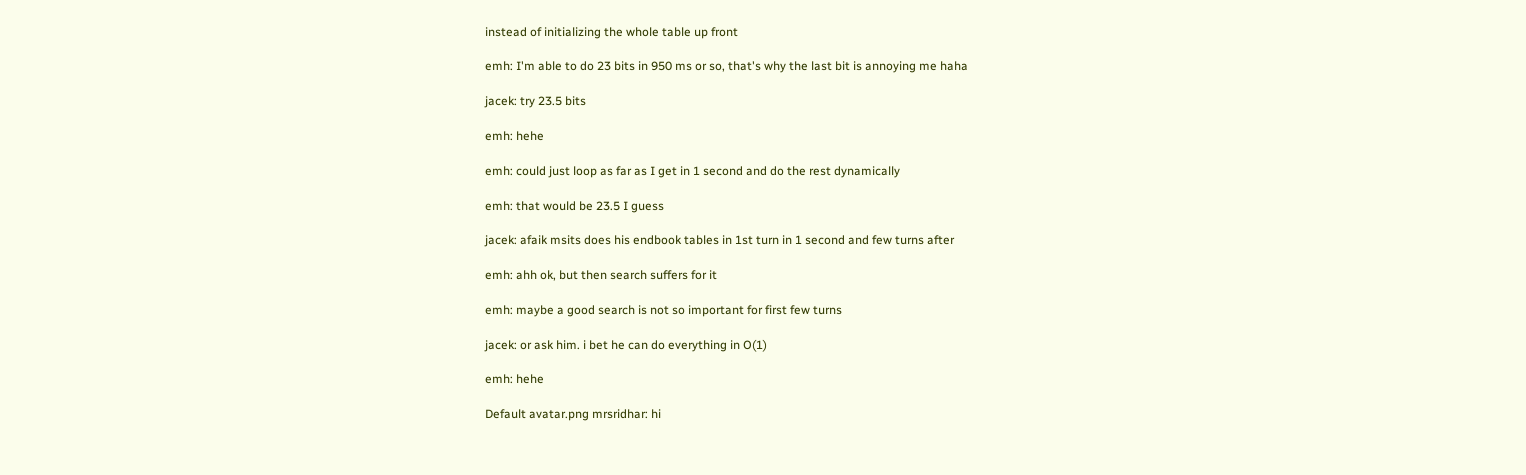instead of initializing the whole table up front

emh: I'm able to do 23 bits in 950 ms or so, that's why the last bit is annoying me haha

jacek: try 23.5 bits

emh: hehe

emh: could just loop as far as I get in 1 second and do the rest dynamically

emh: that would be 23.5 I guess

jacek: afaik msits does his endbook tables in 1st turn in 1 second and few turns after

emh: ahh ok, but then search suffers for it

emh: maybe a good search is not so important for first few turns

jacek: or ask him. i bet he can do everything in O(1)

emh: hehe

Default avatar.png mrsridhar: hi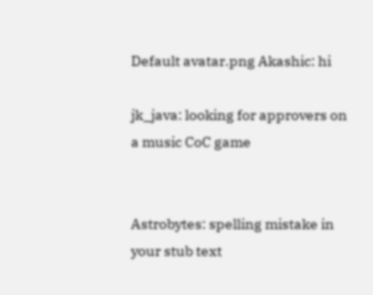Default avatar.png Akashic: hi

jk_java: looking for approvers on a music CoC game


Astrobytes: spelling mistake in your stub text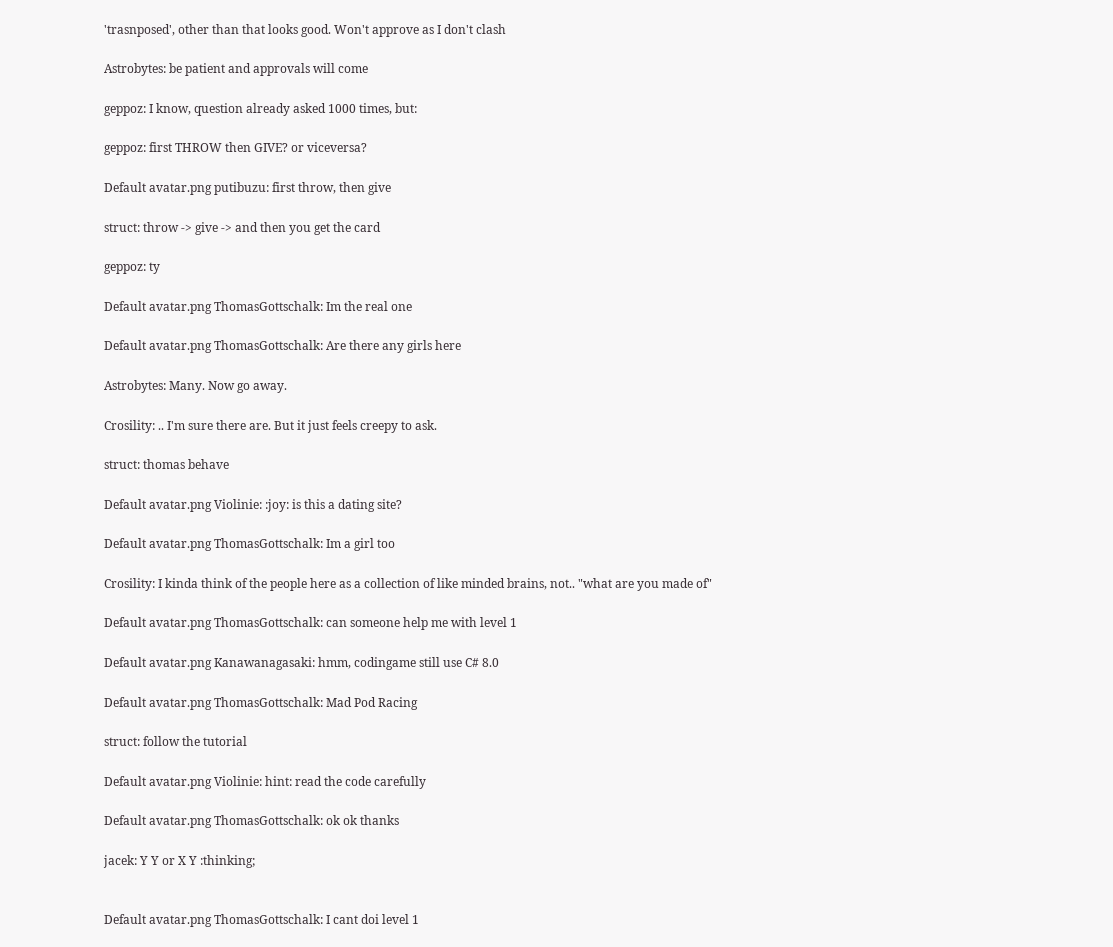'trasnposed', other than that looks good. Won't approve as I don't clash

Astrobytes: be patient and approvals will come

geppoz: I know, question already asked 1000 times, but:

geppoz: first THROW then GIVE? or viceversa?

Default avatar.png putibuzu: first throw, then give

struct: throw -> give -> and then you get the card

geppoz: ty

Default avatar.png ThomasGottschalk: Im the real one

Default avatar.png ThomasGottschalk: Are there any girls here

Astrobytes: Many. Now go away.

Crosility: .. I'm sure there are. But it just feels creepy to ask.

struct: thomas behave

Default avatar.png Violinie: :joy: is this a dating site?

Default avatar.png ThomasGottschalk: Im a girl too

Crosility: I kinda think of the people here as a collection of like minded brains, not.. "what are you made of"

Default avatar.png ThomasGottschalk: can someone help me with level 1

Default avatar.png Kanawanagasaki: hmm, codingame still use C# 8.0

Default avatar.png ThomasGottschalk: Mad Pod Racing

struct: follow the tutorial

Default avatar.png Violinie: hint: read the code carefully

Default avatar.png ThomasGottschalk: ok ok thanks

jacek: Y Y or X Y :thinking;


Default avatar.png ThomasGottschalk: I cant doi level 1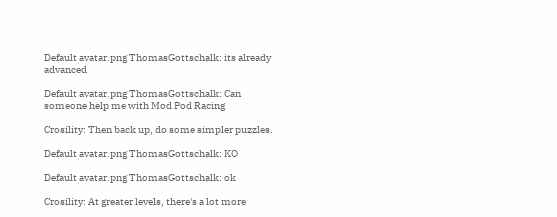Default avatar.png ThomasGottschalk: its already advanced

Default avatar.png ThomasGottschalk: Can someone help me with Mod Pod Racing

Crosility: Then back up, do some simpler puzzles.

Default avatar.png ThomasGottschalk: KO

Default avatar.png ThomasGottschalk: ok

Crosility: At greater levels, there's a lot more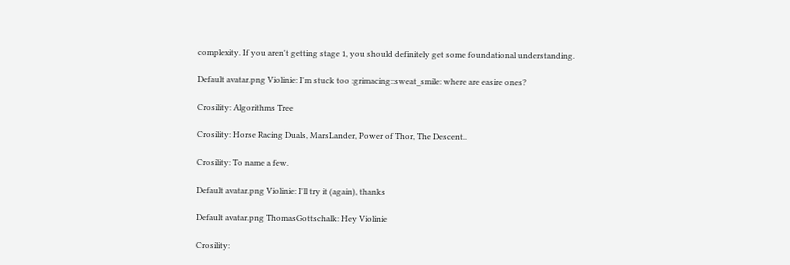complexity. If you aren't getting stage 1, you should definitely get some foundational understanding.

Default avatar.png Violinie: I'm stuck too :grimacing::sweat_smile: where are easire ones?

Crosility: Algorithms Tree

Crosility: Horse Racing Duals, MarsLander, Power of Thor, The Descent..

Crosility: To name a few.

Default avatar.png Violinie: I'll try it (again), thanks

Default avatar.png ThomasGottschalk: Hey Violinie

Crosility: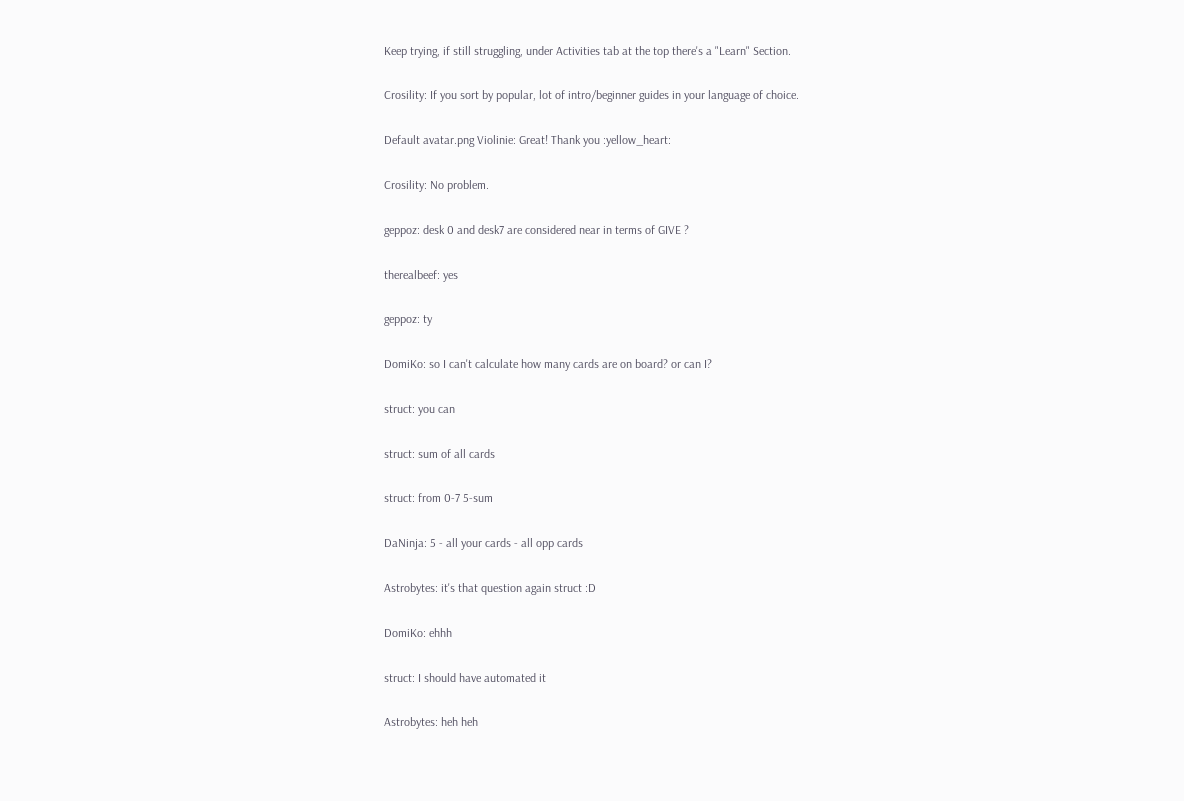Keep trying, if still struggling, under Activities tab at the top there's a "Learn" Section.

Crosility: If you sort by popular, lot of intro/beginner guides in your language of choice.

Default avatar.png Violinie: Great! Thank you :yellow_heart:

Crosility: No problem.

geppoz: desk 0 and desk7 are considered near in terms of GIVE ?

therealbeef: yes

geppoz: ty

DomiKo: so I can't calculate how many cards are on board? or can I?

struct: you can

struct: sum of all cards

struct: from 0-7 5-sum

DaNinja: 5 - all your cards - all opp cards

Astrobytes: it's that question again struct :D

DomiKo: ehhh

struct: I should have automated it

Astrobytes: heh heh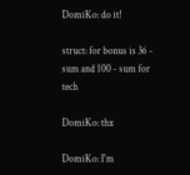DomiKo: do it!

struct: for bonus is 36 - sum and 100 - sum for tech

DomiKo: thx

DomiKo: I'm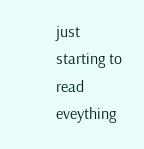just starting to read eveything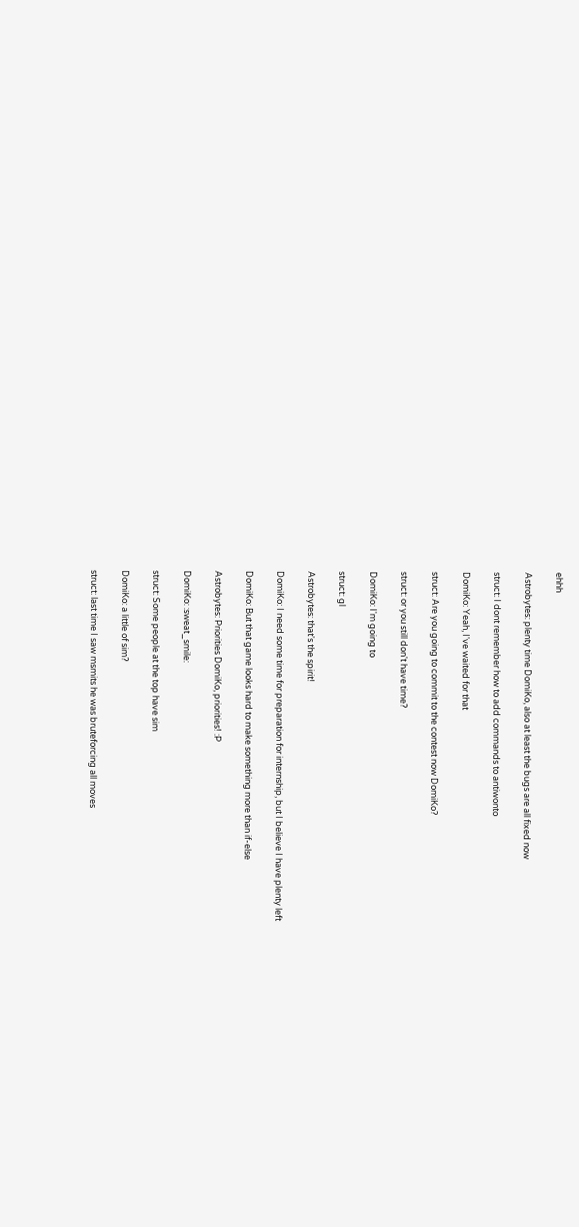ehhh

Astrobytes: plenty time DomiKo, also at least the bugs are all fixed now

struct: I dont remember how to add commands to antiwonto

DomiKo: Yeah, I've waited for that

struct: Are you going to commit to the contest now DomiKo?

struct: or you still don't have time?

DomiKo: I'm going to

struct: gl

Astrobytes: that's the spirit!

DomiKo: I need some time for preparation for internship, but I believe I have plenty left

DomiKo: But that game looks hard to make something more than if-else

Astrobytes: Priorities DomiKo, priorities! :P

DomiKo: :sweat_smile:

struct: Some people at the top have sim

DomiKo: a little of sim?

struct: last time I saw msmits he was bruteforcing all moves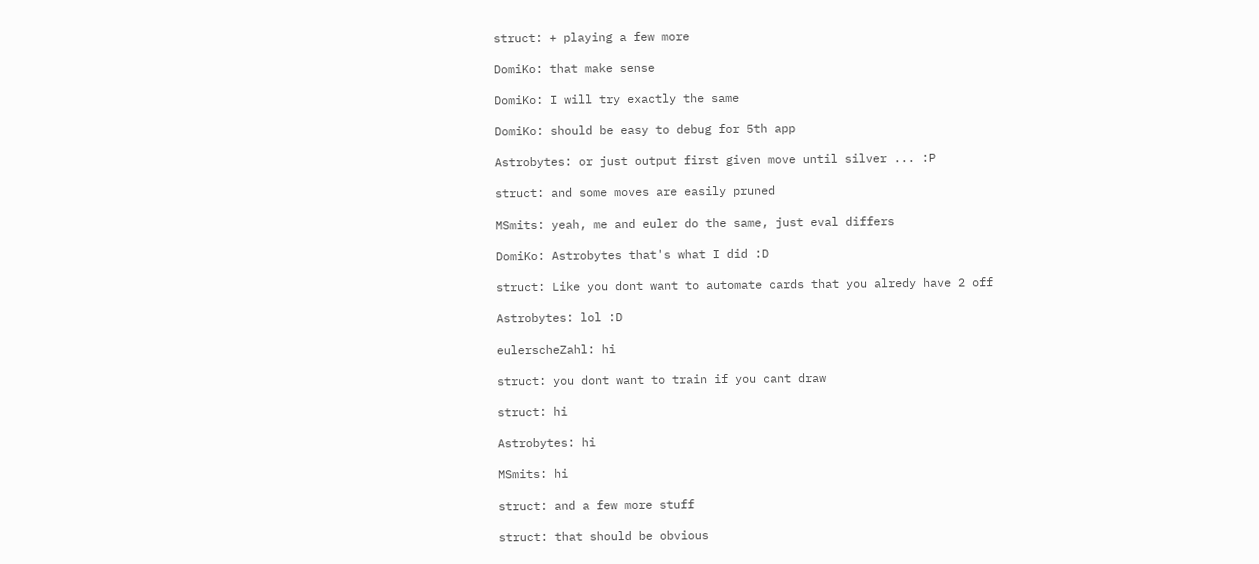struct: + playing a few more

DomiKo: that make sense

DomiKo: I will try exactly the same

DomiKo: should be easy to debug for 5th app

Astrobytes: or just output first given move until silver ... :P

struct: and some moves are easily pruned

MSmits: yeah, me and euler do the same, just eval differs

DomiKo: Astrobytes that's what I did :D

struct: Like you dont want to automate cards that you alredy have 2 off

Astrobytes: lol :D

eulerscheZahl: hi

struct: you dont want to train if you cant draw

struct: hi

Astrobytes: hi

MSmits: hi

struct: and a few more stuff

struct: that should be obvious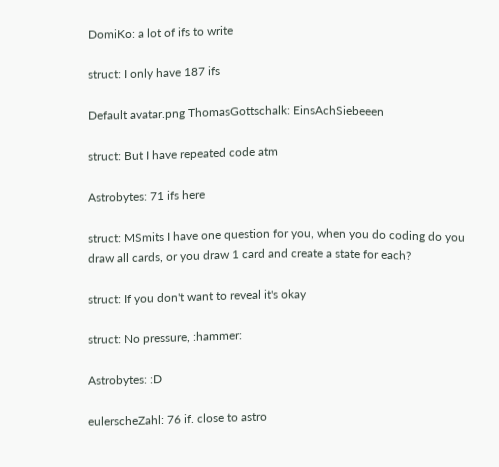DomiKo: a lot of ifs to write

struct: I only have 187 ifs

Default avatar.png ThomasGottschalk: EinsAchSiebeeen

struct: But I have repeated code atm

Astrobytes: 71 ifs here

struct: MSmits I have one question for you, when you do coding do you draw all cards, or you draw 1 card and create a state for each?

struct: If you don't want to reveal it's okay

struct: No pressure, :hammer:

Astrobytes: :D

eulerscheZahl: 76 if. close to astro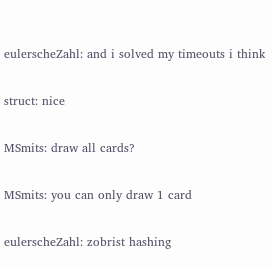eulerscheZahl: and i solved my timeouts i think

struct: nice

MSmits: draw all cards?

MSmits: you can only draw 1 card

eulerscheZahl: zobrist hashing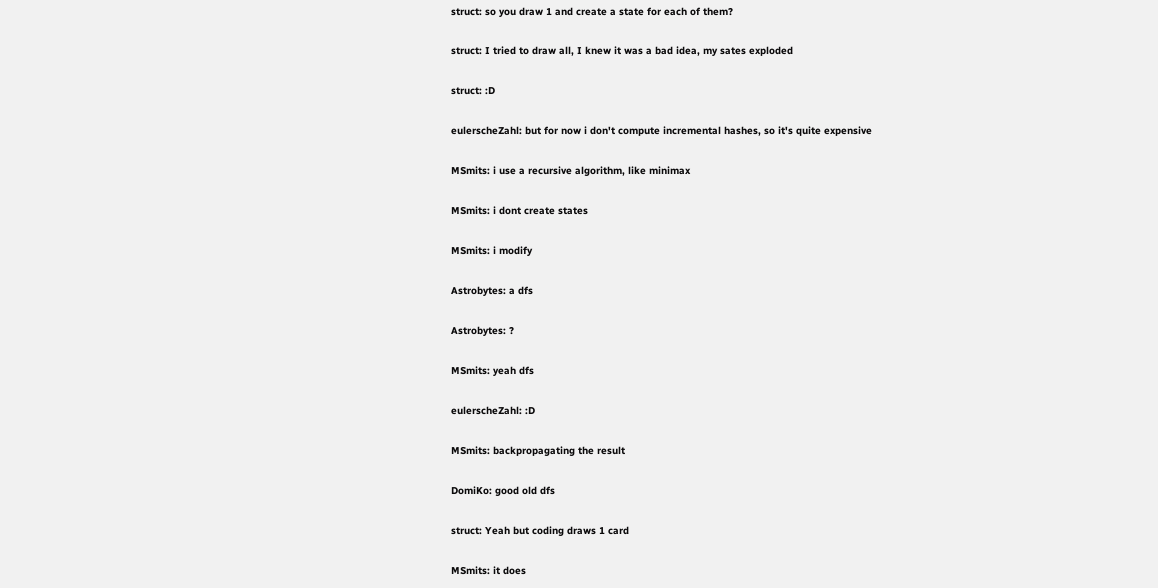struct: so you draw 1 and create a state for each of them?

struct: I tried to draw all, I knew it was a bad idea, my sates exploded

struct: :D

eulerscheZahl: but for now i don't compute incremental hashes, so it's quite expensive

MSmits: i use a recursive algorithm, like minimax

MSmits: i dont create states

MSmits: i modify

Astrobytes: a dfs

Astrobytes: ?

MSmits: yeah dfs

eulerscheZahl: :D

MSmits: backpropagating the result

DomiKo: good old dfs

struct: Yeah but coding draws 1 card

MSmits: it does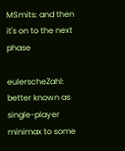MSmits: and then it's on to the next phase

eulerscheZahl: better known as single-player minimax to some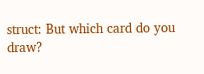struct: But which card do you draw?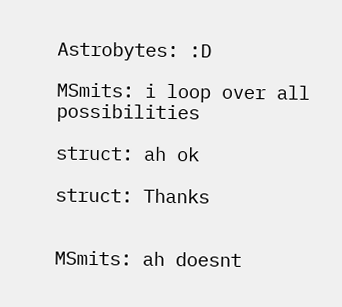Astrobytes: :D

MSmits: i loop over all possibilities

struct: ah ok

struct: Thanks


MSmits: ah doesnt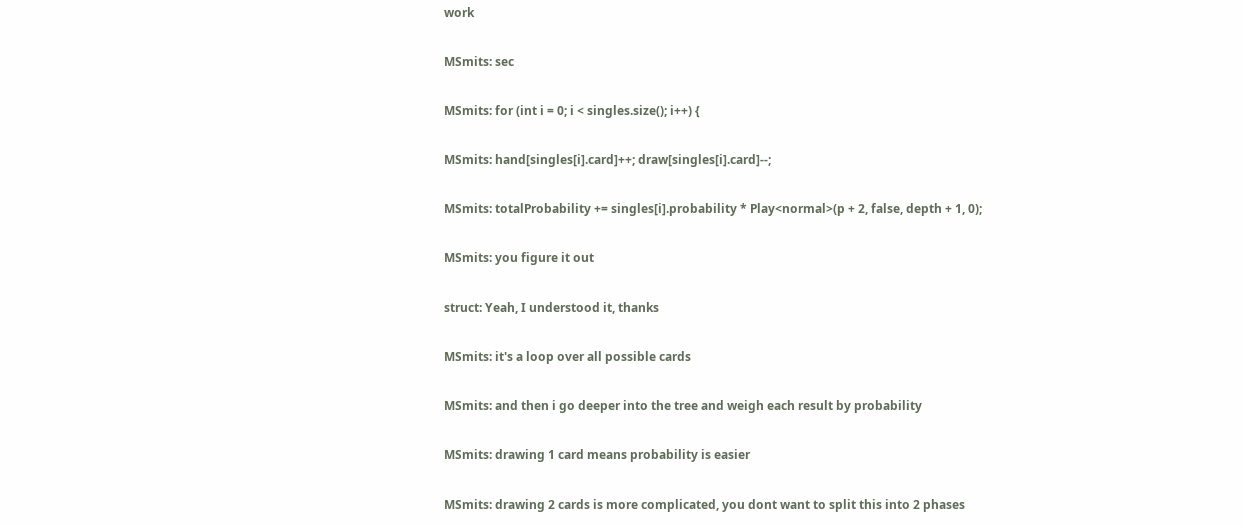work

MSmits: sec

MSmits: for (int i = 0; i < singles.size(); i++) {

MSmits: hand[singles[i].card]++; draw[singles[i].card]--;

MSmits: totalProbability += singles[i].probability * Play<normal>(p + 2, false, depth + 1, 0);

MSmits: you figure it out

struct: Yeah, I understood it, thanks

MSmits: it's a loop over all possible cards

MSmits: and then i go deeper into the tree and weigh each result by probability

MSmits: drawing 1 card means probability is easier

MSmits: drawing 2 cards is more complicated, you dont want to split this into 2 phases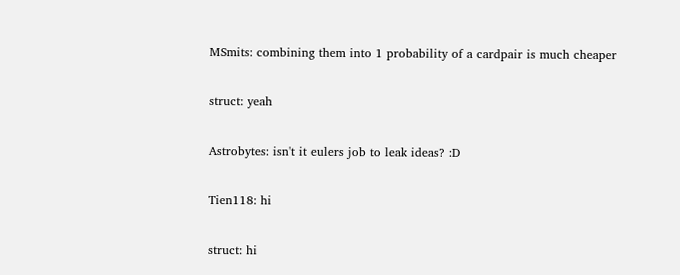MSmits: combining them into 1 probability of a cardpair is much cheaper

struct: yeah

Astrobytes: isn't it eulers job to leak ideas? :D

Tien118: hi

struct: hi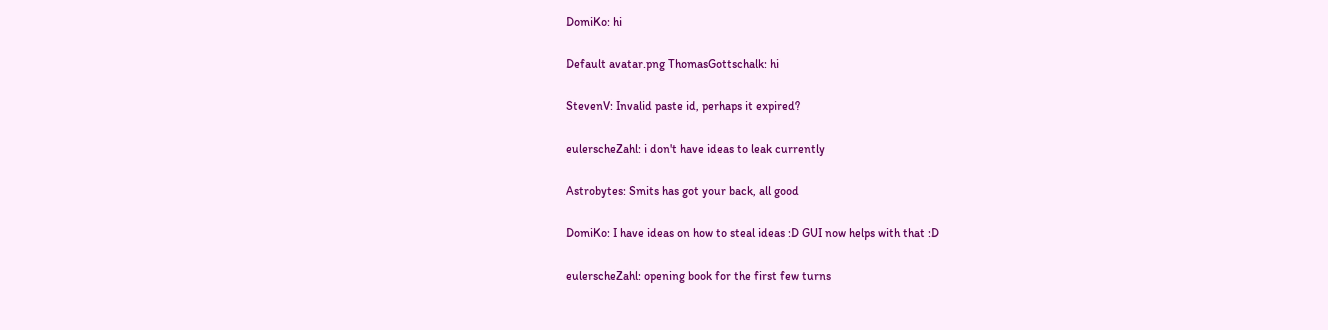DomiKo: hi

Default avatar.png ThomasGottschalk: hi

StevenV: Invalid paste id, perhaps it expired?

eulerscheZahl: i don't have ideas to leak currently

Astrobytes: Smits has got your back, all good

DomiKo: I have ideas on how to steal ideas :D GUI now helps with that :D

eulerscheZahl: opening book for the first few turns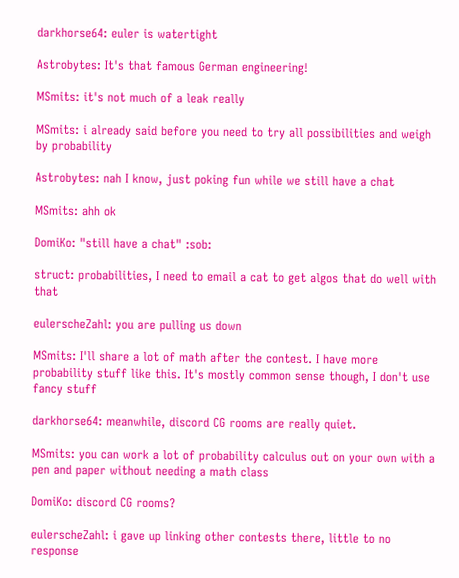darkhorse64: euler is watertight

Astrobytes: It's that famous German engineering!

MSmits: it's not much of a leak really

MSmits: i already said before you need to try all possibilities and weigh by probability

Astrobytes: nah I know, just poking fun while we still have a chat

MSmits: ahh ok

DomiKo: "still have a chat" :sob:

struct: probabilities, I need to email a cat to get algos that do well with that

eulerscheZahl: you are pulling us down

MSmits: I'll share a lot of math after the contest. I have more probability stuff like this. It's mostly common sense though, I don't use fancy stuff

darkhorse64: meanwhile, discord CG rooms are really quiet.

MSmits: you can work a lot of probability calculus out on your own with a pen and paper without needing a math class

DomiKo: discord CG rooms?

eulerscheZahl: i gave up linking other contests there, little to no response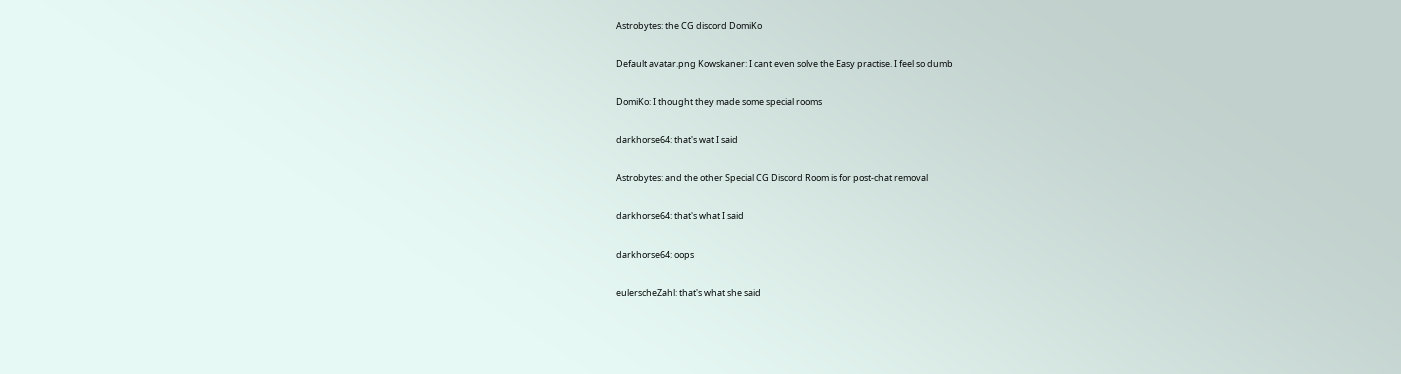Astrobytes: the CG discord DomiKo

Default avatar.png Kowskaner: I cant even solve the Easy practise. I feel so dumb

DomiKo: I thought they made some special rooms

darkhorse64: that's wat I said

Astrobytes: and the other Special CG Discord Room is for post-chat removal

darkhorse64: that's what I said

darkhorse64: oops

eulerscheZahl: that's what she said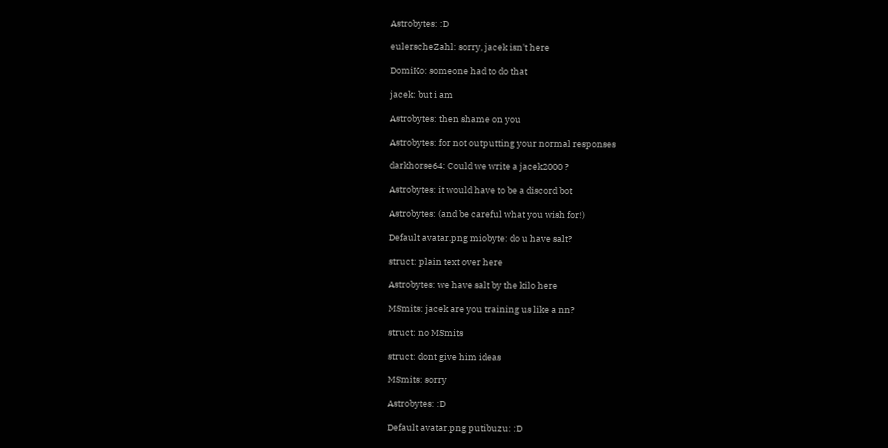Astrobytes: :D

eulerscheZahl: sorry, jacek isn't here

DomiKo: someone had to do that

jacek: but i am

Astrobytes: then shame on you

Astrobytes: for not outputting your normal responses

darkhorse64: Could we write a jacek2000 ?

Astrobytes: it would have to be a discord bot

Astrobytes: (and be careful what you wish for!)

Default avatar.png miobyte: do u have salt?

struct: plain text over here

Astrobytes: we have salt by the kilo here

MSmits: jacek are you training us like a nn?

struct: no MSmits

struct: dont give him ideas

MSmits: sorry

Astrobytes: :D

Default avatar.png putibuzu: :D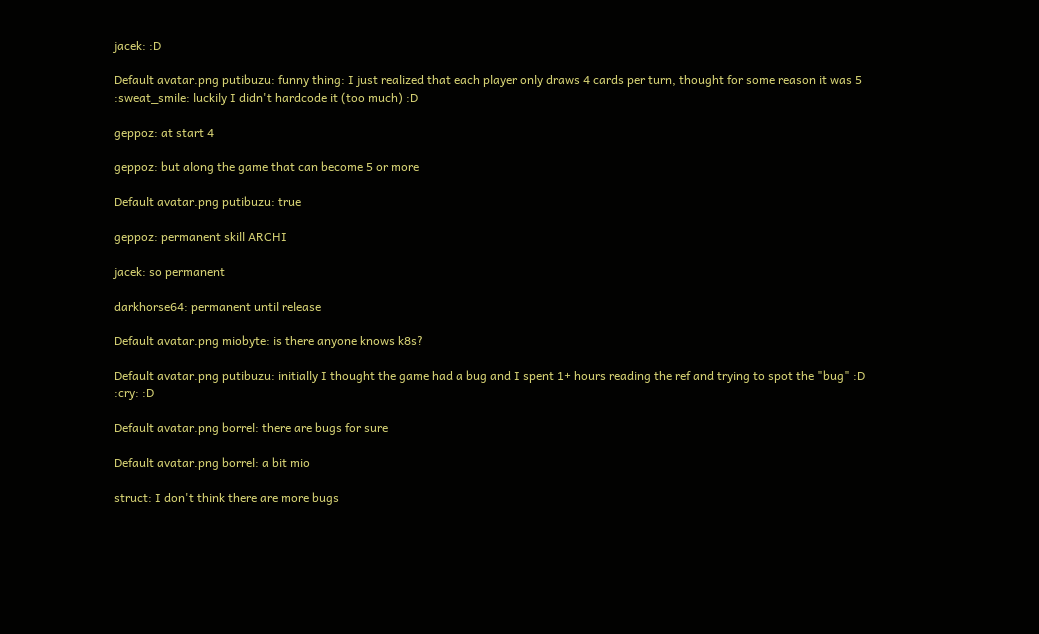jacek: :D

Default avatar.png putibuzu: funny thing: I just realized that each player only draws 4 cards per turn, thought for some reason it was 5 :sweat_smile: luckily I didn't hardcode it (too much) :D

geppoz: at start 4

geppoz: but along the game that can become 5 or more

Default avatar.png putibuzu: true

geppoz: permanent skill ARCHI

jacek: so permanent

darkhorse64: permanent until release

Default avatar.png miobyte: is there anyone knows k8s?

Default avatar.png putibuzu: initially I thought the game had a bug and I spent 1+ hours reading the ref and trying to spot the "bug" :D :cry: :D

Default avatar.png borrel: there are bugs for sure

Default avatar.png borrel: a bit mio

struct: I don't think there are more bugs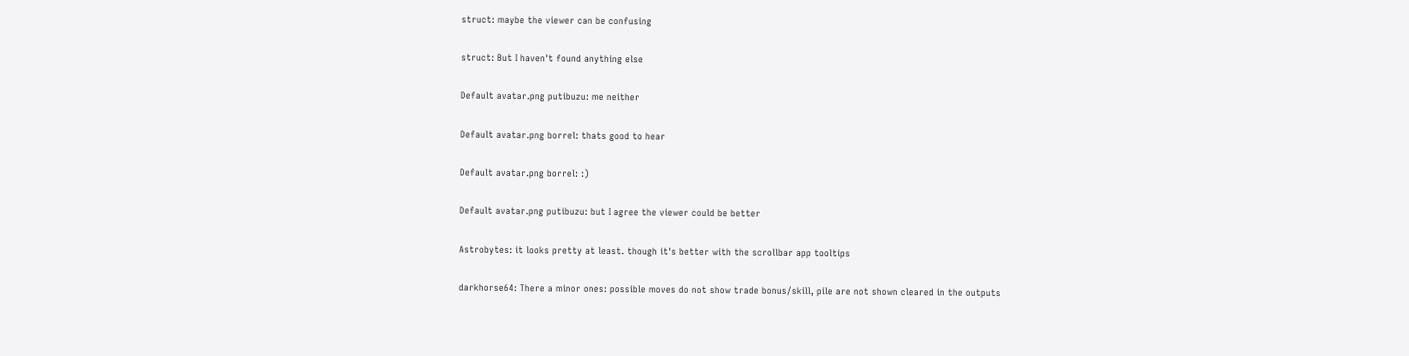struct: maybe the viewer can be confusing

struct: But I haven't found anything else

Default avatar.png putibuzu: me neither

Default avatar.png borrel: thats good to hear

Default avatar.png borrel: :)

Default avatar.png putibuzu: but I agree the viewer could be better

Astrobytes: it looks pretty at least. though it's better with the scrollbar app tooltips

darkhorse64: There a minor ones: possible moves do not show trade bonus/skill, pile are not shown cleared in the outputs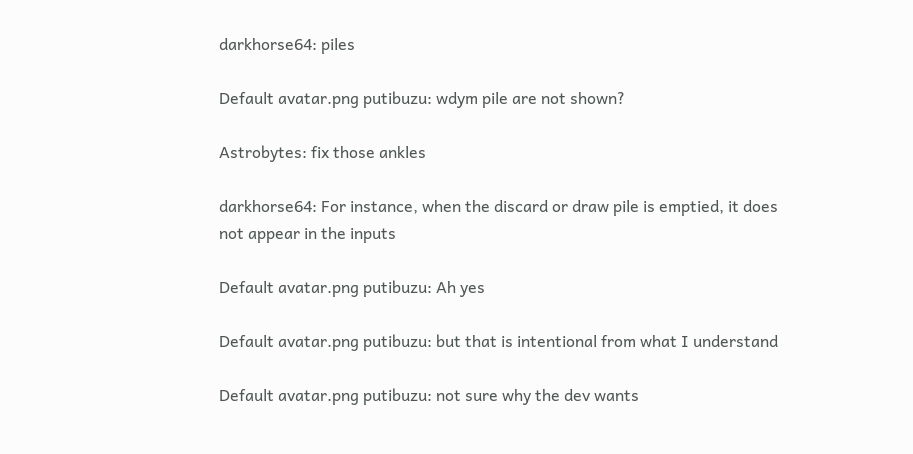darkhorse64: piles

Default avatar.png putibuzu: wdym pile are not shown?

Astrobytes: fix those ankles

darkhorse64: For instance, when the discard or draw pile is emptied, it does not appear in the inputs

Default avatar.png putibuzu: Ah yes

Default avatar.png putibuzu: but that is intentional from what I understand

Default avatar.png putibuzu: not sure why the dev wants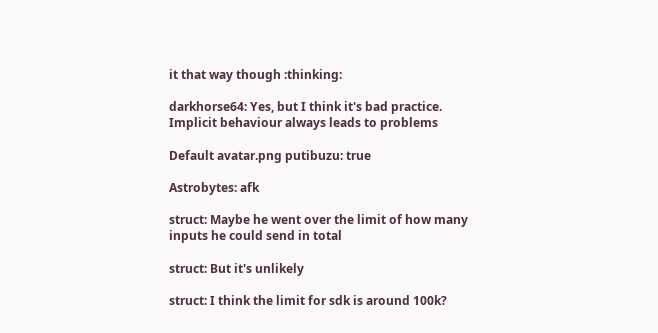it that way though :thinking:

darkhorse64: Yes, but I think it's bad practice. Implicit behaviour always leads to problems

Default avatar.png putibuzu: true

Astrobytes: afk

struct: Maybe he went over the limit of how many inputs he could send in total

struct: But it's unlikely

struct: I think the limit for sdk is around 100k?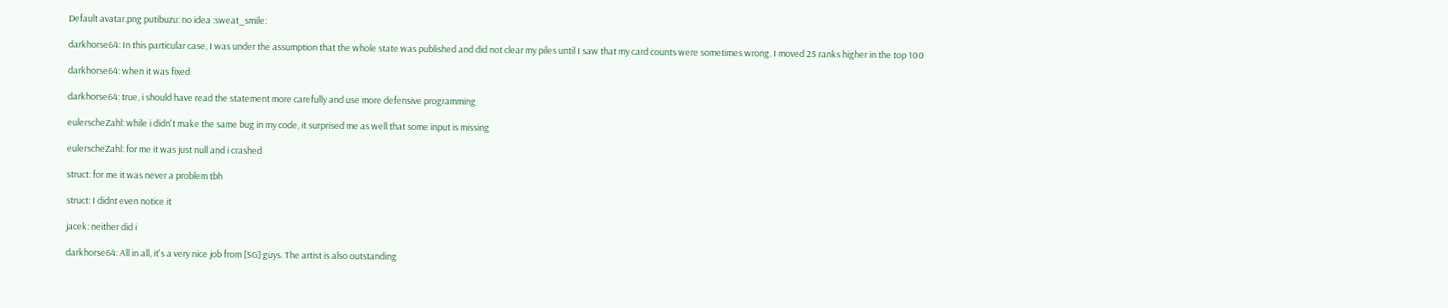Default avatar.png putibuzu: no idea :sweat_smile:

darkhorse64: In this particular case, I was under the assumption that the whole state was published and did not clear my piles until I saw that my card counts were sometimes wrong. I moved 25 ranks higher in the top 100

darkhorse64: when it was fixed

darkhorse64: true, i should have read the statement more carefully and use more defensive programming

eulerscheZahl: while i didn't make the same bug in my code, it surprised me as well that some input is missing

eulerscheZahl: for me it was just null and i crashed

struct: for me it was never a problem tbh

struct: I didnt even notice it

jacek: neither did i

darkhorse64: All in all, it's a very nice job from [SG] guys. The artist is also outstanding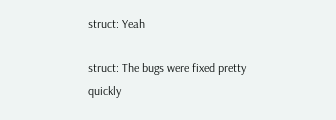struct: Yeah

struct: The bugs were fixed pretty quickly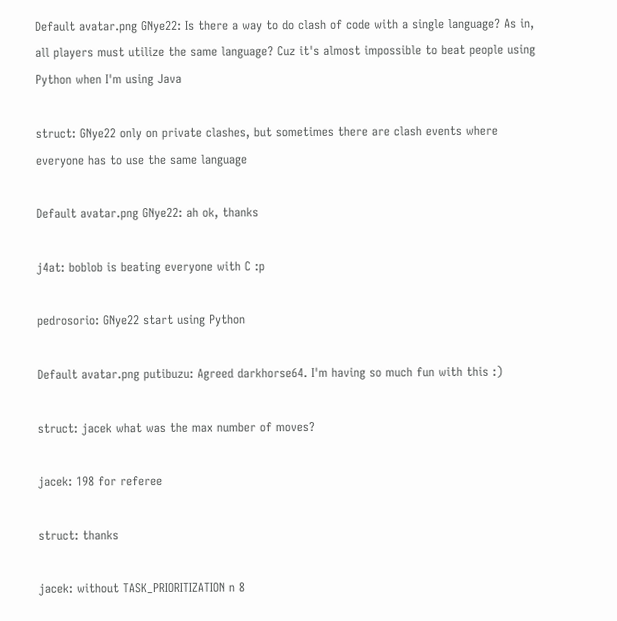Default avatar.png GNye22: Is there a way to do clash of code with a single language? As in, all players must utilize the same language? Cuz it's almost impossible to beat people using Python when I'm using Java

struct: GNye22 only on private clashes, but sometimes there are clash events where everyone has to use the same language

Default avatar.png GNye22: ah ok, thanks

j4at: boblob is beating everyone with C :p

pedrosorio: GNye22 start using Python

Default avatar.png putibuzu: Agreed darkhorse64. I'm having so much fun with this :)

struct: jacek what was the max number of moves?

jacek: 198 for referee

struct: thanks

jacek: without TASK_PRIORITIZATION n 8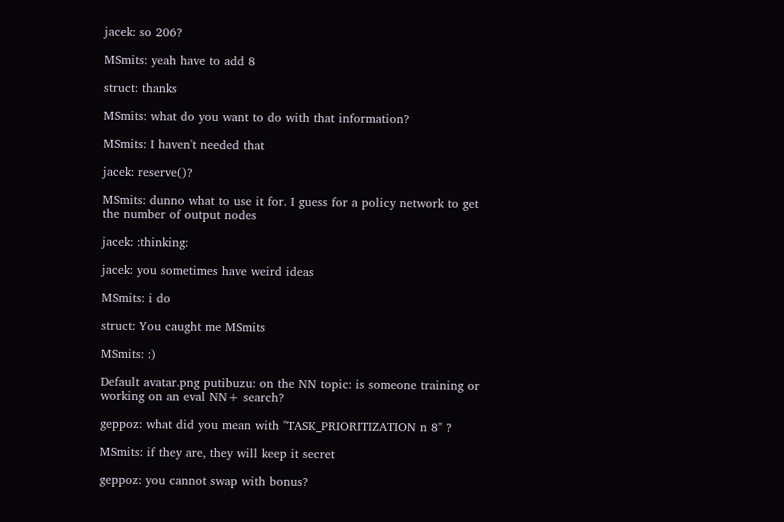jacek: so 206?

MSmits: yeah have to add 8

struct: thanks

MSmits: what do you want to do with that information?

MSmits: I haven't needed that

jacek: reserve()?

MSmits: dunno what to use it for. I guess for a policy network to get the number of output nodes

jacek: :thinking:

jacek: you sometimes have weird ideas

MSmits: i do

struct: You caught me MSmits

MSmits: :)

Default avatar.png putibuzu: on the NN topic: is someone training or working on an eval NN+ search?

geppoz: what did you mean with "TASK_PRIORITIZATION n 8" ?

MSmits: if they are, they will keep it secret

geppoz: you cannot swap with bonus?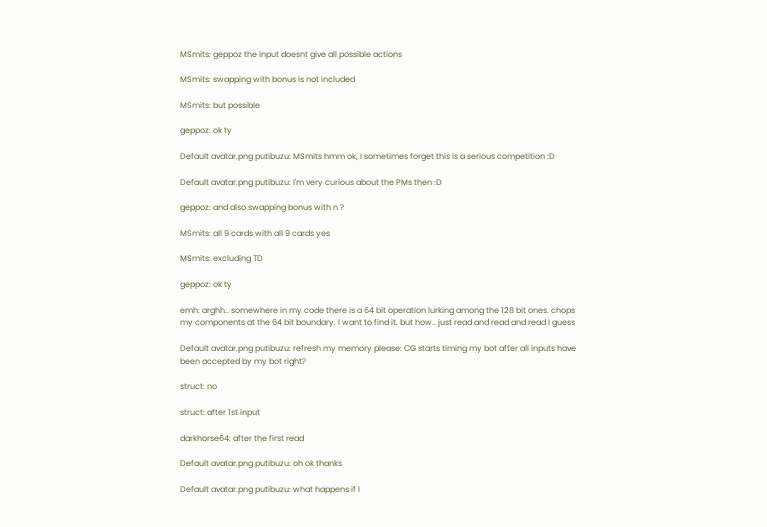MSmits: geppoz the input doesnt give all possible actions

MSmits: swapping with bonus is not included

MSmits: but possible

geppoz: ok ty

Default avatar.png putibuzu: MSmits hmm ok, I sometimes forget this is a serious competition :D

Default avatar.png putibuzu: I'm very curious about the PMs then :D

geppoz: and also swapping bonus with n ?

MSmits: all 9 cards with all 9 cards yes

MSmits: excluding TD

geppoz: ok ty

emh: arghh.. somewhere in my code there is a 64 bit operation lurking among the 128 bit ones. chops my components at the 64 bit boundary. I want to find it. but how.. just read and read and read I guess

Default avatar.png putibuzu: refresh my memory please: CG starts timing my bot after all inputs have been accepted by my bot right?

struct: no

struct: after 1st input

darkhorse64: after the first read

Default avatar.png putibuzu: oh ok thanks

Default avatar.png putibuzu: what happens if I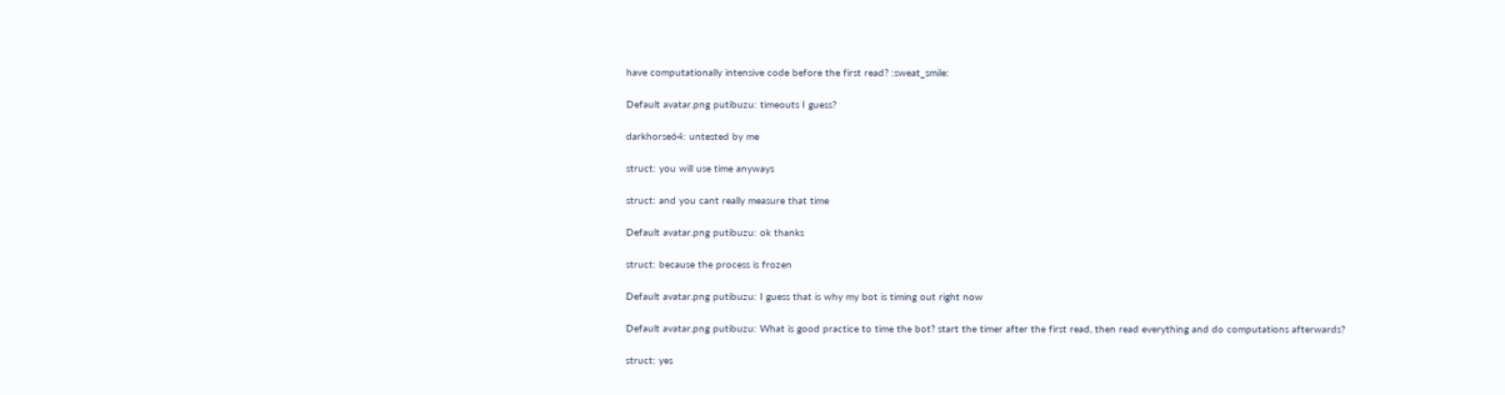have computationally intensive code before the first read? :sweat_smile:

Default avatar.png putibuzu: timeouts I guess?

darkhorse64: untested by me

struct: you will use time anyways

struct: and you cant really measure that time

Default avatar.png putibuzu: ok thanks

struct: because the process is frozen

Default avatar.png putibuzu: I guess that is why my bot is timing out right now

Default avatar.png putibuzu: What is good practice to time the bot? start the timer after the first read, then read everything and do computations afterwards?

struct: yes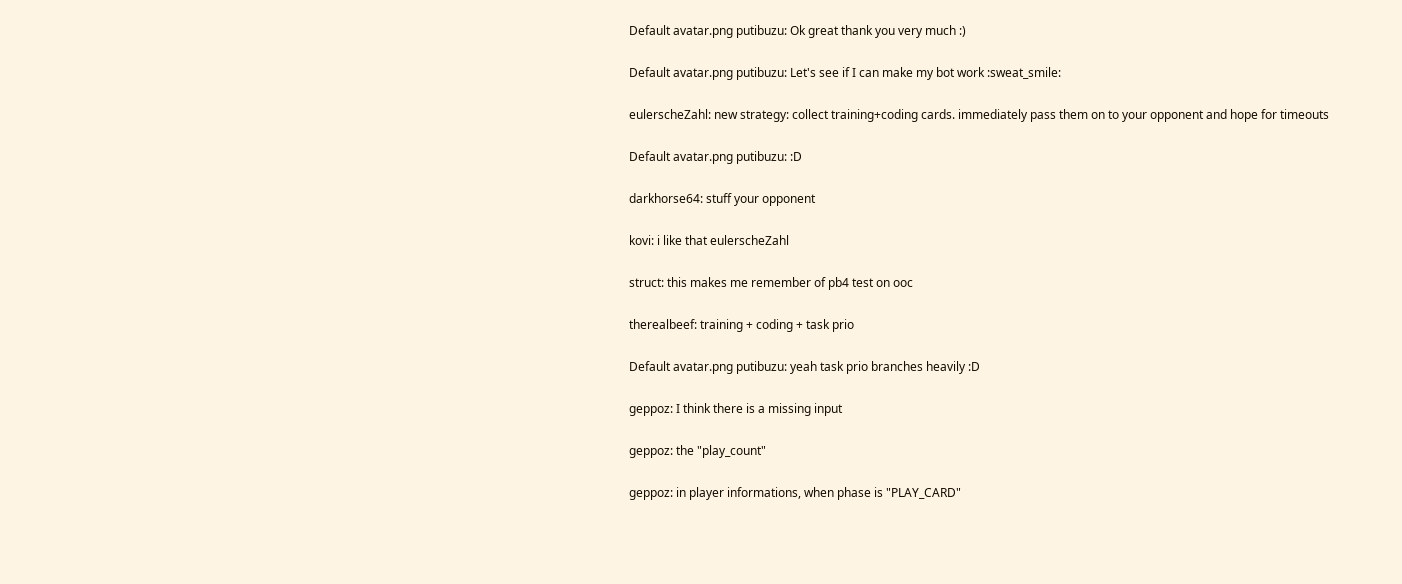Default avatar.png putibuzu: Ok great thank you very much :)

Default avatar.png putibuzu: Let's see if I can make my bot work :sweat_smile:

eulerscheZahl: new strategy: collect training+coding cards. immediately pass them on to your opponent and hope for timeouts

Default avatar.png putibuzu: :D

darkhorse64: stuff your opponent

kovi: i like that eulerscheZahl

struct: this makes me remember of pb4 test on ooc

therealbeef: training + coding + task prio

Default avatar.png putibuzu: yeah task prio branches heavily :D

geppoz: I think there is a missing input

geppoz: the "play_count"

geppoz: in player informations, when phase is "PLAY_CARD"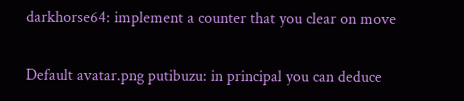darkhorse64: implement a counter that you clear on move

Default avatar.png putibuzu: in principal you can deduce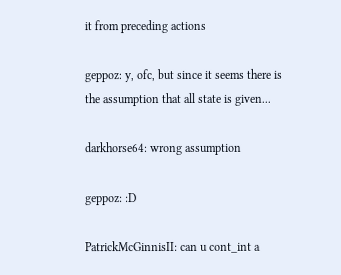it from preceding actions

geppoz: y, ofc, but since it seems there is the assumption that all state is given...

darkhorse64: wrong assumption

geppoz: :D

PatrickMcGinnisII: can u cont_int a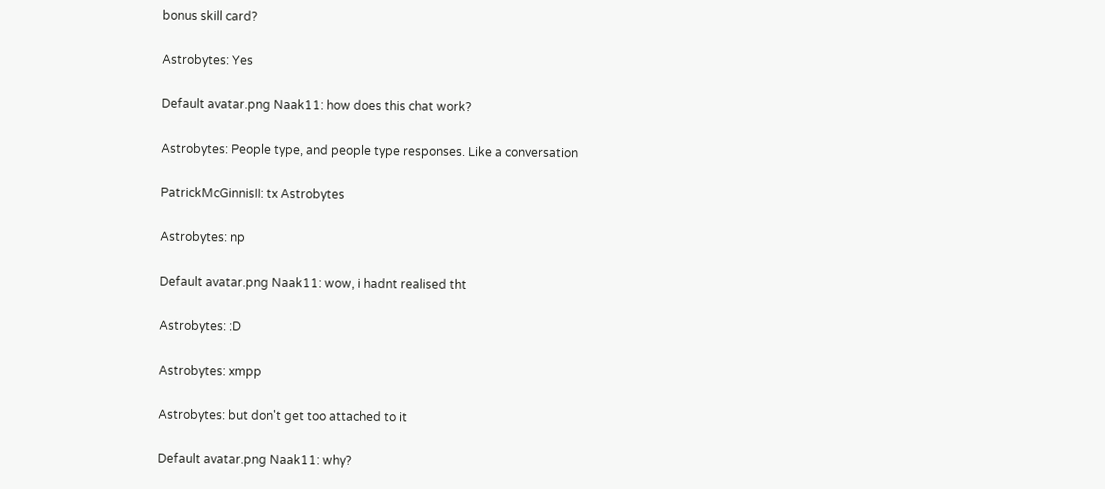bonus skill card?

Astrobytes: Yes

Default avatar.png Naak11: how does this chat work?

Astrobytes: People type, and people type responses. Like a conversation

PatrickMcGinnisII: tx Astrobytes

Astrobytes: np

Default avatar.png Naak11: wow, i hadnt realised tht

Astrobytes: :D

Astrobytes: xmpp

Astrobytes: but don't get too attached to it

Default avatar.png Naak11: why?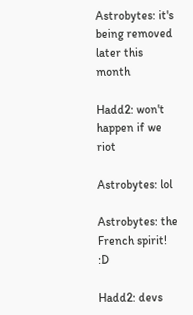Astrobytes: it's being removed later this month

Hadd2: won't happen if we riot

Astrobytes: lol

Astrobytes: the French spirit! :D

Hadd2: devs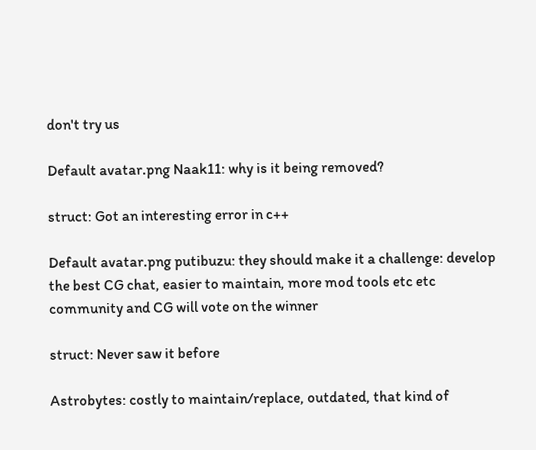don't try us

Default avatar.png Naak11: why is it being removed?

struct: Got an interesting error in c++

Default avatar.png putibuzu: they should make it a challenge: develop the best CG chat, easier to maintain, more mod tools etc etc community and CG will vote on the winner

struct: Never saw it before

Astrobytes: costly to maintain/replace, outdated, that kind of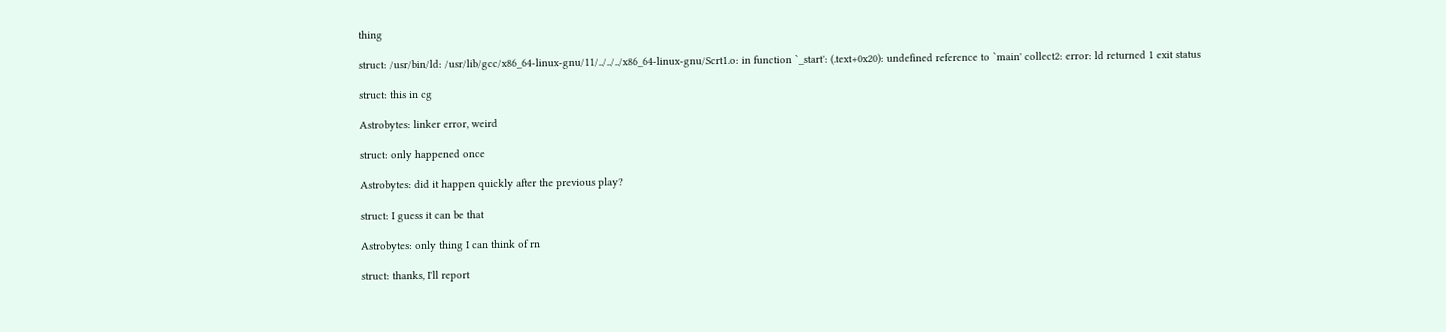thing

struct: /usr/bin/ld: /usr/lib/gcc/x86_64-linux-gnu/11/../../../x86_64-linux-gnu/Scrt1.o: in function `_start': (.text+0x20): undefined reference to `main' collect2: error: ld returned 1 exit status

struct: this in cg

Astrobytes: linker error, weird

struct: only happened once

Astrobytes: did it happen quickly after the previous play?

struct: I guess it can be that

Astrobytes: only thing I can think of rn

struct: thanks, I'll report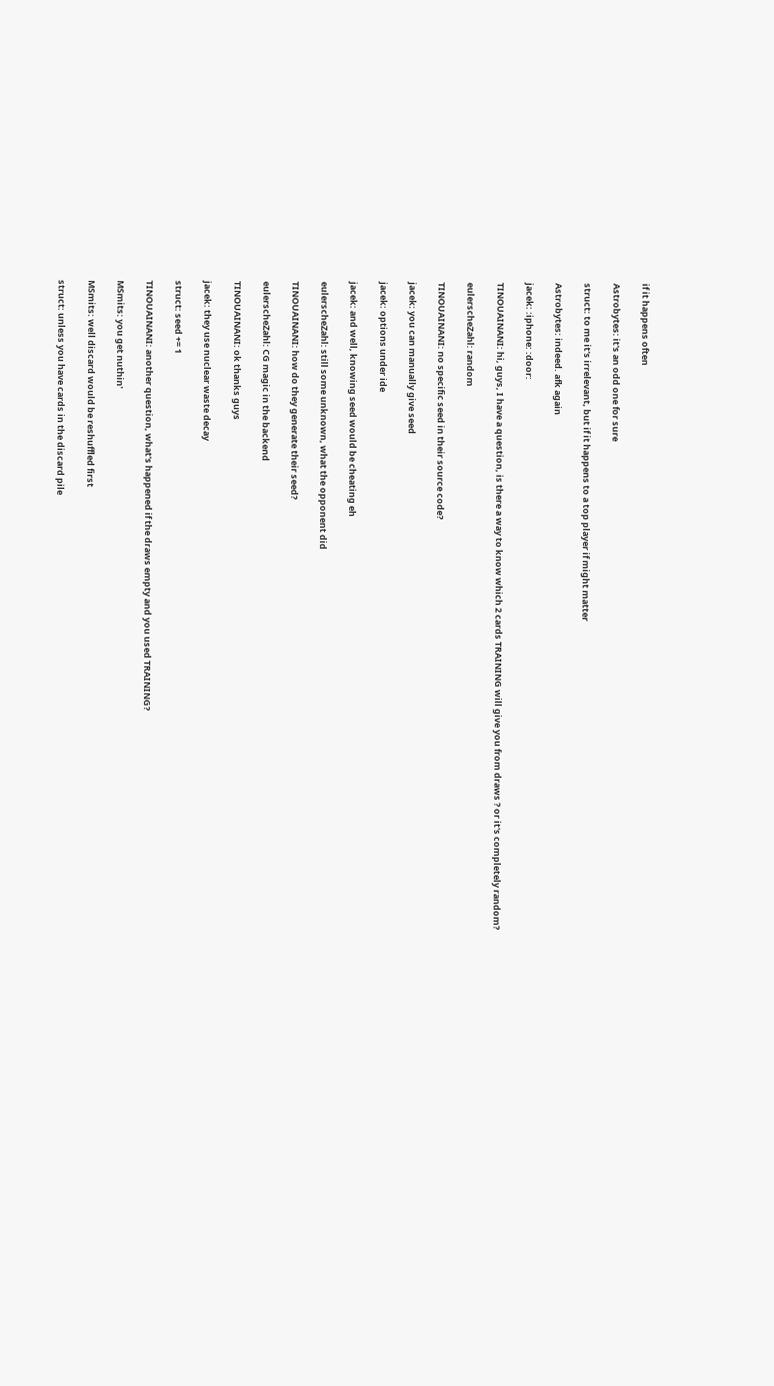if it happens often

Astrobytes: it's an odd one for sure

struct: to me it's irrelevant, but if it happens to a top player if might matter

Astrobytes: indeed. afk again

jacek: :iphone: :door:

TINOUAINANI: hi, guys, I have a question, is there a way to know which 2 cards TRAINING will give you from draws ? or it's completely random?

eulerscheZahl: random

TINOUAINANI: no specific seed in their source code?

jacek: you can manually give seed

jacek: options under ide

jacek: and well, knowing seed would be cheating eh

eulerscheZahl: still some unknown, what the opponent did

TINOUAINANI: how do they generate their seed?

eulerscheZahl: CG magic in the backend

TINOUAINANI: ok thanks guys

jacek: they use nuclear waste decay

struct: seed += 1

TINOUAINANI: another question, what's happened if the draws empty and you used TRAINING?

MSmits: you get nuthin'

MSmits: well discard would be reshuffled first

struct: unless you have cards in the discard pile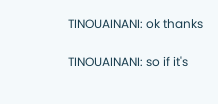TINOUAINANI: ok thanks

TINOUAINANI: so if it's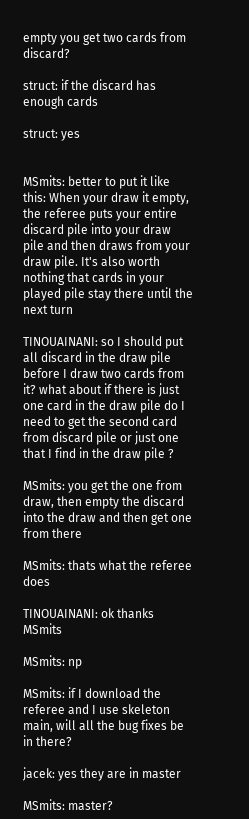empty you get two cards from discard?

struct: if the discard has enough cards

struct: yes


MSmits: better to put it like this: When your draw it empty, the referee puts your entire discard pile into your draw pile and then draws from your draw pile. It's also worth nothing that cards in your played pile stay there until the next turn

TINOUAINANI: so I should put all discard in the draw pile before I draw two cards from it? what about if there is just one card in the draw pile do I need to get the second card from discard pile or just one that I find in the draw pile ?

MSmits: you get the one from draw, then empty the discard into the draw and then get one from there

MSmits: thats what the referee does

TINOUAINANI: ok thanks MSmits

MSmits: np

MSmits: if I download the referee and I use skeleton main, will all the bug fixes be in there?

jacek: yes they are in master

MSmits: master?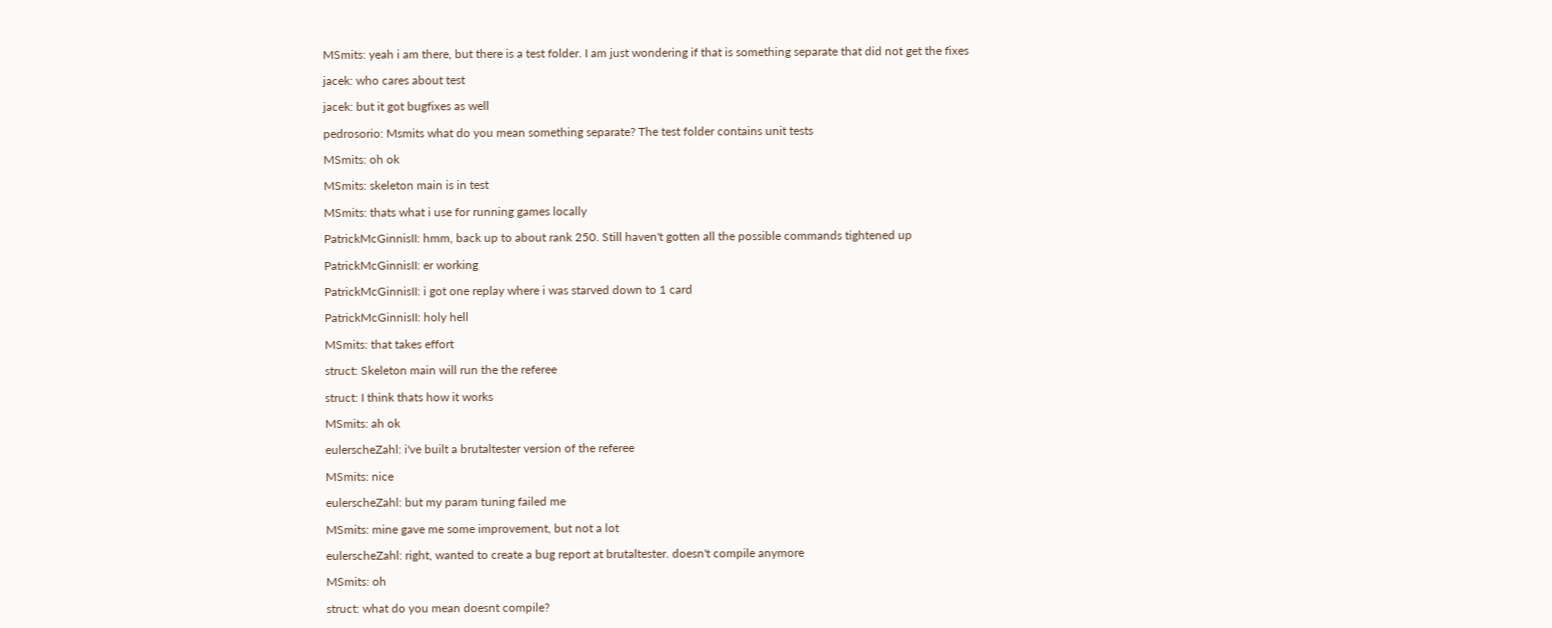MSmits: yeah i am there, but there is a test folder. I am just wondering if that is something separate that did not get the fixes

jacek: who cares about test

jacek: but it got bugfixes as well

pedrosorio: Msmits what do you mean something separate? The test folder contains unit tests

MSmits: oh ok

MSmits: skeleton main is in test

MSmits: thats what i use for running games locally

PatrickMcGinnisII: hmm, back up to about rank 250. Still haven't gotten all the possible commands tightened up

PatrickMcGinnisII: er working

PatrickMcGinnisII: i got one replay where i was starved down to 1 card

PatrickMcGinnisII: holy hell

MSmits: that takes effort

struct: Skeleton main will run the the referee

struct: I think thats how it works

MSmits: ah ok

eulerscheZahl: i've built a brutaltester version of the referee

MSmits: nice

eulerscheZahl: but my param tuning failed me

MSmits: mine gave me some improvement, but not a lot

eulerscheZahl: right, wanted to create a bug report at brutaltester. doesn't compile anymore

MSmits: oh

struct: what do you mean doesnt compile?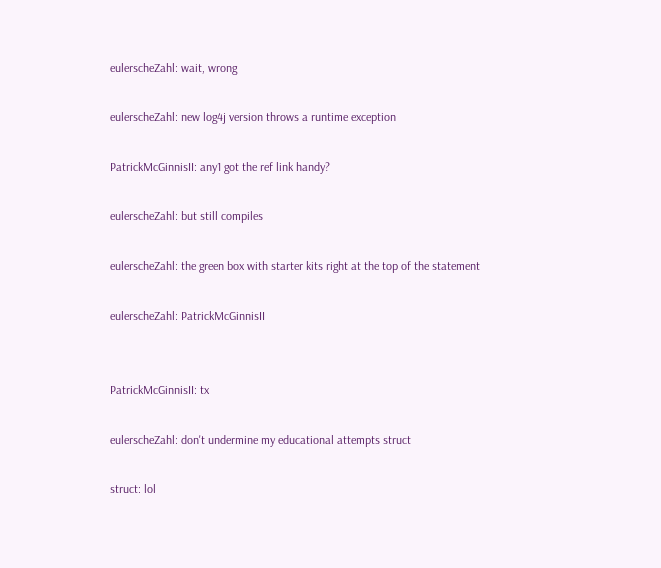eulerscheZahl: wait, wrong

eulerscheZahl: new log4j version throws a runtime exception

PatrickMcGinnisII: any1 got the ref link handy?

eulerscheZahl: but still compiles

eulerscheZahl: the green box with starter kits right at the top of the statement

eulerscheZahl: PatrickMcGinnisII


PatrickMcGinnisII: tx

eulerscheZahl: don't undermine my educational attempts struct

struct: lol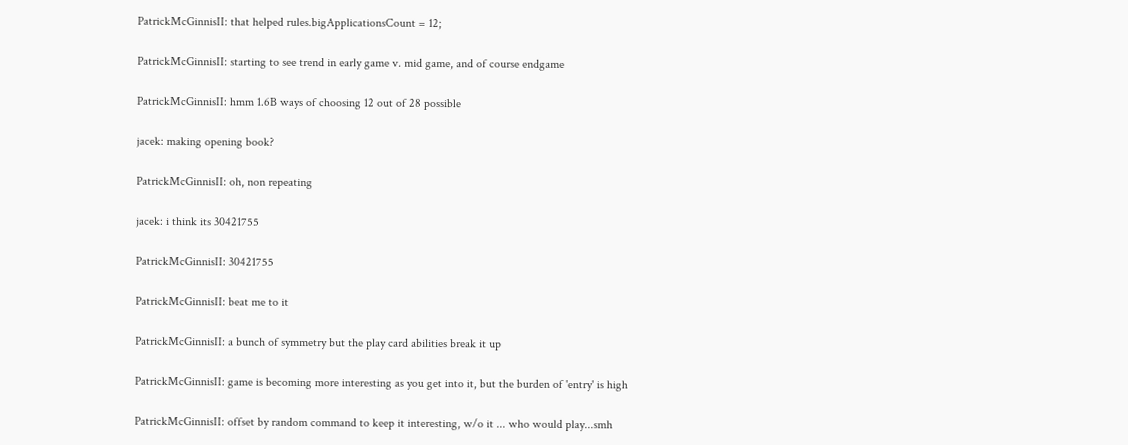PatrickMcGinnisII: that helped rules.bigApplicationsCount = 12;

PatrickMcGinnisII: starting to see trend in early game v. mid game, and of course endgame

PatrickMcGinnisII: hmm 1.6B ways of choosing 12 out of 28 possible

jacek: making opening book?

PatrickMcGinnisII: oh, non repeating

jacek: i think its 30421755

PatrickMcGinnisII: 30421755

PatrickMcGinnisII: beat me to it

PatrickMcGinnisII: a bunch of symmetry but the play card abilities break it up

PatrickMcGinnisII: game is becoming more interesting as you get into it, but the burden of 'entry' is high

PatrickMcGinnisII: offset by random command to keep it interesting, w/o it ... who would play...smh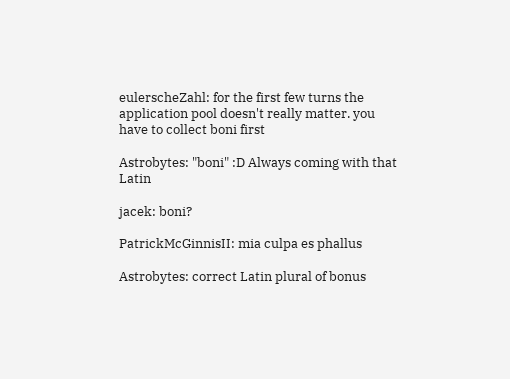eulerscheZahl: for the first few turns the application pool doesn't really matter. you have to collect boni first

Astrobytes: "boni" :D Always coming with that Latin

jacek: boni?

PatrickMcGinnisII: mia culpa es phallus

Astrobytes: correct Latin plural of bonus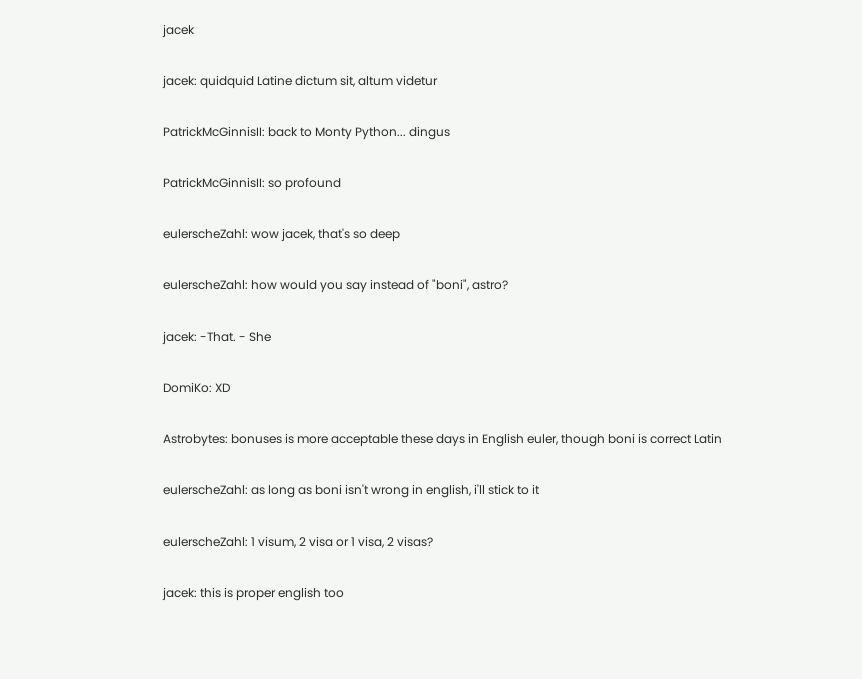jacek

jacek: quidquid Latine dictum sit, altum videtur

PatrickMcGinnisII: back to Monty Python... dingus

PatrickMcGinnisII: so profound

eulerscheZahl: wow jacek, that's so deep

eulerscheZahl: how would you say instead of "boni", astro?

jacek: -That. - She

DomiKo: XD

Astrobytes: bonuses is more acceptable these days in English euler, though boni is correct Latin

eulerscheZahl: as long as boni isn't wrong in english, i'll stick to it

eulerscheZahl: 1 visum, 2 visa or 1 visa, 2 visas?

jacek: this is proper english too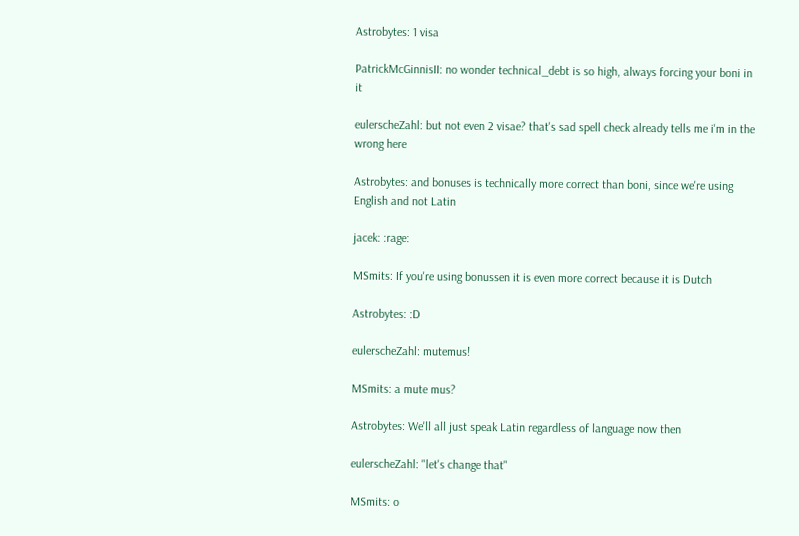Astrobytes: 1 visa

PatrickMcGinnisII: no wonder technical_debt is so high, always forcing your boni in it

eulerscheZahl: but not even 2 visae? that's sad spell check already tells me i'm in the wrong here

Astrobytes: and bonuses is technically more correct than boni, since we're using English and not Latin

jacek: :rage:

MSmits: If you're using bonussen it is even more correct because it is Dutch

Astrobytes: :D

eulerscheZahl: mutemus!

MSmits: a mute mus?

Astrobytes: We'll all just speak Latin regardless of language now then

eulerscheZahl: "let's change that"

MSmits: o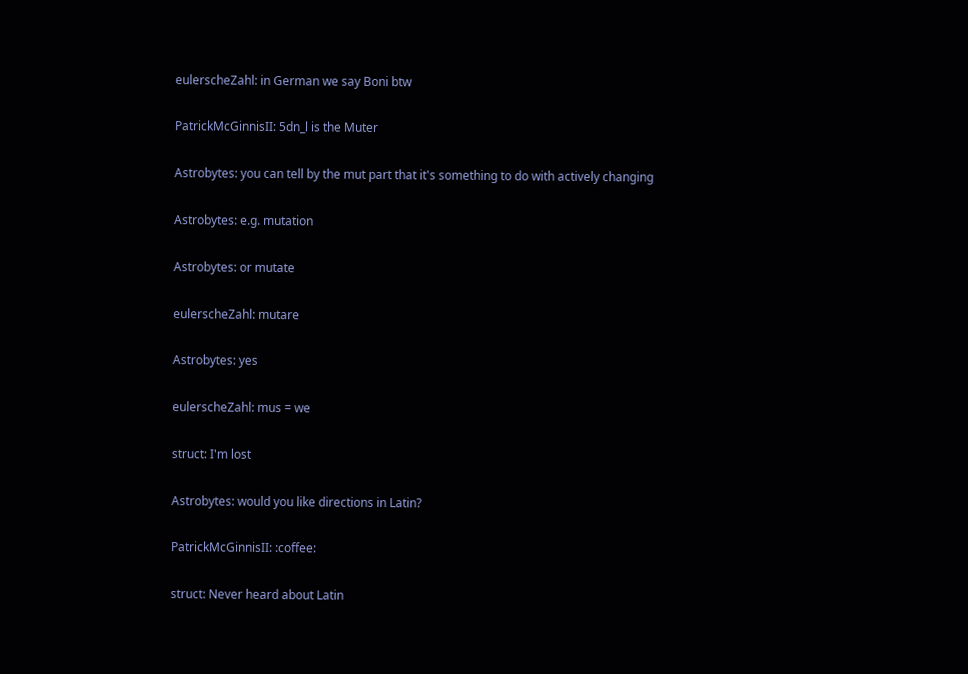eulerscheZahl: in German we say Boni btw

PatrickMcGinnisII: 5dn_l is the Muter

Astrobytes: you can tell by the mut part that it's something to do with actively changing

Astrobytes: e.g. mutation

Astrobytes: or mutate

eulerscheZahl: mutare

Astrobytes: yes

eulerscheZahl: mus = we

struct: I'm lost

Astrobytes: would you like directions in Latin?

PatrickMcGinnisII: :coffee:

struct: Never heard about Latin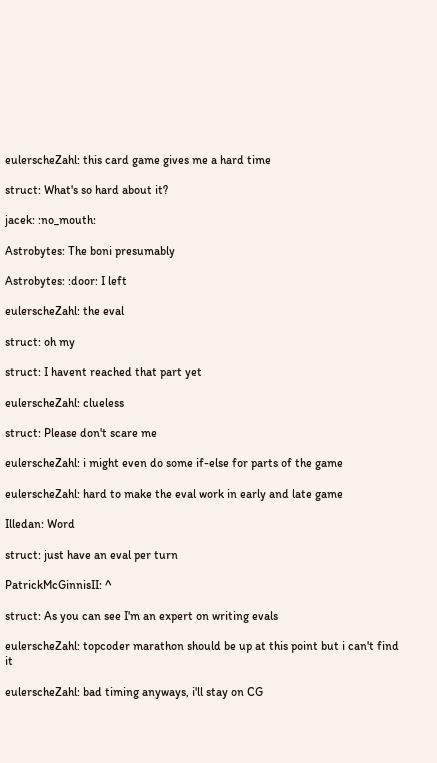eulerscheZahl: this card game gives me a hard time

struct: What's so hard about it?

jacek: :no_mouth:

Astrobytes: The boni presumably

Astrobytes: :door: I left

eulerscheZahl: the eval

struct: oh my

struct: I havent reached that part yet

eulerscheZahl: clueless

struct: Please don't scare me

eulerscheZahl: i might even do some if-else for parts of the game

eulerscheZahl: hard to make the eval work in early and late game

Illedan: Word

struct: just have an eval per turn

PatrickMcGinnisII: ^

struct: As you can see I'm an expert on writing evals

eulerscheZahl: topcoder marathon should be up at this point but i can't find it

eulerscheZahl: bad timing anyways, i'll stay on CG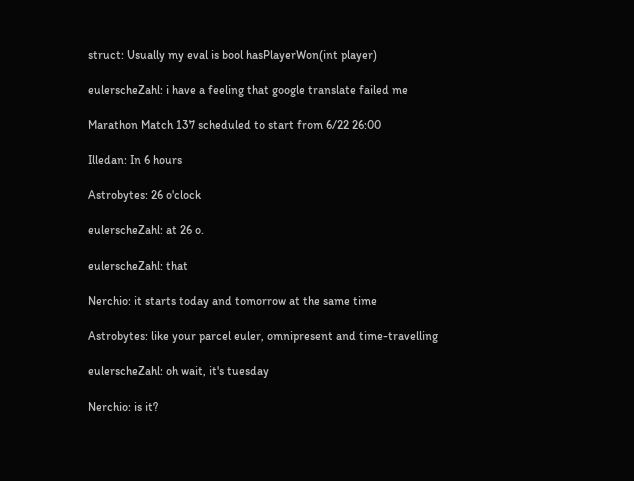struct: Usually my eval is bool hasPlayerWon(int player)

eulerscheZahl: i have a feeling that google translate failed me

Marathon Match 137 scheduled to start from 6/22 26:00

Illedan: In 6 hours

Astrobytes: 26 o'clock

eulerscheZahl: at 26 o.

eulerscheZahl: that

Nerchio: it starts today and tomorrow at the same time

Astrobytes: like your parcel euler, omnipresent and time-travelling

eulerscheZahl: oh wait, it's tuesday

Nerchio: is it?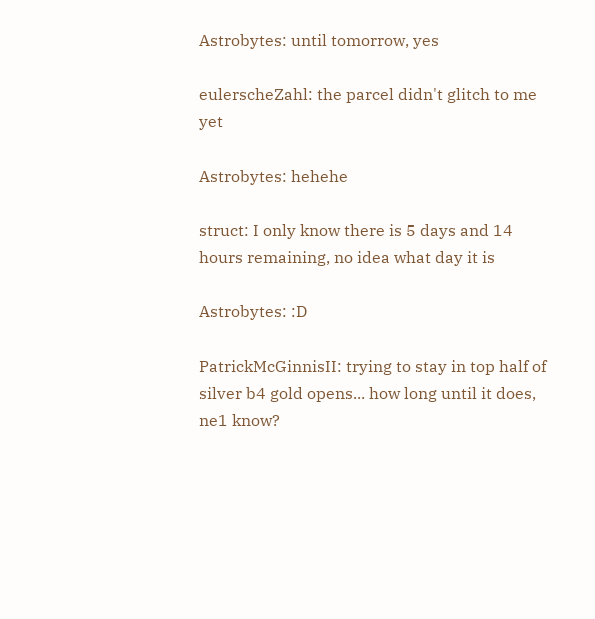Astrobytes: until tomorrow, yes

eulerscheZahl: the parcel didn't glitch to me yet

Astrobytes: hehehe

struct: I only know there is 5 days and 14 hours remaining, no idea what day it is

Astrobytes: :D

PatrickMcGinnisII: trying to stay in top half of silver b4 gold opens... how long until it does, ne1 know?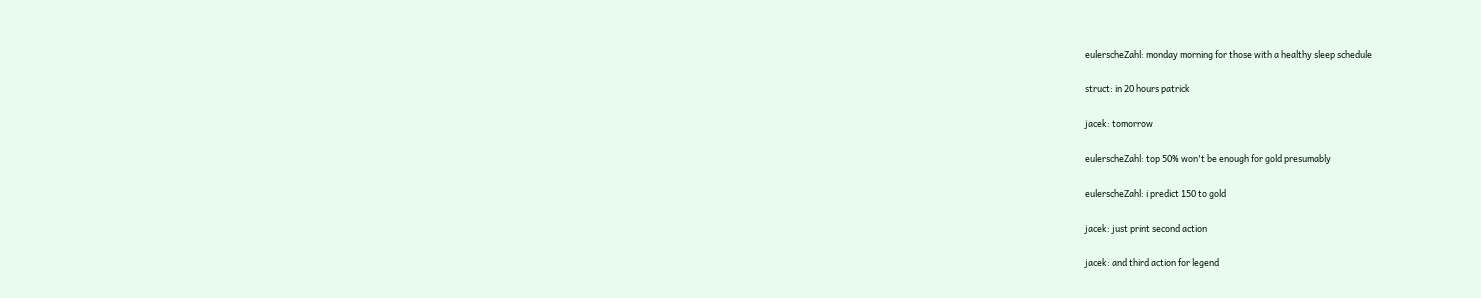eulerscheZahl: monday morning for those with a healthy sleep schedule

struct: in 20 hours patrick

jacek: tomorrow

eulerscheZahl: top 50% won't be enough for gold presumably

eulerscheZahl: i predict 150 to gold

jacek: just print second action

jacek: and third action for legend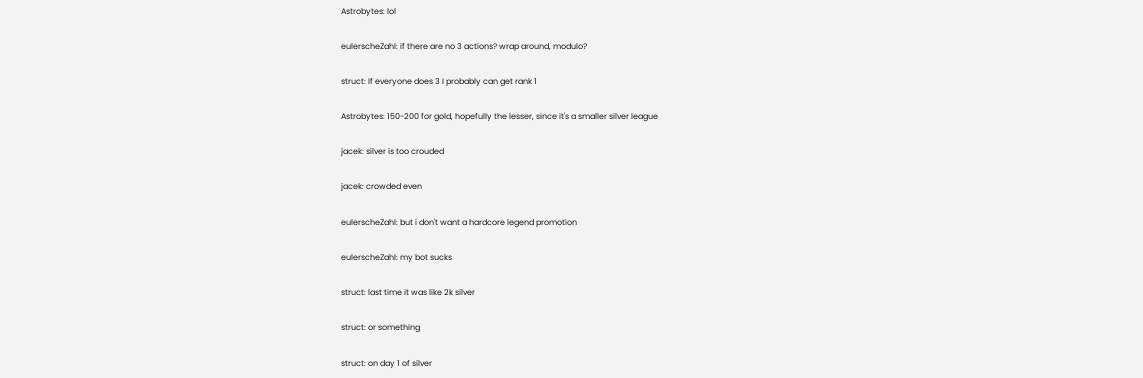Astrobytes: lol

eulerscheZahl: if there are no 3 actions? wrap around, modulo?

struct: If everyone does 3 I probably can get rank 1

Astrobytes: 150-200 for gold, hopefully the lesser, since it's a smaller silver league

jacek: silver is too crouded

jacek: crowded even

eulerscheZahl: but i don't want a hardcore legend promotion

eulerscheZahl: my bot sucks

struct: last time it was like 2k silver

struct: or something

struct: on day 1 of silver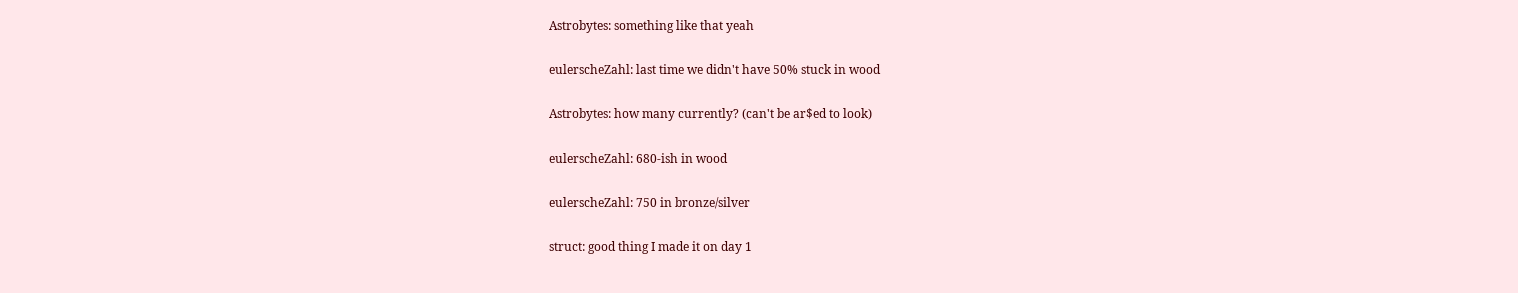Astrobytes: something like that yeah

eulerscheZahl: last time we didn't have 50% stuck in wood

Astrobytes: how many currently? (can't be ar$ed to look)

eulerscheZahl: 680-ish in wood

eulerscheZahl: 750 in bronze/silver

struct: good thing I made it on day 1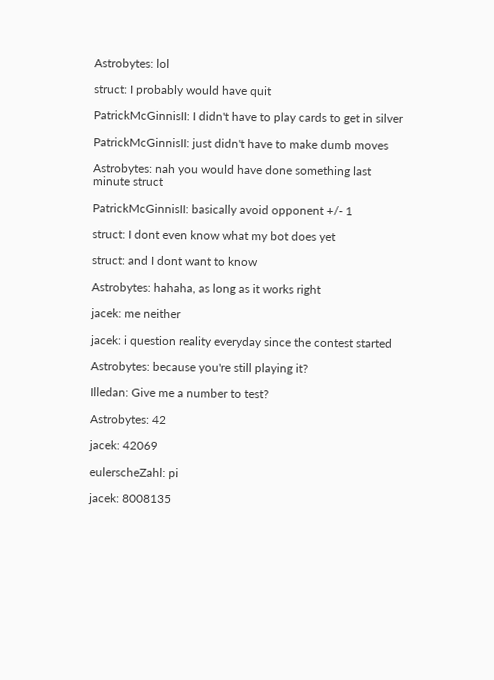Astrobytes: lol

struct: I probably would have quit

PatrickMcGinnisII: I didn't have to play cards to get in silver

PatrickMcGinnisII: just didn't have to make dumb moves

Astrobytes: nah you would have done something last minute struct

PatrickMcGinnisII: basically avoid opponent +/- 1

struct: I dont even know what my bot does yet

struct: and I dont want to know

Astrobytes: hahaha, as long as it works right

jacek: me neither

jacek: i question reality everyday since the contest started

Astrobytes: because you're still playing it?

Illedan: Give me a number to test?

Astrobytes: 42

jacek: 42069

eulerscheZahl: pi

jacek: 8008135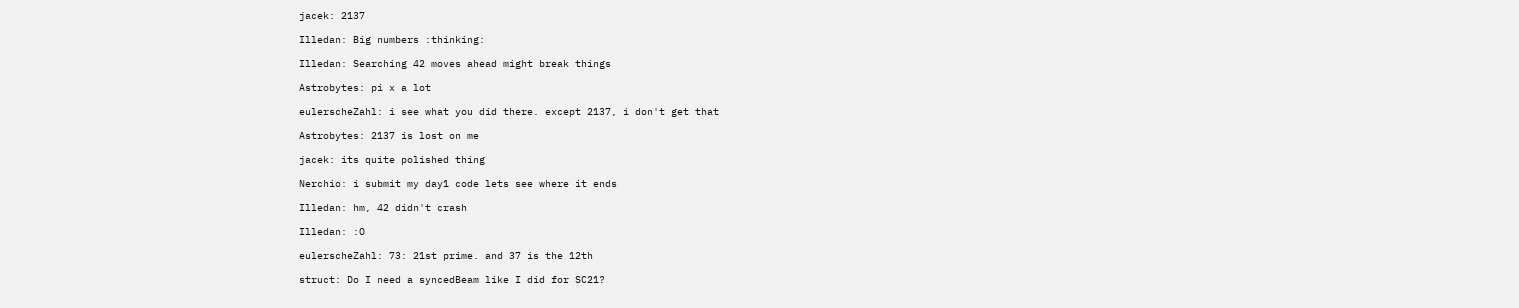jacek: 2137

Illedan: Big numbers :thinking:

Illedan: Searching 42 moves ahead might break things

Astrobytes: pi x a lot

eulerscheZahl: i see what you did there. except 2137, i don't get that

Astrobytes: 2137 is lost on me

jacek: its quite polished thing

Nerchio: i submit my day1 code lets see where it ends

Illedan: hm, 42 didn't crash

Illedan: :O

eulerscheZahl: 73: 21st prime. and 37 is the 12th

struct: Do I need a syncedBeam like I did for SC21?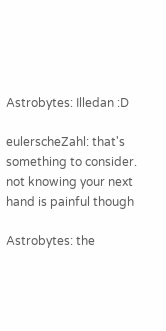Astrobytes: Illedan :D

eulerscheZahl: that's something to consider. not knowing your next hand is painful though

Astrobytes: the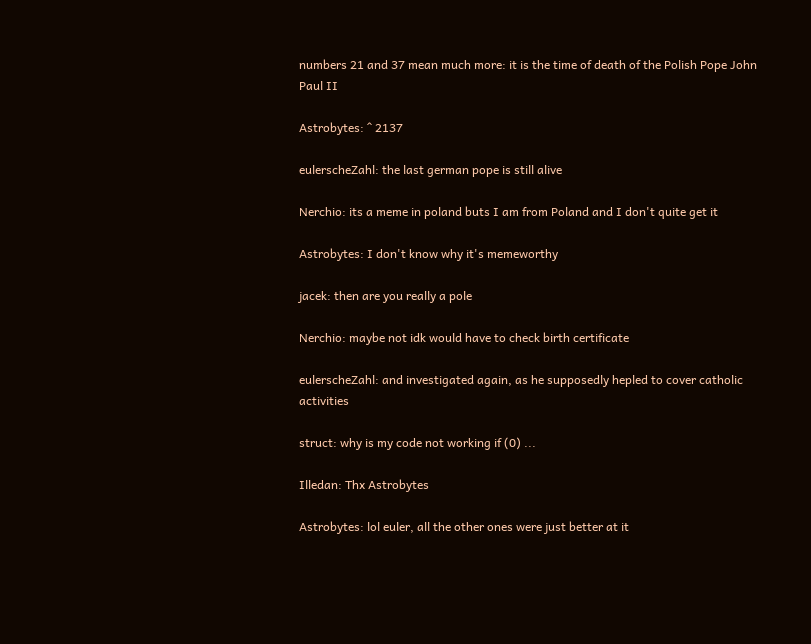numbers 21 and 37 mean much more: it is the time of death of the Polish Pope John Paul II

Astrobytes: ^ 2137

eulerscheZahl: the last german pope is still alive

Nerchio: its a meme in poland buts I am from Poland and I don't quite get it

Astrobytes: I don't know why it's memeworthy

jacek: then are you really a pole

Nerchio: maybe not idk would have to check birth certificate

eulerscheZahl: and investigated again, as he supposedly hepled to cover catholic activities

struct: why is my code not working if (0) ...

Illedan: Thx Astrobytes

Astrobytes: lol euler, all the other ones were just better at it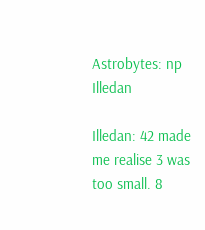Astrobytes: np Illedan

Illedan: 42 made me realise 3 was too small. 8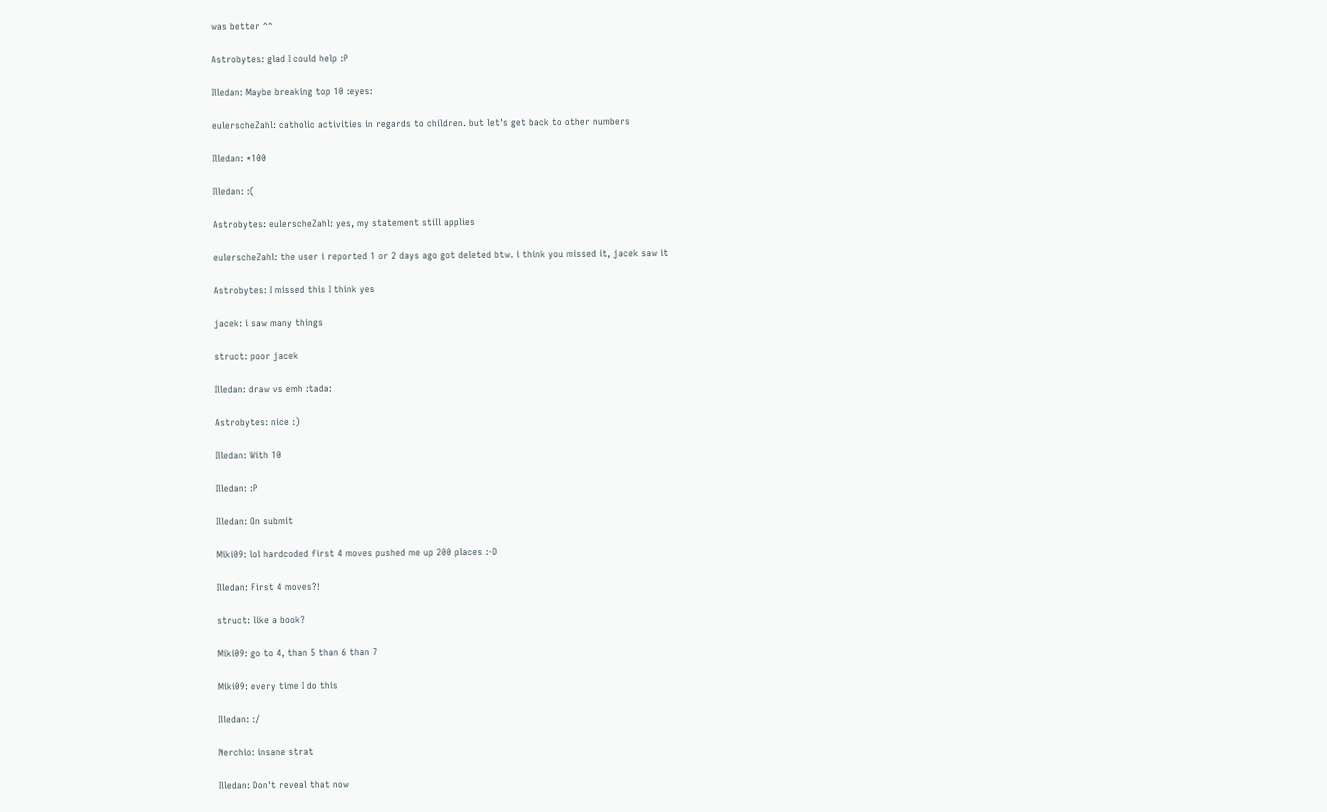was better ^^

Astrobytes: glad I could help :P

Illedan: Maybe breaking top 10 :eyes:

eulerscheZahl: catholic activities in regards to children. but let's get back to other numbers

Illedan: *100

Illedan: :(

Astrobytes: eulerscheZahl: yes, my statement still applies

eulerscheZahl: the user i reported 1 or 2 days ago got deleted btw. i think you missed it, jacek saw it

Astrobytes: I missed this I think yes

jacek: i saw many things

struct: poor jacek

Illedan: draw vs emh :tada:

Astrobytes: nice :)

Illedan: With 10

Illedan: :P

Illedan: On submit

Miki09: lol hardcoded first 4 moves pushed me up 200 places :-D

Illedan: First 4 moves?!

struct: like a book?

Miki09: go to 4, than 5 than 6 than 7

Miki09: every time I do this

Illedan: :/

Nerchio: insane strat

Illedan: Don't reveal that now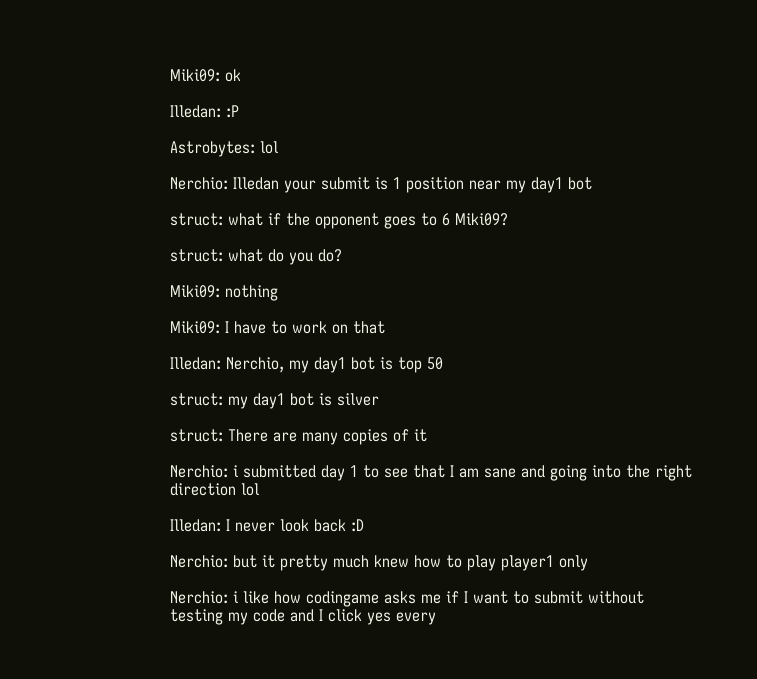Miki09: ok

Illedan: :P

Astrobytes: lol

Nerchio: Illedan your submit is 1 position near my day1 bot

struct: what if the opponent goes to 6 Miki09?

struct: what do you do?

Miki09: nothing

Miki09: I have to work on that

Illedan: Nerchio, my day1 bot is top 50

struct: my day1 bot is silver

struct: There are many copies of it

Nerchio: i submitted day 1 to see that I am sane and going into the right direction lol

Illedan: I never look back :D

Nerchio: but it pretty much knew how to play player1 only

Nerchio: i like how codingame asks me if I want to submit without testing my code and I click yes every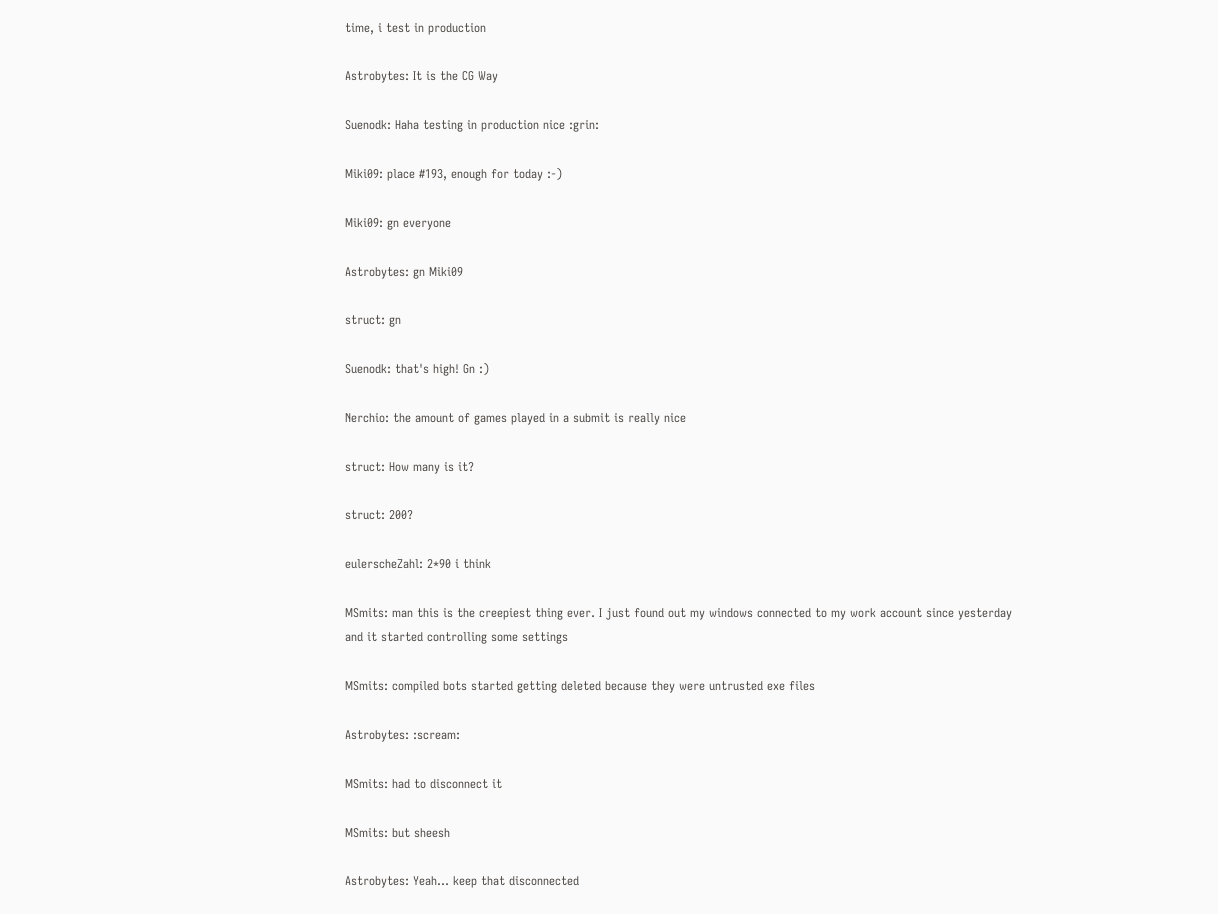time, i test in production

Astrobytes: It is the CG Way

Suenodk: Haha testing in production nice :grin:

Miki09: place #193, enough for today :-)

Miki09: gn everyone

Astrobytes: gn Miki09

struct: gn

Suenodk: that's high! Gn :)

Nerchio: the amount of games played in a submit is really nice

struct: How many is it?

struct: 200?

eulerscheZahl: 2*90 i think

MSmits: man this is the creepiest thing ever. I just found out my windows connected to my work account since yesterday and it started controlling some settings

MSmits: compiled bots started getting deleted because they were untrusted exe files

Astrobytes: :scream:

MSmits: had to disconnect it

MSmits: but sheesh

Astrobytes: Yeah... keep that disconnected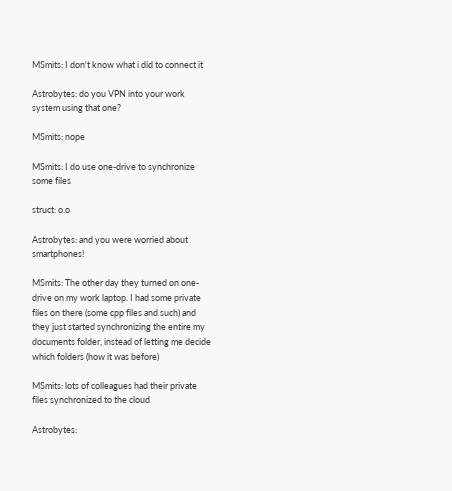MSmits: I don't know what i did to connect it

Astrobytes: do you VPN into your work system using that one?

MSmits: nope

MSmits: I do use one-drive to synchronize some files

struct: o.o

Astrobytes: and you were worried about smartphones!

MSmits: The other day they turned on one-drive on my work laptop. I had some private files on there (some cpp files and such) and they just started synchronizing the entire my documents folder, instead of letting me decide which folders (how it was before)

MSmits: lots of colleagues had their private files synchronized to the cloud

Astrobytes: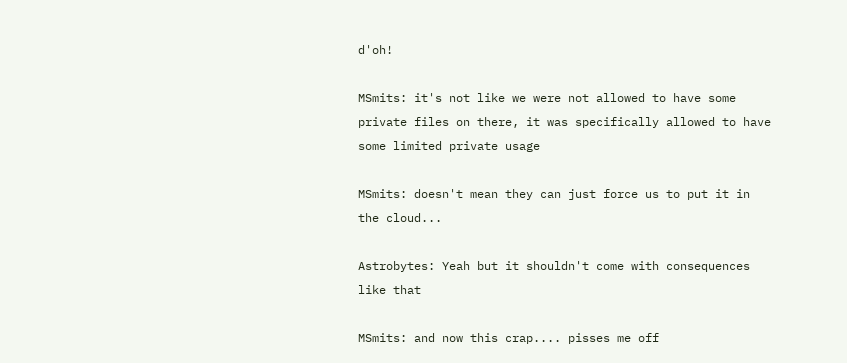d'oh!

MSmits: it's not like we were not allowed to have some private files on there, it was specifically allowed to have some limited private usage

MSmits: doesn't mean they can just force us to put it in the cloud...

Astrobytes: Yeah but it shouldn't come with consequences like that

MSmits: and now this crap.... pisses me off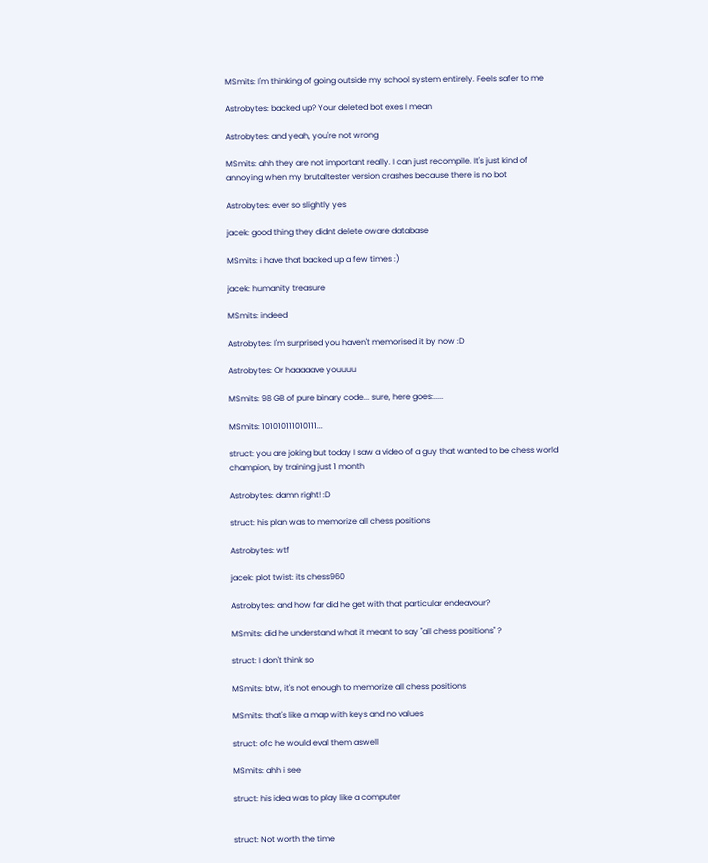MSmits: I'm thinking of going outside my school system entirely. Feels safer to me

Astrobytes: backed up? Your deleted bot exes I mean

Astrobytes: and yeah, you're not wrong

MSmits: ahh they are not important really. I can just recompile. It's just kind of annoying when my brutaltester version crashes because there is no bot

Astrobytes: ever so slightly yes

jacek: good thing they didnt delete oware database

MSmits: i have that backed up a few times :)

jacek: humanity treasure

MSmits: indeed

Astrobytes: I'm surprised you haven't memorised it by now :D

Astrobytes: Or haaaaave youuuu

MSmits: 98 GB of pure binary code... sure, here goes:.....

MSmits: 101010111010111...

struct: you are joking but today I saw a video of a guy that wanted to be chess world champion, by training just 1 month

Astrobytes: damn right! :D

struct: his plan was to memorize all chess positions

Astrobytes: wtf

jacek: plot twist: its chess960

Astrobytes: and how far did he get with that particular endeavour?

MSmits: did he understand what it meant to say "all chess positions" ?

struct: I don't think so

MSmits: btw, it's not enough to memorize all chess positions

MSmits: that's like a map with keys and no values

struct: ofc he would eval them aswell

MSmits: ahh i see

struct: his idea was to play like a computer


struct: Not worth the time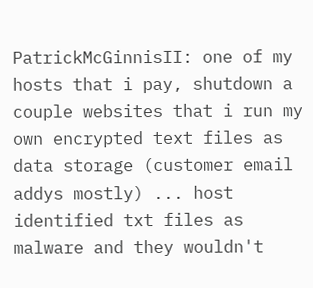PatrickMcGinnisII: one of my hosts that i pay, shutdown a couple websites that i run my own encrypted text files as data storage (customer email addys mostly) ... host identified txt files as malware and they wouldn't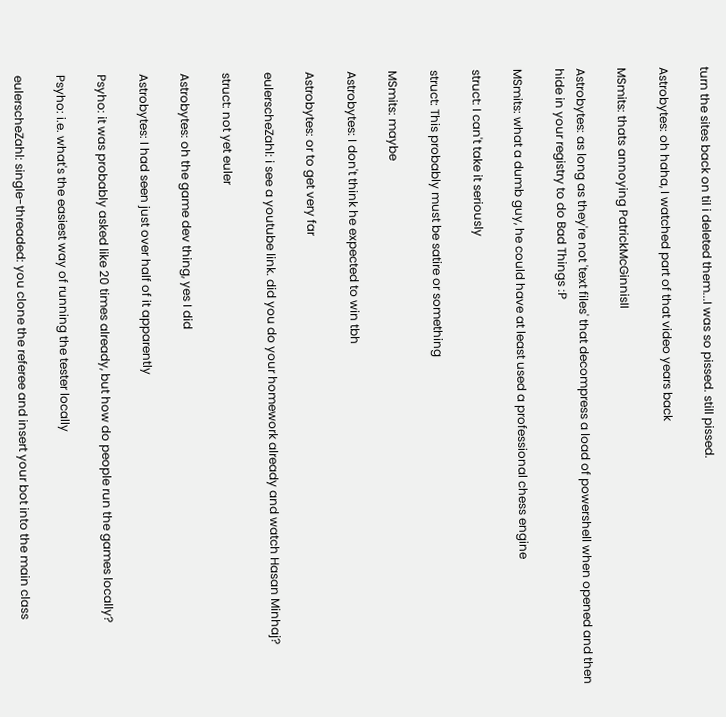turn the sites back on til i deleted them...I was so pissed. still pissed.

Astrobytes: oh haha, I watched part of that video years back

MSmits: thats annoying PatrickMcGinnisII

Astrobytes: as long as they're not 'text files' that decompress a load of powershell when opened and then hide in your registry to do Bad Things :P

MSmits: what a dumb guy, he could have at least used a professional chess engine

struct: I can't take it seriously

struct: This probably must be satire or something

MSmits: maybe

Astrobytes: I don't think he expected to win tbh

Astrobytes: or to get very far

eulerscheZahl: i see a youtube link. did you do your homework already and watch Hasan Minhaj?

struct: not yet euler

Astrobytes: oh the game dev thing, yes I did

Astrobytes: I had seen just over half of it apparently

Psyho: it was probably asked like 20 times already, but how do people run the games locally?

Psyho: i.e. what's the easiest way of running the tester locally

eulerscheZahl: single-threaded: you clone the referee and insert your bot into the main class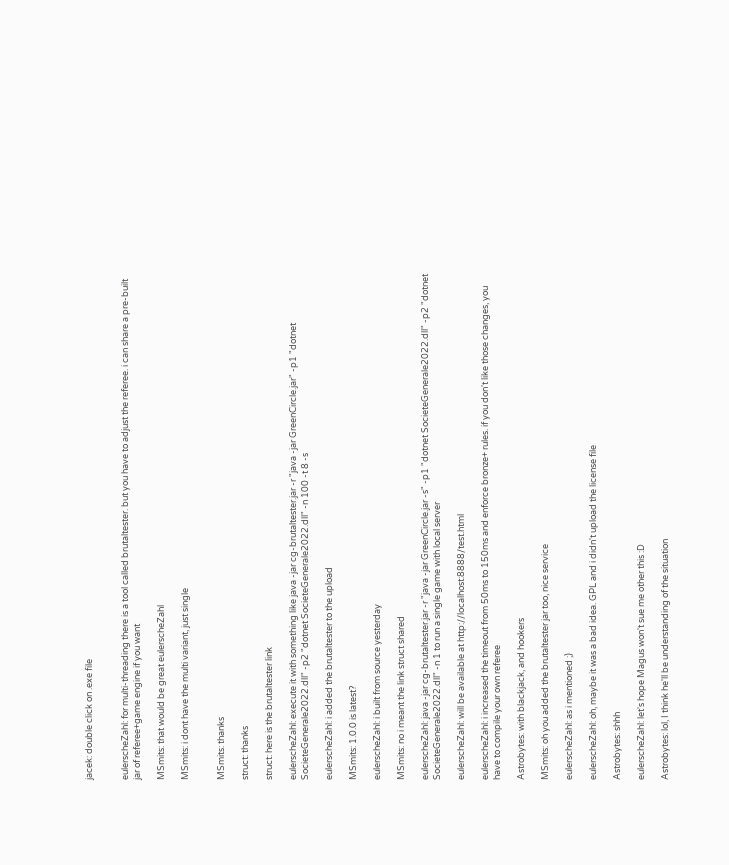jacek: double click on .exe file


eulerscheZahl: for multi-threading there is a tool called brutaltester. but you have to adjust the referee. i can share a pre-built jar of referee+game engine if you want

MSmits: that would be great eulerscheZahl

MSmits: i dont have the multi variant, just single


MSmits: thanks

struct: thanks

struct: here is the brutaltester link

eulerscheZahl: execute it with something like java -jar cg-brutaltester.jar -r "java -jar GreenCircle.jar" -p1 "dotnet SocieteGenerale2022.dll" -p2 "dotnet SocieteGenerale2022.dll" -n 100 -t 8 -s

eulerscheZahl: i added the brutaltester to the upload

MSmits: 1.0.0 is latest?

eulerscheZahl: i built from source yesterday

MSmits: no i meant the link struct shared

eulerscheZahl: java -jar cg-brutaltester.jar -r "java -jar GreenCircle.jar -s" -p1 "dotnet SocieteGenerale2022.dll" -p2 "dotnet SocieteGenerale2022.dll" -n 1 to run a single game with local server

eulerscheZahl: will be available at http://localhost:8888/test.html

eulerscheZahl: i increased the timeout from 50ms to 150ms and enforce bronze+ rules. if you don't like those changes, you have to compile your own referee

Astrobytes: with blackjack, and hookers

MSmits: oh you added the brutaltester jar too, nice service

eulerscheZahl: as i mentioned ;)

eulerscheZahl: oh, maybe it was a bad idea. GPL and i didn't upload the license file

Astrobytes: shhh

eulerscheZahl: let's hope Magus won't sue me other this :D

Astrobytes: lol, I think he'll be understanding of the situation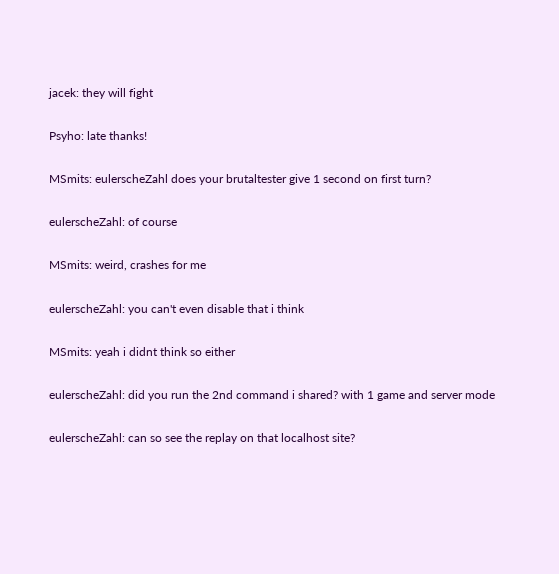jacek: they will fight

Psyho: late thanks!

MSmits: eulerscheZahl does your brutaltester give 1 second on first turn?

eulerscheZahl: of course

MSmits: weird, crashes for me

eulerscheZahl: you can't even disable that i think

MSmits: yeah i didnt think so either

eulerscheZahl: did you run the 2nd command i shared? with 1 game and server mode

eulerscheZahl: can so see the replay on that localhost site?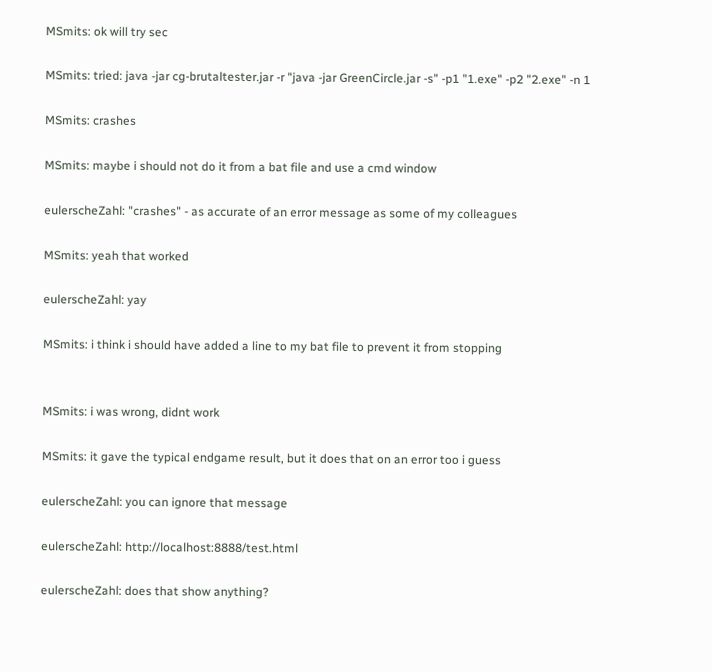MSmits: ok will try sec

MSmits: tried: java -jar cg-brutaltester.jar -r "java -jar GreenCircle.jar -s" -p1 "1.exe" -p2 "2.exe" -n 1

MSmits: crashes

MSmits: maybe i should not do it from a bat file and use a cmd window

eulerscheZahl: "crashes" - as accurate of an error message as some of my colleagues

MSmits: yeah that worked

eulerscheZahl: yay

MSmits: i think i should have added a line to my bat file to prevent it from stopping


MSmits: i was wrong, didnt work

MSmits: it gave the typical endgame result, but it does that on an error too i guess

eulerscheZahl: you can ignore that message

eulerscheZahl: http://localhost:8888/test.html

eulerscheZahl: does that show anything?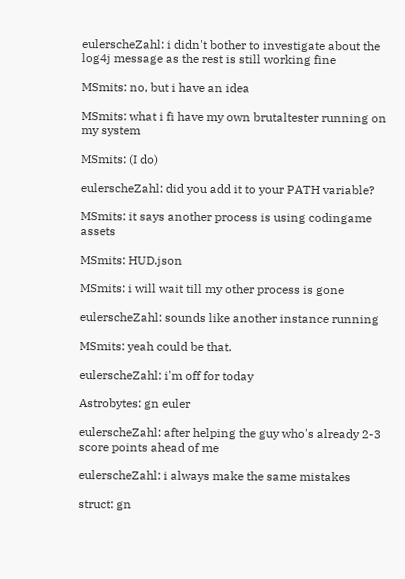eulerscheZahl: i didn't bother to investigate about the log4j message as the rest is still working fine

MSmits: no, but i have an idea

MSmits: what i fi have my own brutaltester running on my system

MSmits: (I do)

eulerscheZahl: did you add it to your PATH variable?

MSmits: it says another process is using codingame assets

MSmits: HUD.json

MSmits: i will wait till my other process is gone

eulerscheZahl: sounds like another instance running

MSmits: yeah could be that.

eulerscheZahl: i'm off for today

Astrobytes: gn euler

eulerscheZahl: after helping the guy who's already 2-3 score points ahead of me

eulerscheZahl: i always make the same mistakes

struct: gn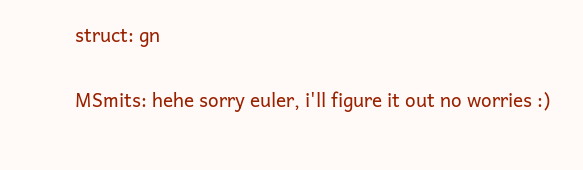struct: gn

MSmits: hehe sorry euler, i'll figure it out no worries :)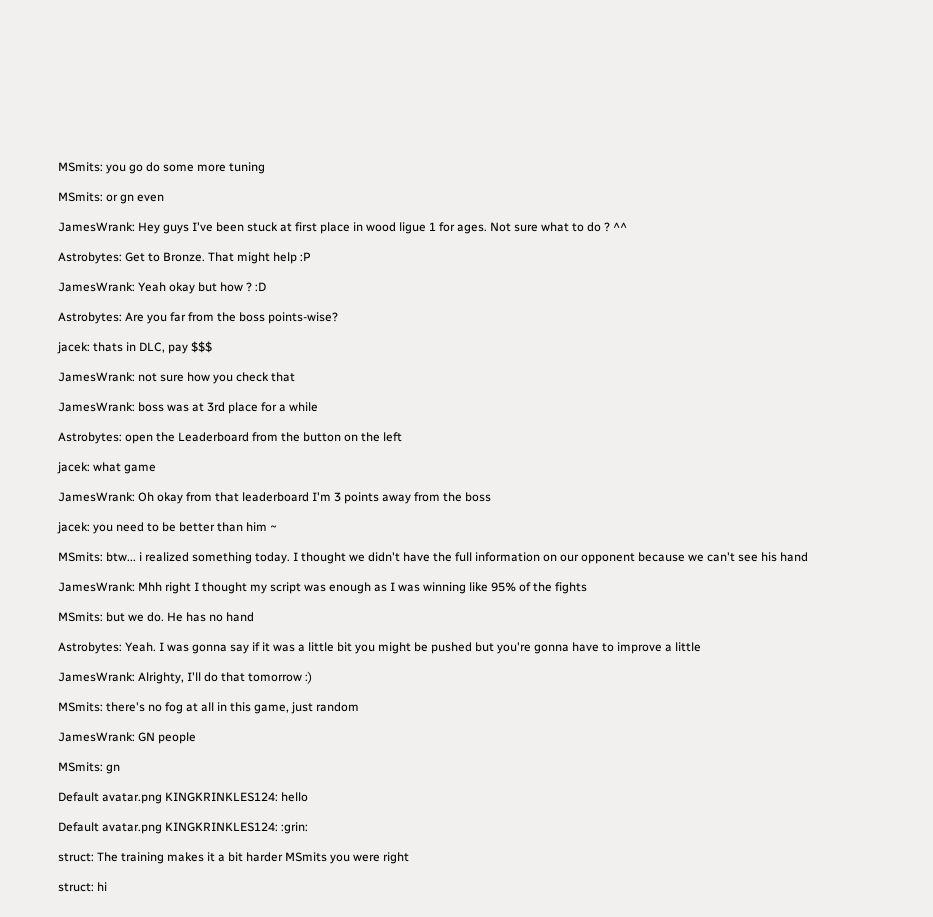MSmits: you go do some more tuning

MSmits: or gn even

JamesWrank: Hey guys I've been stuck at first place in wood ligue 1 for ages. Not sure what to do ? ^^

Astrobytes: Get to Bronze. That might help :P

JamesWrank: Yeah okay but how ? :D

Astrobytes: Are you far from the boss points-wise?

jacek: thats in DLC, pay $$$

JamesWrank: not sure how you check that

JamesWrank: boss was at 3rd place for a while

Astrobytes: open the Leaderboard from the button on the left

jacek: what game

JamesWrank: Oh okay from that leaderboard I'm 3 points away from the boss

jacek: you need to be better than him ~

MSmits: btw... i realized something today. I thought we didn't have the full information on our opponent because we can't see his hand

JamesWrank: Mhh right I thought my script was enough as I was winning like 95% of the fights

MSmits: but we do. He has no hand

Astrobytes: Yeah. I was gonna say if it was a little bit you might be pushed but you're gonna have to improve a little

JamesWrank: Alrighty, I'll do that tomorrow :)

MSmits: there's no fog at all in this game, just random

JamesWrank: GN people

MSmits: gn

Default avatar.png KINGKRINKLES124: hello

Default avatar.png KINGKRINKLES124: :grin:

struct: The training makes it a bit harder MSmits you were right

struct: hi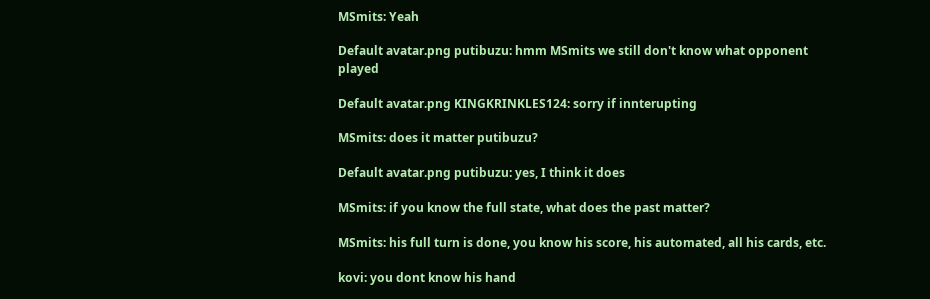MSmits: Yeah

Default avatar.png putibuzu: hmm MSmits we still don't know what opponent played

Default avatar.png KINGKRINKLES124: sorry if innterupting

MSmits: does it matter putibuzu?

Default avatar.png putibuzu: yes, I think it does

MSmits: if you know the full state, what does the past matter?

MSmits: his full turn is done, you know his score, his automated, all his cards, etc.

kovi: you dont know his hand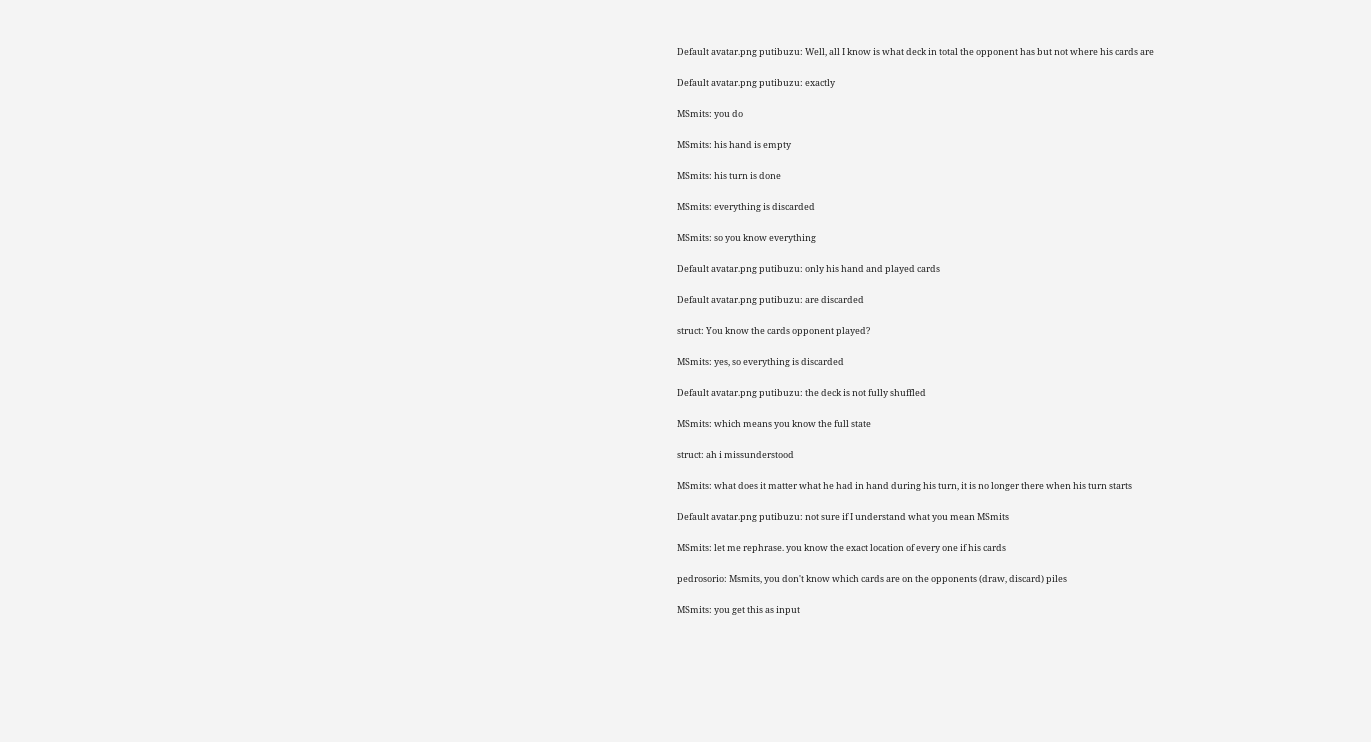Default avatar.png putibuzu: Well, all I know is what deck in total the opponent has but not where his cards are

Default avatar.png putibuzu: exactly

MSmits: you do

MSmits: his hand is empty

MSmits: his turn is done

MSmits: everything is discarded

MSmits: so you know everything

Default avatar.png putibuzu: only his hand and played cards

Default avatar.png putibuzu: are discarded

struct: You know the cards opponent played?

MSmits: yes, so everything is discarded

Default avatar.png putibuzu: the deck is not fully shuffled

MSmits: which means you know the full state

struct: ah i missunderstood

MSmits: what does it matter what he had in hand during his turn, it is no longer there when his turn starts

Default avatar.png putibuzu: not sure if I understand what you mean MSmits

MSmits: let me rephrase. you know the exact location of every one if his cards

pedrosorio: Msmits, you don't know which cards are on the opponents (draw, discard) piles

MSmits: you get this as input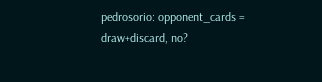pedrosorio: opponent_cards = draw+discard, no?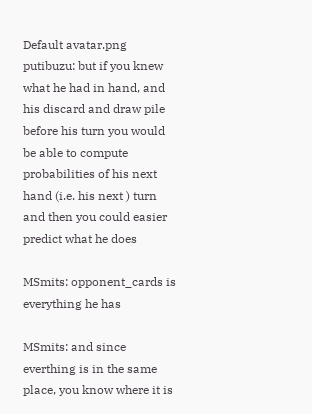Default avatar.png putibuzu: but if you knew what he had in hand, and his discard and draw pile before his turn you would be able to compute probabilities of his next hand (i.e. his next ) turn and then you could easier predict what he does

MSmits: opponent_cards is everything he has

MSmits: and since everthing is in the same place, you know where it is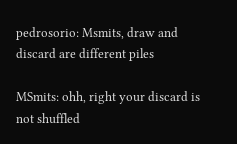pedrosorio: Msmits, draw and discard are different piles

MSmits: ohh, right your discard is not shuffled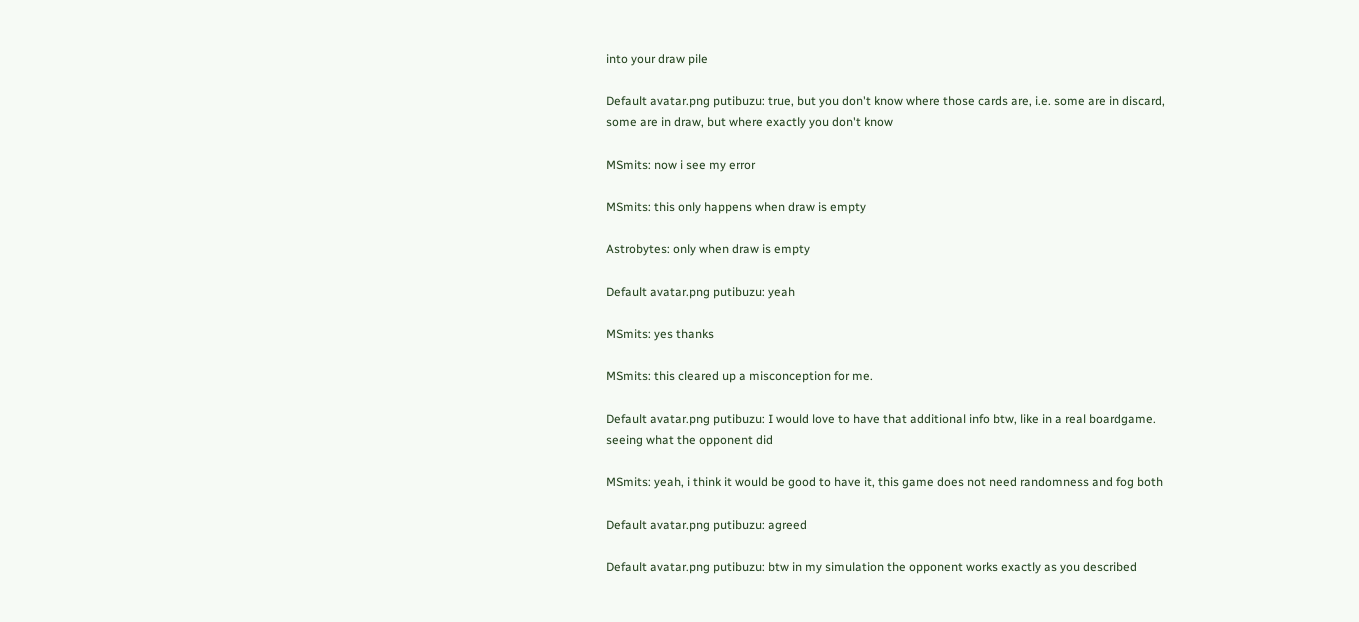into your draw pile

Default avatar.png putibuzu: true, but you don't know where those cards are, i.e. some are in discard, some are in draw, but where exactly you don't know

MSmits: now i see my error

MSmits: this only happens when draw is empty

Astrobytes: only when draw is empty

Default avatar.png putibuzu: yeah

MSmits: yes thanks

MSmits: this cleared up a misconception for me.

Default avatar.png putibuzu: I would love to have that additional info btw, like in a real boardgame. seeing what the opponent did

MSmits: yeah, i think it would be good to have it, this game does not need randomness and fog both

Default avatar.png putibuzu: agreed

Default avatar.png putibuzu: btw in my simulation the opponent works exactly as you described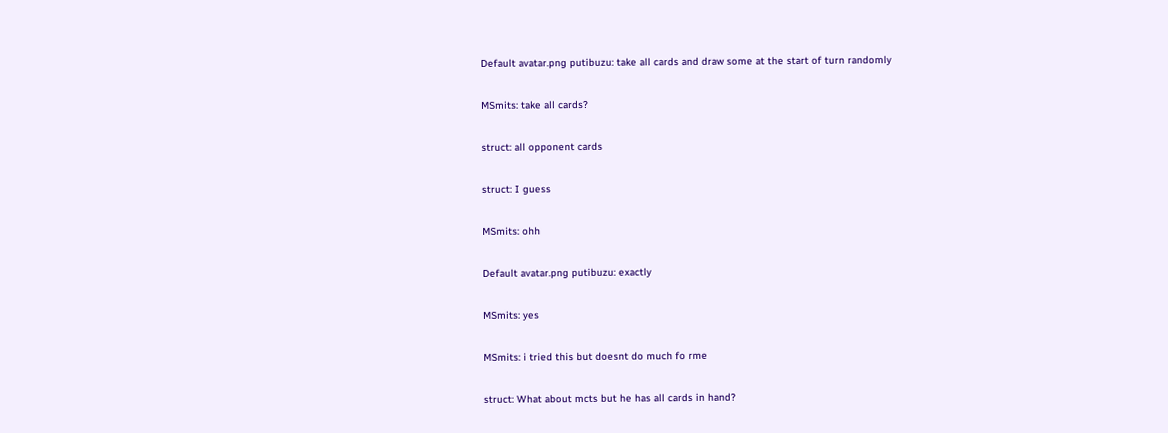Default avatar.png putibuzu: take all cards and draw some at the start of turn randomly

MSmits: take all cards?

struct: all opponent cards

struct: I guess

MSmits: ohh

Default avatar.png putibuzu: exactly

MSmits: yes

MSmits: i tried this but doesnt do much fo rme

struct: What about mcts but he has all cards in hand?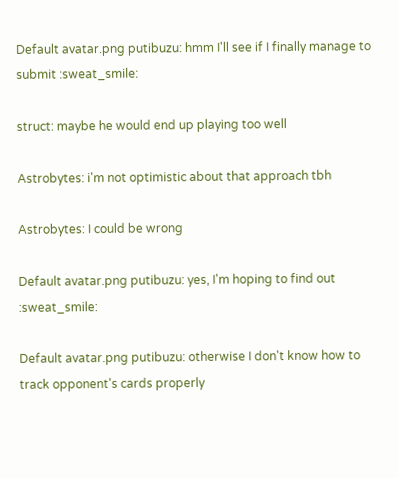Default avatar.png putibuzu: hmm I'll see if I finally manage to submit :sweat_smile:

struct: maybe he would end up playing too well

Astrobytes: i'm not optimistic about that approach tbh

Astrobytes: I could be wrong

Default avatar.png putibuzu: yes, I'm hoping to find out :sweat_smile:

Default avatar.png putibuzu: otherwise I don't know how to track opponent's cards properly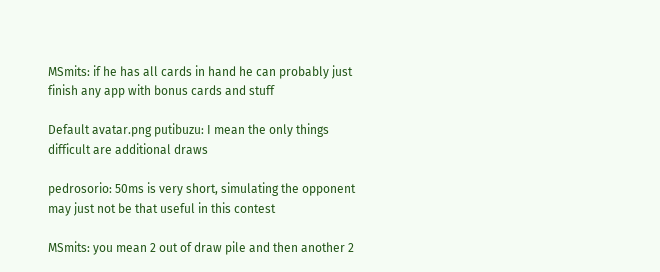MSmits: if he has all cards in hand he can probably just finish any app with bonus cards and stuff

Default avatar.png putibuzu: I mean the only things difficult are additional draws

pedrosorio: 50ms is very short, simulating the opponent may just not be that useful in this contest

MSmits: you mean 2 out of draw pile and then another 2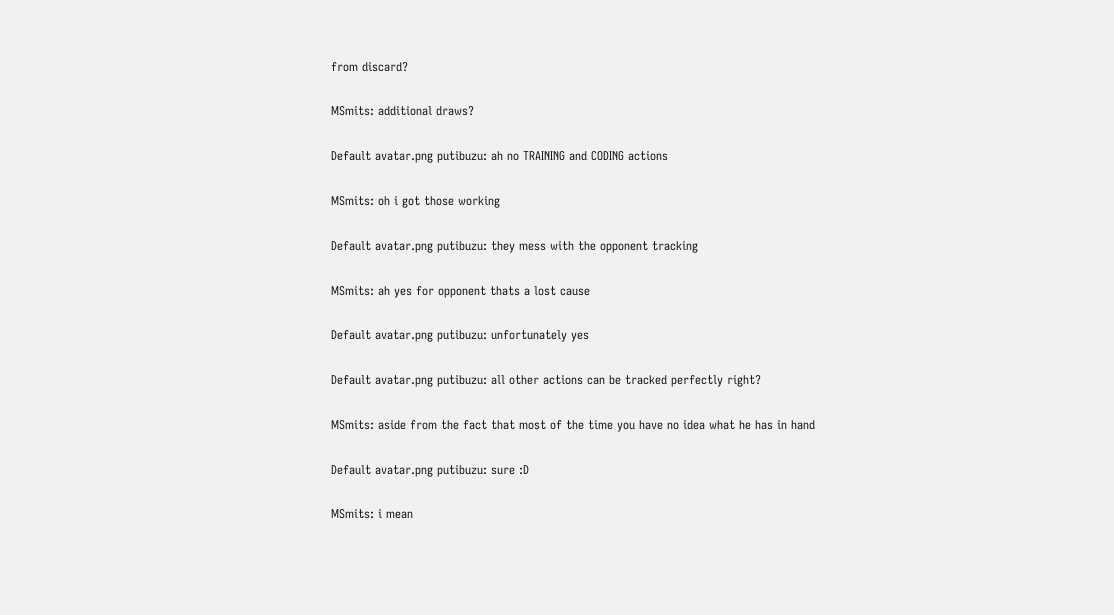from discard?

MSmits: additional draws?

Default avatar.png putibuzu: ah no TRAINING and CODING actions

MSmits: oh i got those working

Default avatar.png putibuzu: they mess with the opponent tracking

MSmits: ah yes for opponent thats a lost cause

Default avatar.png putibuzu: unfortunately yes

Default avatar.png putibuzu: all other actions can be tracked perfectly right?

MSmits: aside from the fact that most of the time you have no idea what he has in hand

Default avatar.png putibuzu: sure :D

MSmits: i mean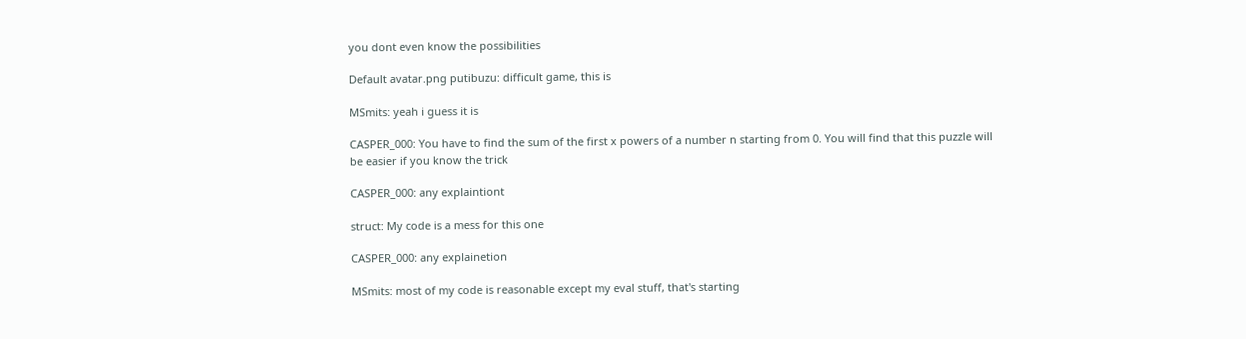you dont even know the possibilities

Default avatar.png putibuzu: difficult game, this is

MSmits: yeah i guess it is

CASPER_000: You have to find the sum of the first x powers of a number n starting from 0. You will find that this puzzle will be easier if you know the trick

CASPER_000: any explaintiont

struct: My code is a mess for this one

CASPER_000: any explainetion

MSmits: most of my code is reasonable except my eval stuff, that's starting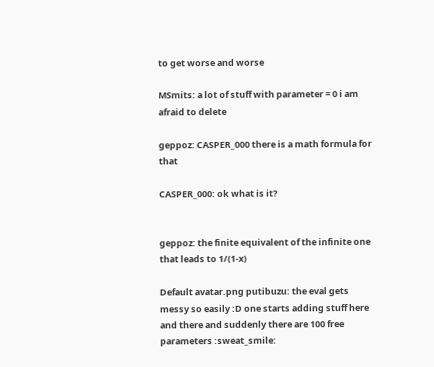to get worse and worse

MSmits: a lot of stuff with parameter = 0 i am afraid to delete

geppoz: CASPER_000 there is a math formula for that

CASPER_000: ok what is it?


geppoz: the finite equivalent of the infinite one that leads to 1/(1-x)

Default avatar.png putibuzu: the eval gets messy so easily :D one starts adding stuff here and there and suddenly there are 100 free parameters :sweat_smile: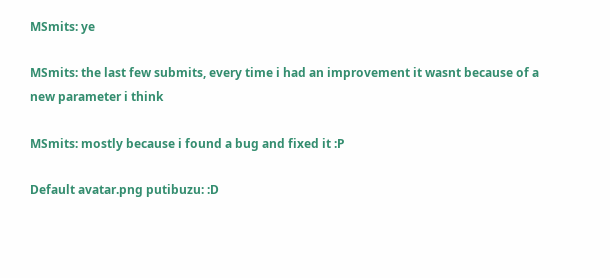MSmits: ye

MSmits: the last few submits, every time i had an improvement it wasnt because of a new parameter i think

MSmits: mostly because i found a bug and fixed it :P

Default avatar.png putibuzu: :D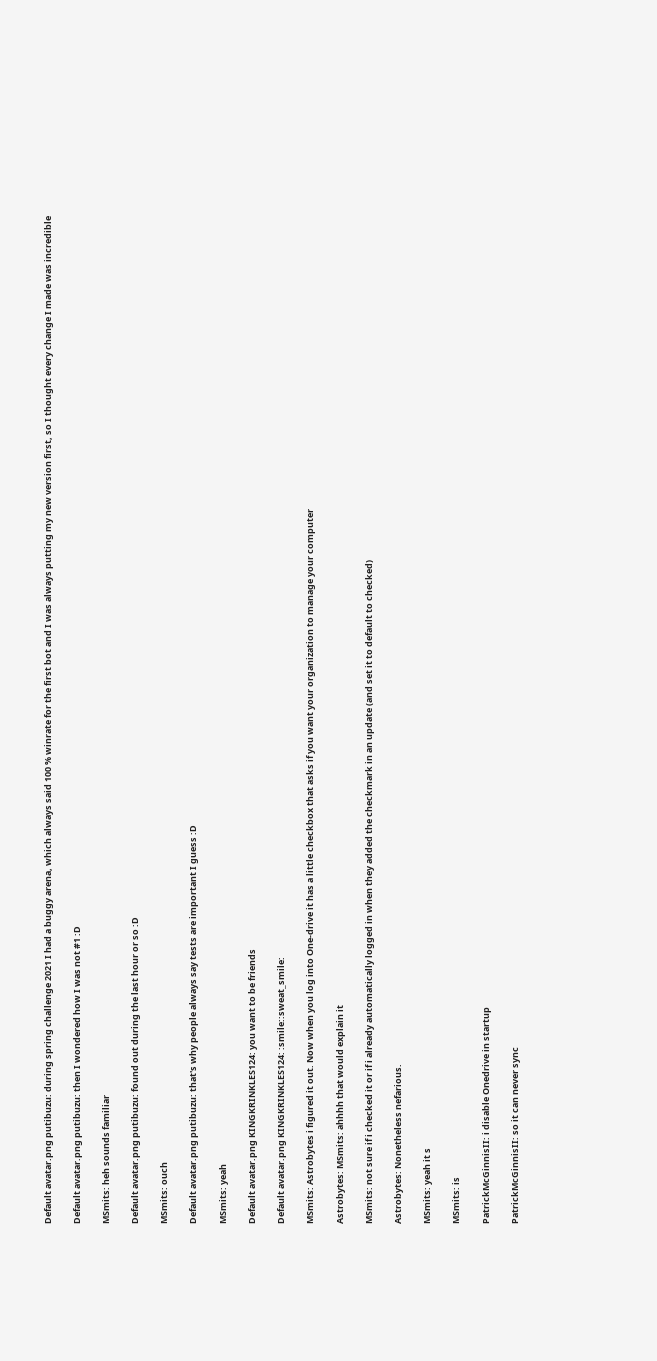Default avatar.png putibuzu: during spring challenge 2021 I had a buggy arena, which always said 100 % winrate for the first bot and I was always putting my new version first, so I thought every change I made was incredible

Default avatar.png putibuzu: then I wondered how I was not #1 :D

MSmits: heh sounds familiar

Default avatar.png putibuzu: found out during the last hour or so :D

MSmits: ouch

Default avatar.png putibuzu: that's why people always say tests are important I guess :D

MSmits: yeah

Default avatar.png KINGKRINKLES124: you want to be friends

Default avatar.png KINGKRINKLES124: :smile::sweat_smile:

MSmits: Astrobytes i figured it out. Now when you log into One-drive it has a little checkbox that asks if you want your organization to manage your computer

Astrobytes: MSmits: ahhhh that would explain it

MSmits: not sure if i checked it or if i already automatically logged in when they added the checkmark in an update (and set it to default to checked)

Astrobytes: Nonetheless nefarious.

MSmits: yeah it s

MSmits: is

PatrickMcGinnisII: i disable Onedrive in startup

PatrickMcGinnisII: so it can never sync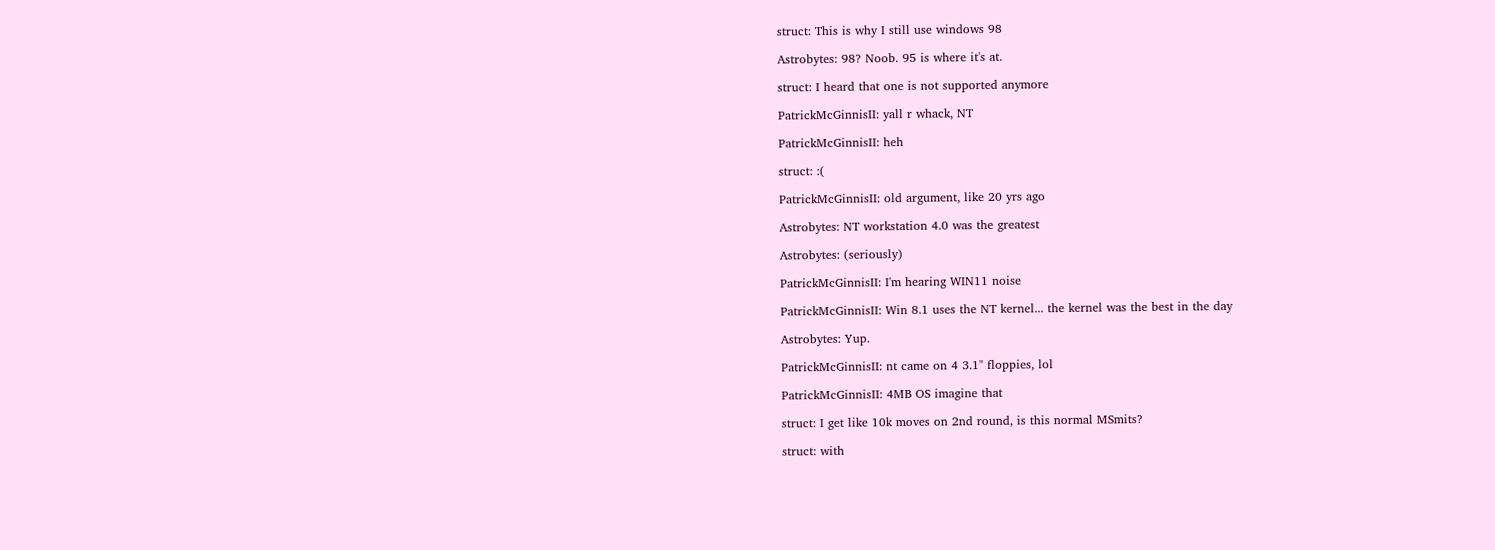struct: This is why I still use windows 98

Astrobytes: 98? Noob. 95 is where it's at.

struct: I heard that one is not supported anymore

PatrickMcGinnisII: yall r whack, NT

PatrickMcGinnisII: heh

struct: :(

PatrickMcGinnisII: old argument, like 20 yrs ago

Astrobytes: NT workstation 4.0 was the greatest

Astrobytes: (seriously)

PatrickMcGinnisII: I'm hearing WIN11 noise

PatrickMcGinnisII: Win 8.1 uses the NT kernel... the kernel was the best in the day

Astrobytes: Yup.

PatrickMcGinnisII: nt came on 4 3.1" floppies, lol

PatrickMcGinnisII: 4MB OS imagine that

struct: I get like 10k moves on 2nd round, is this normal MSmits?

struct: with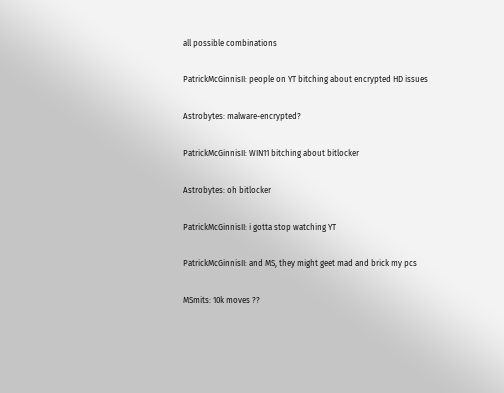all possible combinations

PatrickMcGinnisII: people on YT bitching about encrypted HD issues

Astrobytes: malware-encrypted?

PatrickMcGinnisII: WIN11 bitching about bitlocker

Astrobytes: oh bitlocker

PatrickMcGinnisII: i gotta stop watching YT

PatrickMcGinnisII: and MS, they might geet mad and brick my pcs

MSmits: 10k moves ??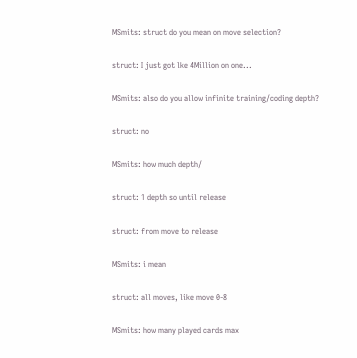MSmits: struct do you mean on move selection?

struct: I just got lke 4Million on one...

MSmits: also do you allow infinite training/coding depth?

struct: no

MSmits: how much depth/

struct: 1 depth so until release

struct: from move to release

MSmits: i mean

struct: all moves, like move 0-8

MSmits: how many played cards max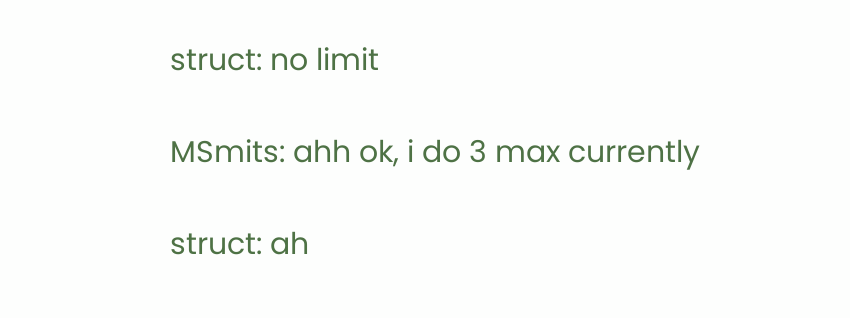struct: no limit

MSmits: ahh ok, i do 3 max currently

struct: ah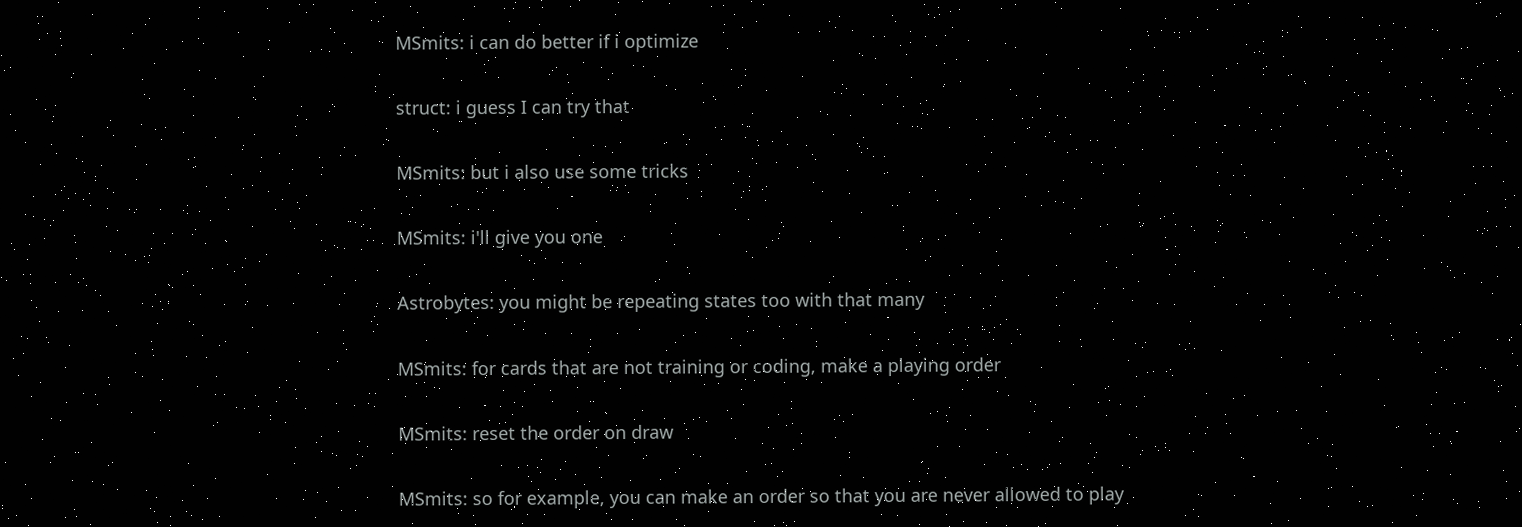MSmits: i can do better if i optimize

struct: i guess I can try that

MSmits: but i also use some tricks

MSmits: i'll give you one

Astrobytes: you might be repeating states too with that many

MSmits: for cards that are not training or coding, make a playing order

MSmits: reset the order on draw

MSmits: so for example, you can make an order so that you are never allowed to play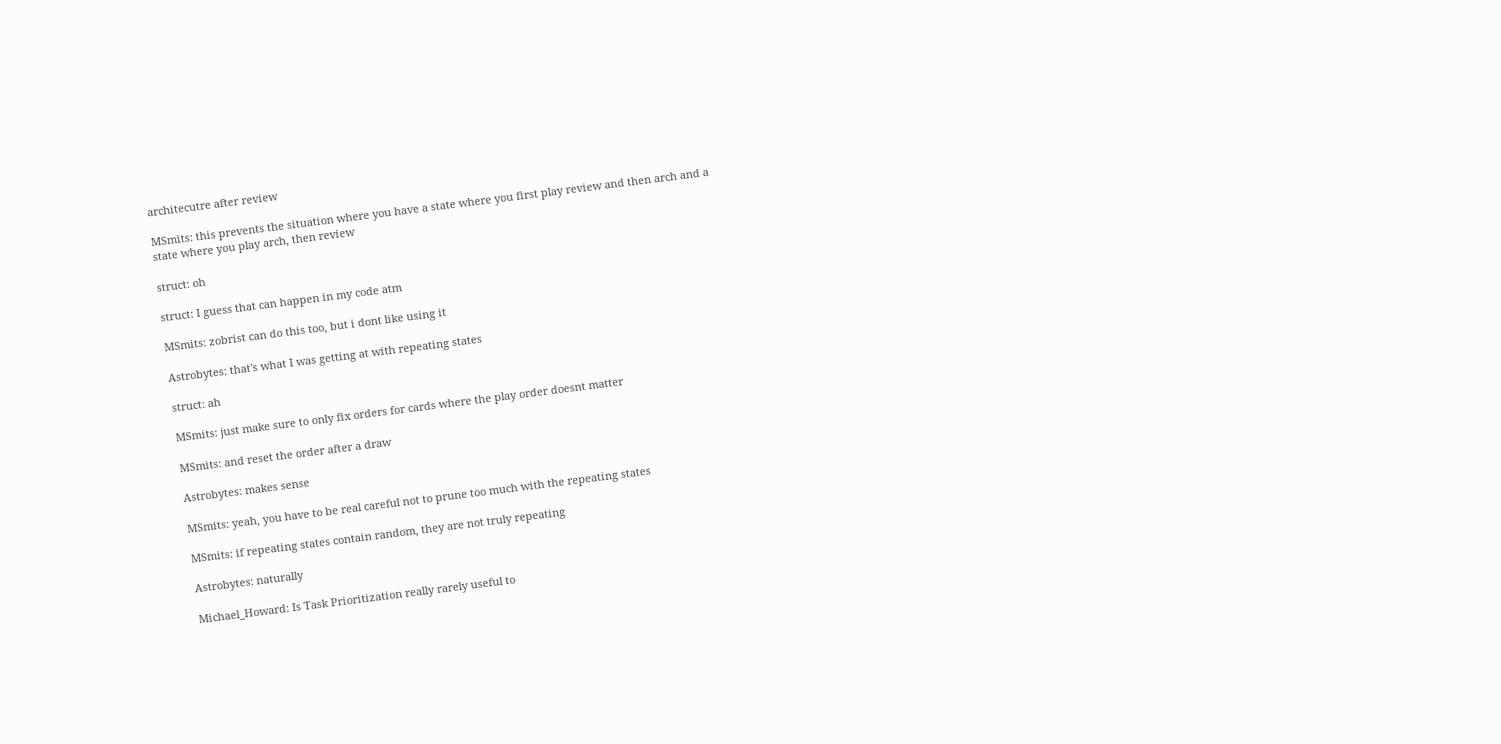architecutre after review

MSmits: this prevents the situation where you have a state where you first play review and then arch and a state where you play arch, then review

struct: oh

struct: I guess that can happen in my code atm

MSmits: zobrist can do this too, but i dont like using it

Astrobytes: that's what I was getting at with repeating states

struct: ah

MSmits: just make sure to only fix orders for cards where the play order doesnt matter

MSmits: and reset the order after a draw

Astrobytes: makes sense

MSmits: yeah, you have to be real careful not to prune too much with the repeating states

MSmits: if repeating states contain random, they are not truly repeating

Astrobytes: naturally

Michael_Howard: Is Task Prioritization really rarely useful to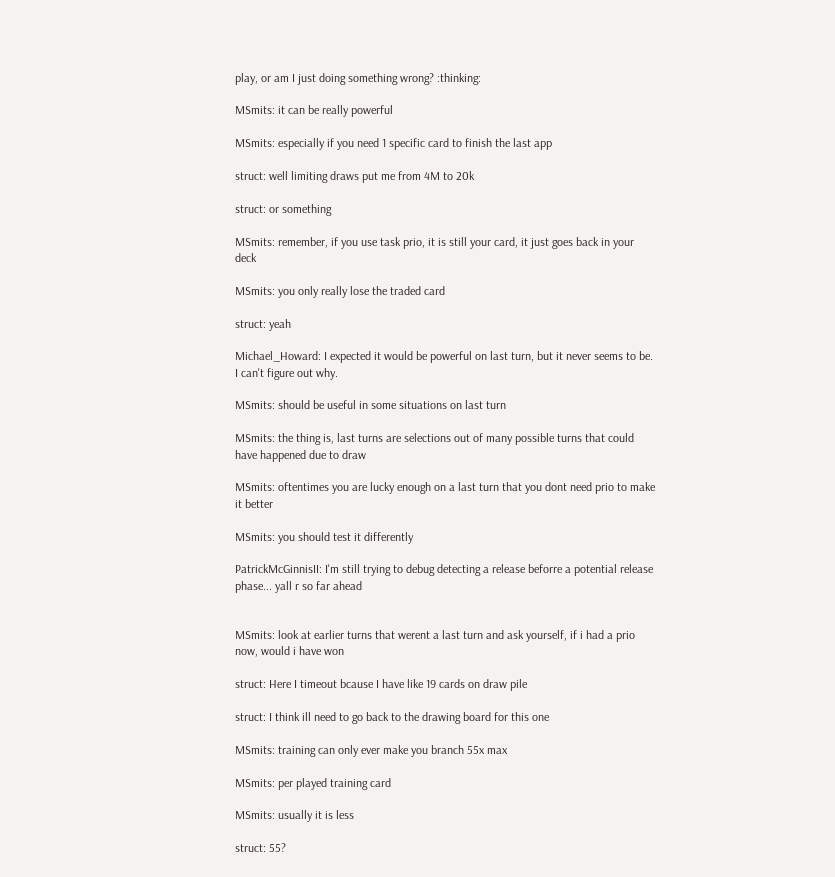play, or am I just doing something wrong? :thinking:

MSmits: it can be really powerful

MSmits: especially if you need 1 specific card to finish the last app

struct: well limiting draws put me from 4M to 20k

struct: or something

MSmits: remember, if you use task prio, it is still your card, it just goes back in your deck

MSmits: you only really lose the traded card

struct: yeah

Michael_Howard: I expected it would be powerful on last turn, but it never seems to be. I can't figure out why.

MSmits: should be useful in some situations on last turn

MSmits: the thing is, last turns are selections out of many possible turns that could have happened due to draw

MSmits: oftentimes you are lucky enough on a last turn that you dont need prio to make it better

MSmits: you should test it differently

PatrickMcGinnisII: I'm still trying to debug detecting a release beforre a potential release phase... yall r so far ahead


MSmits: look at earlier turns that werent a last turn and ask yourself, if i had a prio now, would i have won

struct: Here I timeout bcause I have like 19 cards on draw pile

struct: I think ill need to go back to the drawing board for this one

MSmits: training can only ever make you branch 55x max

MSmits: per played training card

MSmits: usually it is less

struct: 55?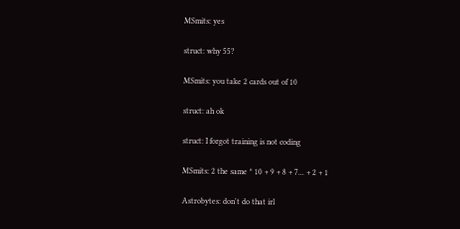MSmits: yes

struct: why 55?

MSmits: you take 2 cards out of 10

struct: ah ok

struct: I forgot training is not coding

MSmits: 2 the same * 10 + 9 + 8 + 7... + 2 + 1

Astrobytes: don't do that irl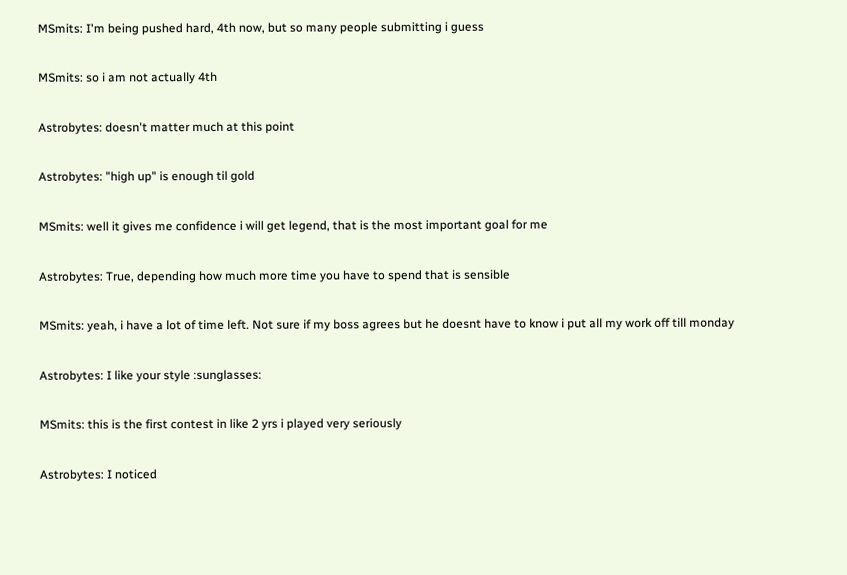MSmits: I'm being pushed hard, 4th now, but so many people submitting i guess

MSmits: so i am not actually 4th

Astrobytes: doesn't matter much at this point

Astrobytes: "high up" is enough til gold

MSmits: well it gives me confidence i will get legend, that is the most important goal for me

Astrobytes: True, depending how much more time you have to spend that is sensible

MSmits: yeah, i have a lot of time left. Not sure if my boss agrees but he doesnt have to know i put all my work off till monday

Astrobytes: I like your style :sunglasses:

MSmits: this is the first contest in like 2 yrs i played very seriously

Astrobytes: I noticed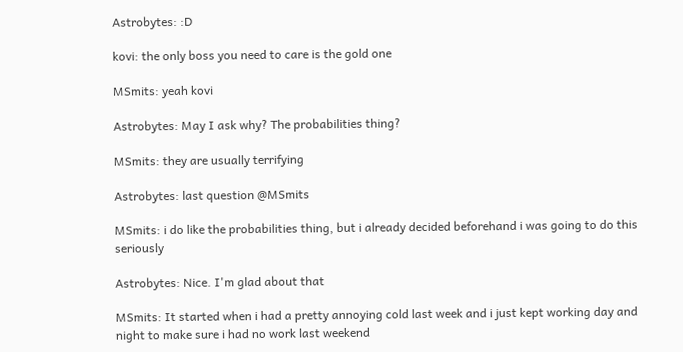Astrobytes: :D

kovi: the only boss you need to care is the gold one

MSmits: yeah kovi

Astrobytes: May I ask why? The probabilities thing?

MSmits: they are usually terrifying

Astrobytes: last question @MSmits

MSmits: i do like the probabilities thing, but i already decided beforehand i was going to do this seriously

Astrobytes: Nice. I'm glad about that

MSmits: It started when i had a pretty annoying cold last week and i just kept working day and night to make sure i had no work last weekend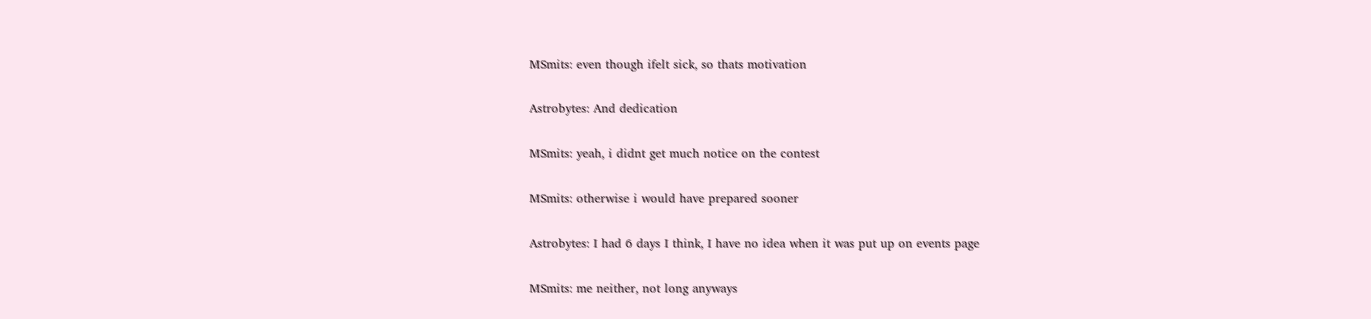MSmits: even though ifelt sick, so thats motivation

Astrobytes: And dedication

MSmits: yeah, i didnt get much notice on the contest

MSmits: otherwise i would have prepared sooner

Astrobytes: I had 6 days I think, I have no idea when it was put up on events page

MSmits: me neither, not long anyways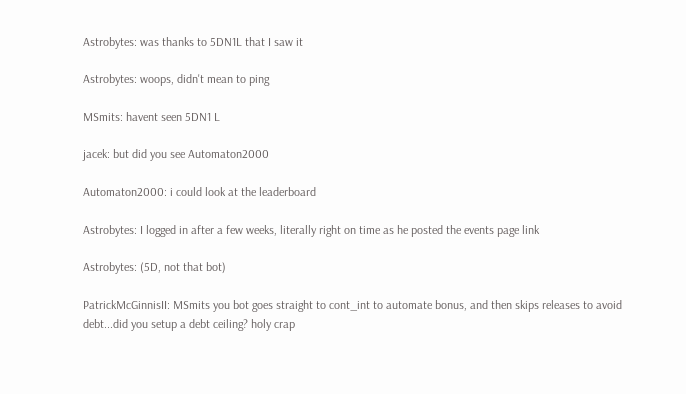Astrobytes: was thanks to 5DN1L that I saw it

Astrobytes: woops, didn't mean to ping

MSmits: havent seen 5DN1 L

jacek: but did you see Automaton2000

Automaton2000: i could look at the leaderboard

Astrobytes: I logged in after a few weeks, literally right on time as he posted the events page link

Astrobytes: (5D, not that bot)

PatrickMcGinnisII: MSmits you bot goes straight to cont_int to automate bonus, and then skips releases to avoid debt...did you setup a debt ceiling? holy crap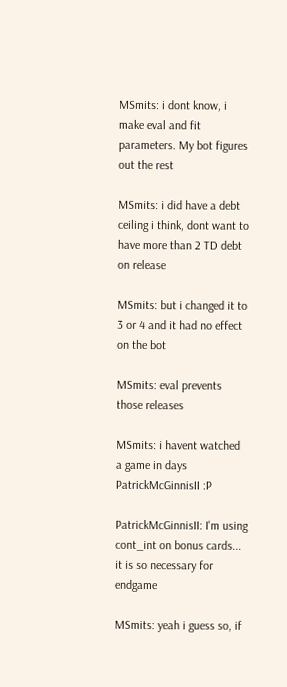MSmits: i dont know, i make eval and fit parameters. My bot figures out the rest

MSmits: i did have a debt ceiling i think, dont want to have more than 2 TD debt on release

MSmits: but i changed it to 3 or 4 and it had no effect on the bot

MSmits: eval prevents those releases

MSmits: i havent watched a game in days PatrickMcGinnisII :P

PatrickMcGinnisII: I'm using cont_int on bonus cards... it is so necessary for endgame

MSmits: yeah i guess so, if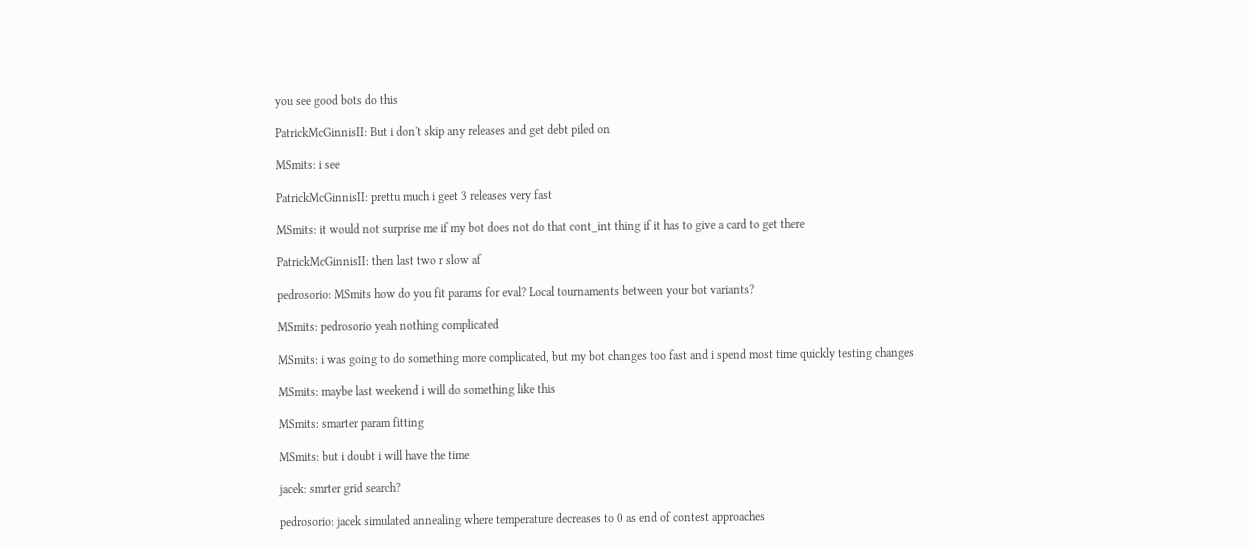you see good bots do this

PatrickMcGinnisII: But i don't skip any releases and get debt piled on

MSmits: i see

PatrickMcGinnisII: prettu much i geet 3 releases very fast

MSmits: it would not surprise me if my bot does not do that cont_int thing if it has to give a card to get there

PatrickMcGinnisII: then last two r slow af

pedrosorio: MSmits how do you fit params for eval? Local tournaments between your bot variants?

MSmits: pedrosorio yeah nothing complicated

MSmits: i was going to do something more complicated, but my bot changes too fast and i spend most time quickly testing changes

MSmits: maybe last weekend i will do something like this

MSmits: smarter param fitting

MSmits: but i doubt i will have the time

jacek: smrter grid search?

pedrosorio: jacek simulated annealing where temperature decreases to 0 as end of contest approaches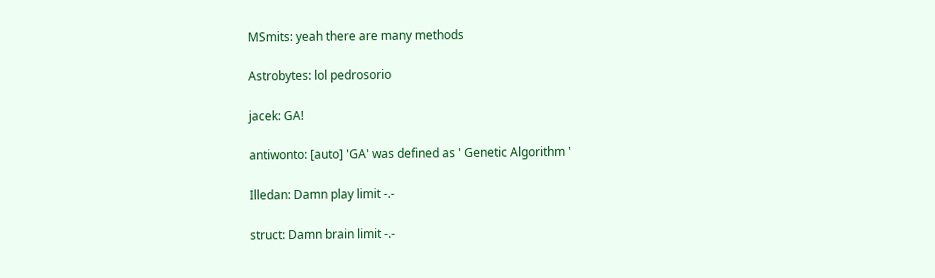MSmits: yeah there are many methods

Astrobytes: lol pedrosorio

jacek: GA!

antiwonto: [auto] 'GA' was defined as ' Genetic Algorithm '

Illedan: Damn play limit -.-

struct: Damn brain limit -.-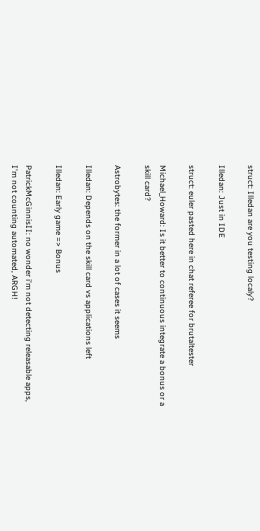struct: Illedan are you testing localy?

Illedan: Just in IDE

struct: euler pasted here in chat referee for brutaltester

Michael_Howard: Is it better to continuous integrate a bonus or a skill card?

Astrobytes: the former in a lot of cases it seems

Illedan: Depends on the skill card vs applications left

Illedan: Early game => Bonus

PatrickMcGinnisII: no wonder i'm not detecting releasable apps, I'm not counting automated, ARGH!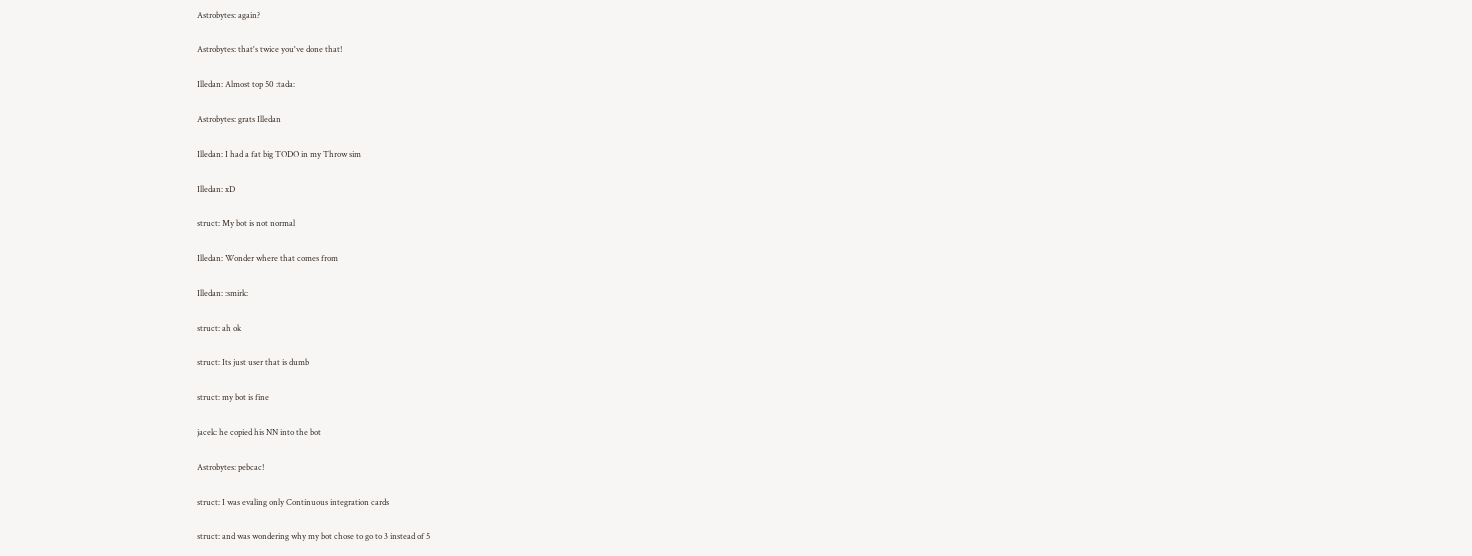Astrobytes: again?

Astrobytes: that's twice you've done that!

Illedan: Almost top 50 :tada:

Astrobytes: grats Illedan

Illedan: I had a fat big TODO in my Throw sim

Illedan: xD

struct: My bot is not normal

Illedan: Wonder where that comes from

Illedan: :smirk:

struct: ah ok

struct: Its just user that is dumb

struct: my bot is fine

jacek: he copied his NN into the bot

Astrobytes: pebcac!

struct: I was evaling only Continuous integration cards

struct: and was wondering why my bot chose to go to 3 instead of 5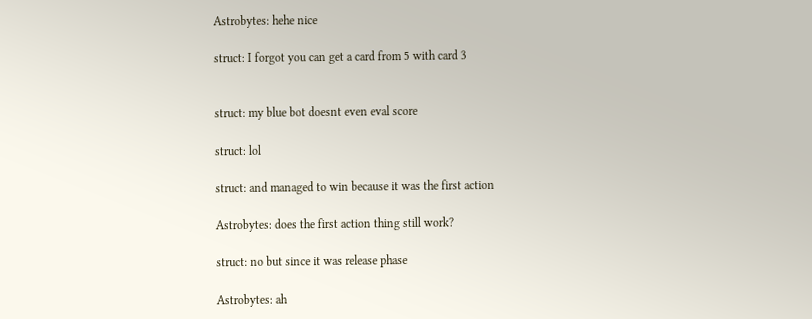Astrobytes: hehe nice

struct: I forgot you can get a card from 5 with card 3


struct: my blue bot doesnt even eval score

struct: lol

struct: and managed to win because it was the first action

Astrobytes: does the first action thing still work?

struct: no but since it was release phase

Astrobytes: ah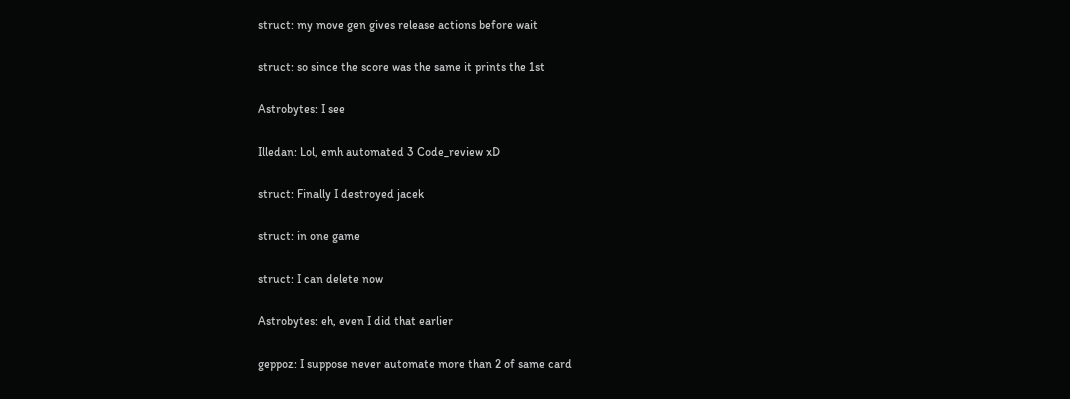struct: my move gen gives release actions before wait

struct: so since the score was the same it prints the 1st

Astrobytes: I see

Illedan: Lol, emh automated 3 Code_review xD

struct: Finally I destroyed jacek

struct: in one game

struct: I can delete now

Astrobytes: eh, even I did that earlier

geppoz: I suppose never automate more than 2 of same card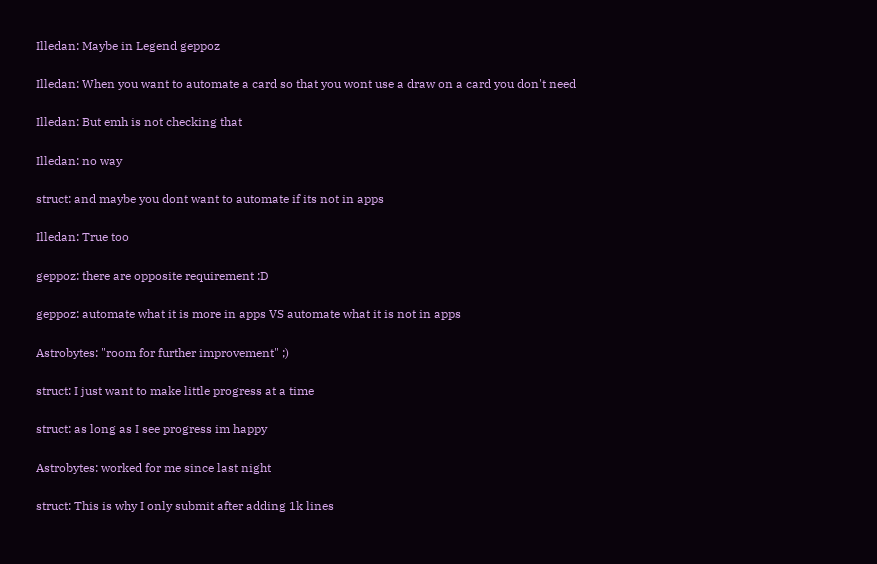Illedan: Maybe in Legend geppoz

Illedan: When you want to automate a card so that you wont use a draw on a card you don't need

Illedan: But emh is not checking that

Illedan: no way

struct: and maybe you dont want to automate if its not in apps

Illedan: True too

geppoz: there are opposite requirement :D

geppoz: automate what it is more in apps VS automate what it is not in apps

Astrobytes: "room for further improvement" ;)

struct: I just want to make little progress at a time

struct: as long as I see progress im happy

Astrobytes: worked for me since last night

struct: This is why I only submit after adding 1k lines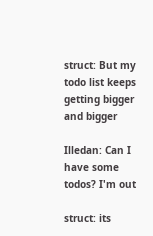struct: But my todo list keeps getting bigger and bigger

Illedan: Can I have some todos? I'm out

struct: its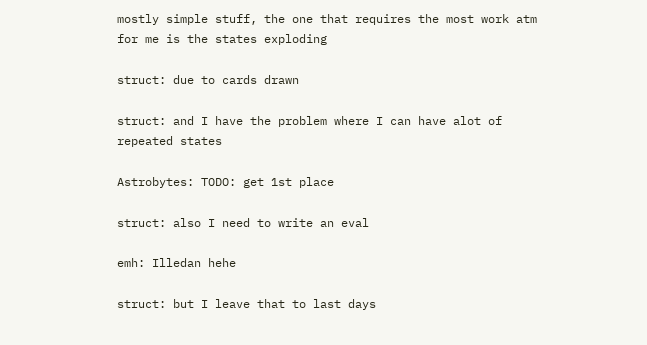mostly simple stuff, the one that requires the most work atm for me is the states exploding

struct: due to cards drawn

struct: and I have the problem where I can have alot of repeated states

Astrobytes: TODO: get 1st place

struct: also I need to write an eval

emh: Illedan hehe

struct: but I leave that to last days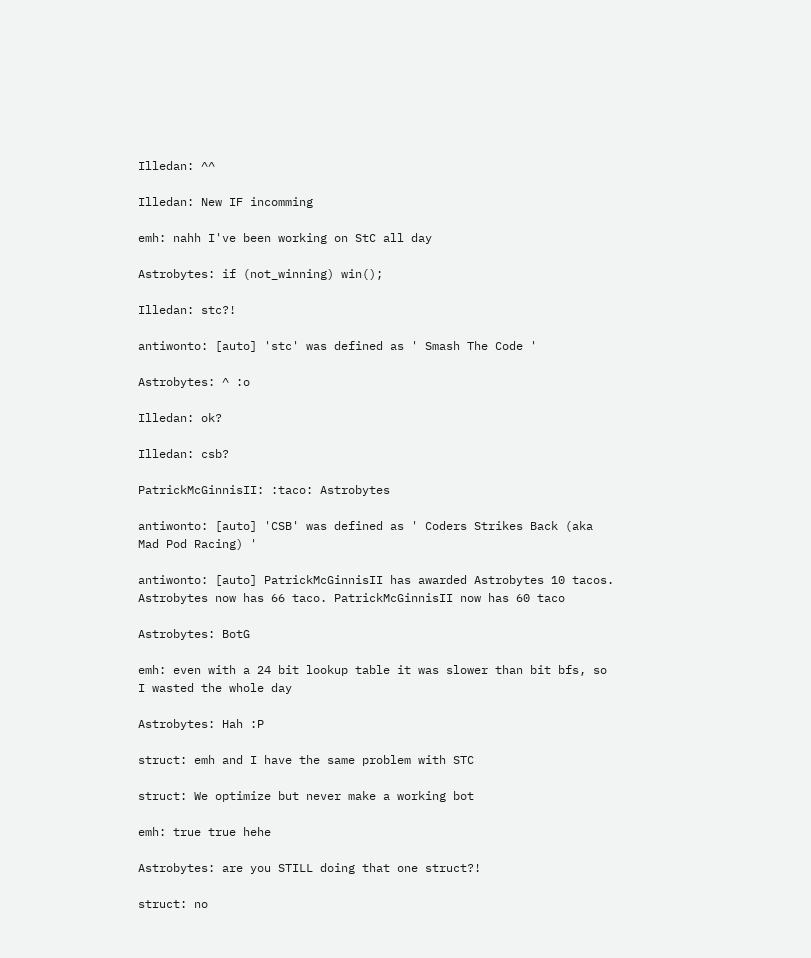Illedan: ^^

Illedan: New IF incomming

emh: nahh I've been working on StC all day

Astrobytes: if (not_winning) win();

Illedan: stc?!

antiwonto: [auto] 'stc' was defined as ' Smash The Code '

Astrobytes: ^ :o

Illedan: ok?

Illedan: csb?

PatrickMcGinnisII: :taco: Astrobytes

antiwonto: [auto] 'CSB' was defined as ' Coders Strikes Back (aka Mad Pod Racing) '

antiwonto: [auto] PatrickMcGinnisII has awarded Astrobytes 10 tacos. Astrobytes now has 66 taco. PatrickMcGinnisII now has 60 taco

Astrobytes: BotG

emh: even with a 24 bit lookup table it was slower than bit bfs, so I wasted the whole day

Astrobytes: Hah :P

struct: emh and I have the same problem with STC

struct: We optimize but never make a working bot

emh: true true hehe

Astrobytes: are you STILL doing that one struct?!

struct: no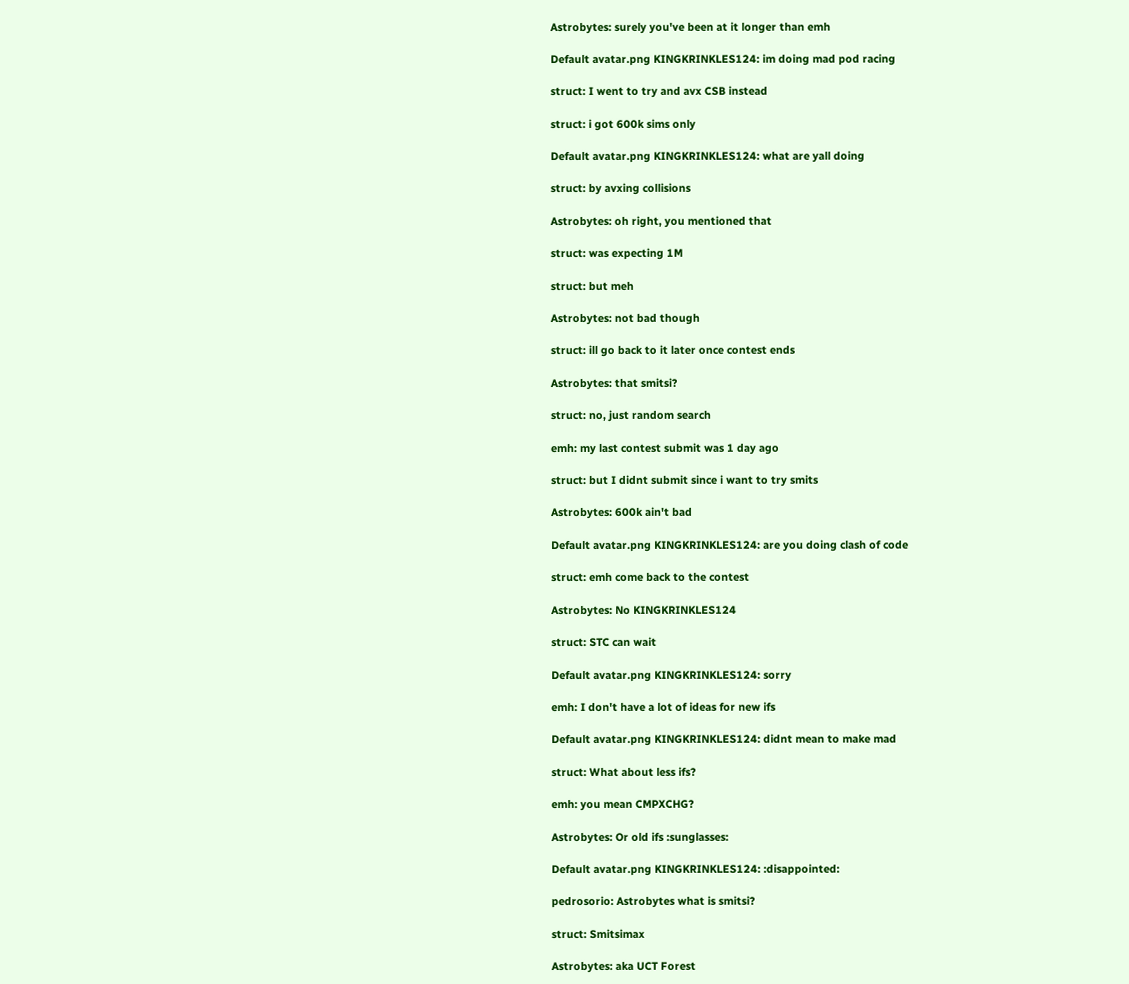Astrobytes: surely you've been at it longer than emh

Default avatar.png KINGKRINKLES124: im doing mad pod racing

struct: I went to try and avx CSB instead

struct: i got 600k sims only

Default avatar.png KINGKRINKLES124: what are yall doing

struct: by avxing collisions

Astrobytes: oh right, you mentioned that

struct: was expecting 1M

struct: but meh

Astrobytes: not bad though

struct: ill go back to it later once contest ends

Astrobytes: that smitsi?

struct: no, just random search

emh: my last contest submit was 1 day ago

struct: but I didnt submit since i want to try smits

Astrobytes: 600k ain't bad

Default avatar.png KINGKRINKLES124: are you doing clash of code

struct: emh come back to the contest

Astrobytes: No KINGKRINKLES124

struct: STC can wait

Default avatar.png KINGKRINKLES124: sorry

emh: I don't have a lot of ideas for new ifs

Default avatar.png KINGKRINKLES124: didnt mean to make mad

struct: What about less ifs?

emh: you mean CMPXCHG?

Astrobytes: Or old ifs :sunglasses:

Default avatar.png KINGKRINKLES124: :disappointed:

pedrosorio: Astrobytes what is smitsi?

struct: Smitsimax

Astrobytes: aka UCT Forest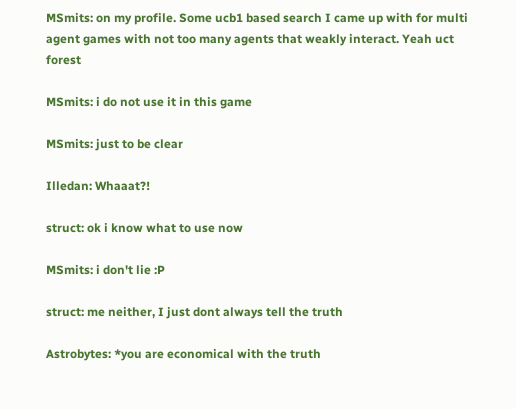MSmits: on my profile. Some ucb1 based search I came up with for multi agent games with not too many agents that weakly interact. Yeah uct forest

MSmits: i do not use it in this game

MSmits: just to be clear

Illedan: Whaaat?!

struct: ok i know what to use now

MSmits: i don't lie :P

struct: me neither, I just dont always tell the truth

Astrobytes: *you are economical with the truth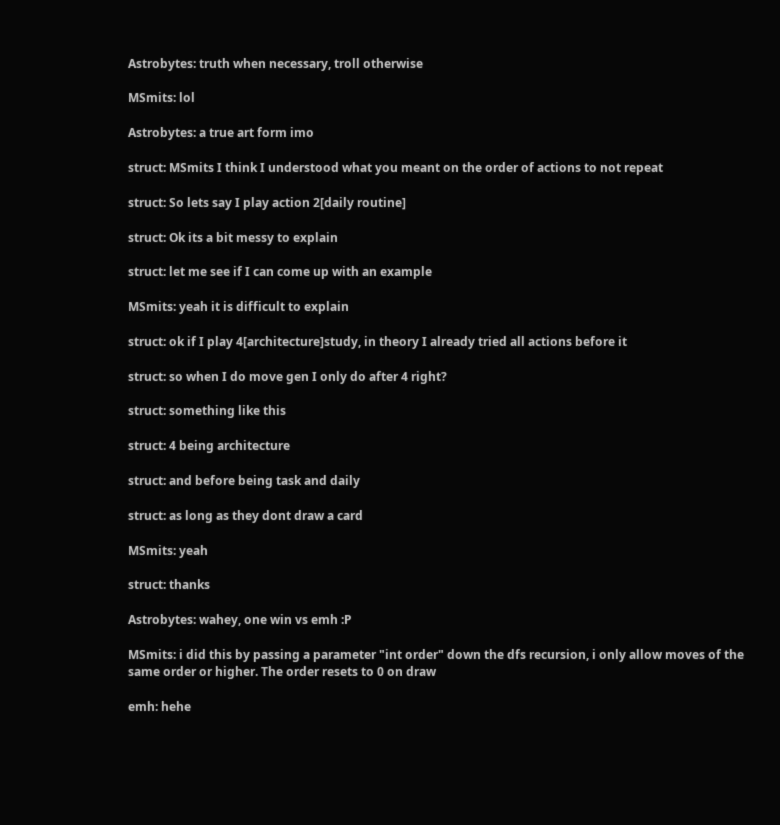Astrobytes: truth when necessary, troll otherwise

MSmits: lol

Astrobytes: a true art form imo

struct: MSmits I think I understood what you meant on the order of actions to not repeat

struct: So lets say I play action 2[daily routine]

struct: Ok its a bit messy to explain

struct: let me see if I can come up with an example

MSmits: yeah it is difficult to explain

struct: ok if I play 4[architecture]study, in theory I already tried all actions before it

struct: so when I do move gen I only do after 4 right?

struct: something like this

struct: 4 being architecture

struct: and before being task and daily

struct: as long as they dont draw a card

MSmits: yeah

struct: thanks

Astrobytes: wahey, one win vs emh :P

MSmits: i did this by passing a parameter "int order" down the dfs recursion, i only allow moves of the same order or higher. The order resets to 0 on draw

emh: hehe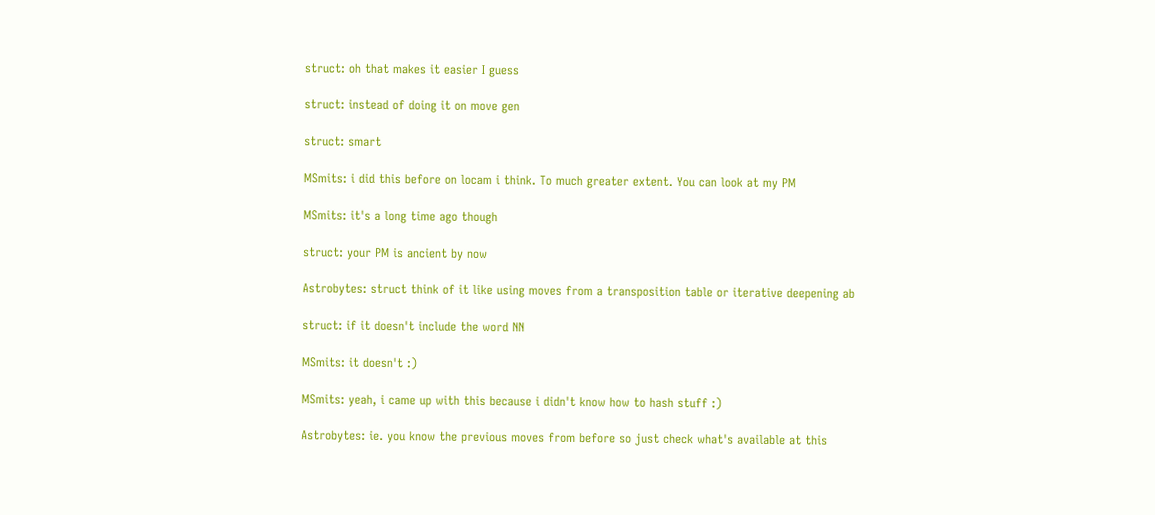struct: oh that makes it easier I guess

struct: instead of doing it on move gen

struct: smart

MSmits: i did this before on locam i think. To much greater extent. You can look at my PM

MSmits: it's a long time ago though

struct: your PM is ancient by now

Astrobytes: struct think of it like using moves from a transposition table or iterative deepening ab

struct: if it doesn't include the word NN

MSmits: it doesn't :)

MSmits: yeah, i came up with this because i didn't know how to hash stuff :)

Astrobytes: ie. you know the previous moves from before so just check what's available at this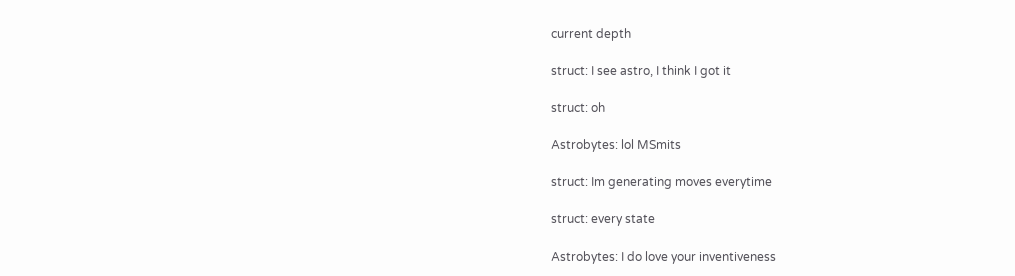current depth

struct: I see astro, I think I got it

struct: oh

Astrobytes: lol MSmits

struct: Im generating moves everytime

struct: every state

Astrobytes: I do love your inventiveness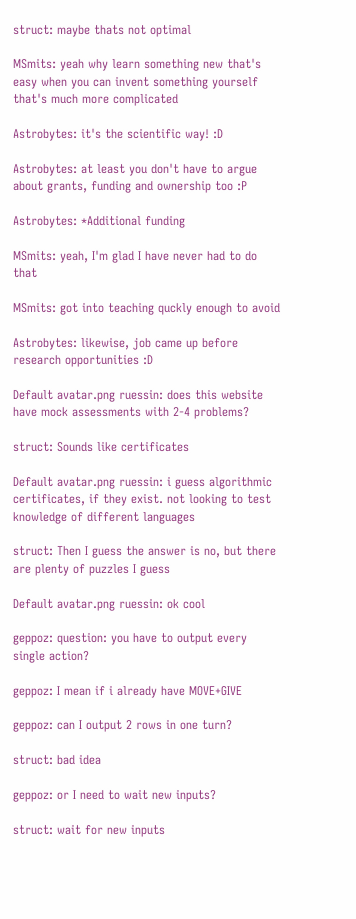struct: maybe thats not optimal

MSmits: yeah why learn something new that's easy when you can invent something yourself that's much more complicated

Astrobytes: it's the scientific way! :D

Astrobytes: at least you don't have to argue about grants, funding and ownership too :P

Astrobytes: *Additional funding

MSmits: yeah, I'm glad I have never had to do that

MSmits: got into teaching quckly enough to avoid

Astrobytes: likewise, job came up before research opportunities :D

Default avatar.png ruessin: does this website have mock assessments with 2-4 problems?

struct: Sounds like certificates

Default avatar.png ruessin: i guess algorithmic certificates, if they exist. not looking to test knowledge of different languages

struct: Then I guess the answer is no, but there are plenty of puzzles I guess

Default avatar.png ruessin: ok cool

geppoz: question: you have to output every single action?

geppoz: I mean if i already have MOVE+GIVE

geppoz: can I output 2 rows in one turn?

struct: bad idea

geppoz: or I need to wait new inputs?

struct: wait for new inputs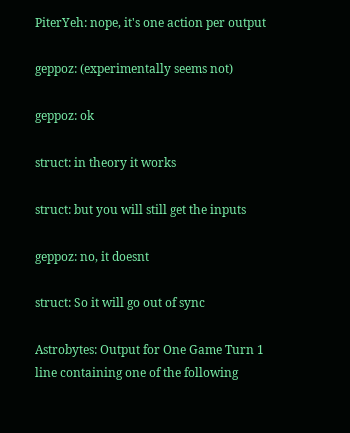PiterYeh: nope, it's one action per output

geppoz: (experimentally seems not)

geppoz: ok

struct: in theory it works

struct: but you will still get the inputs

geppoz: no, it doesnt

struct: So it will go out of sync

Astrobytes: Output for One Game Turn 1 line containing one of the following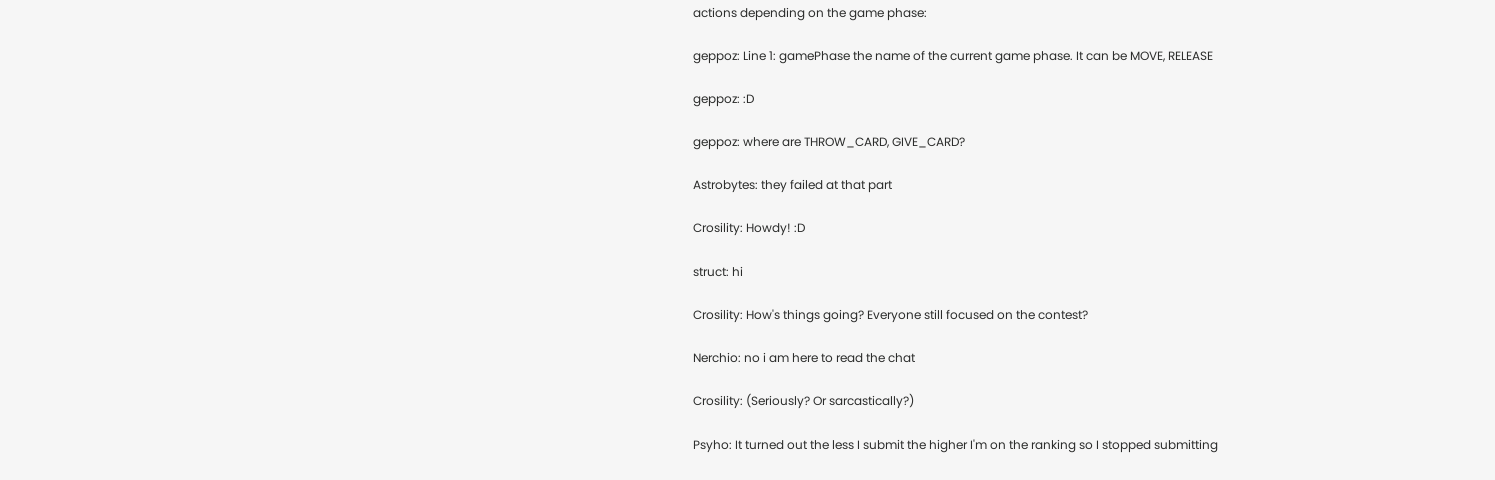actions depending on the game phase:

geppoz: Line 1: gamePhase the name of the current game phase. It can be MOVE, RELEASE

geppoz: :D

geppoz: where are THROW_CARD, GIVE_CARD?

Astrobytes: they failed at that part

Crosility: Howdy! :D

struct: hi

Crosility: How's things going? Everyone still focused on the contest?

Nerchio: no i am here to read the chat

Crosility: (Seriously? Or sarcastically?)

Psyho: It turned out the less I submit the higher I'm on the ranking so I stopped submitting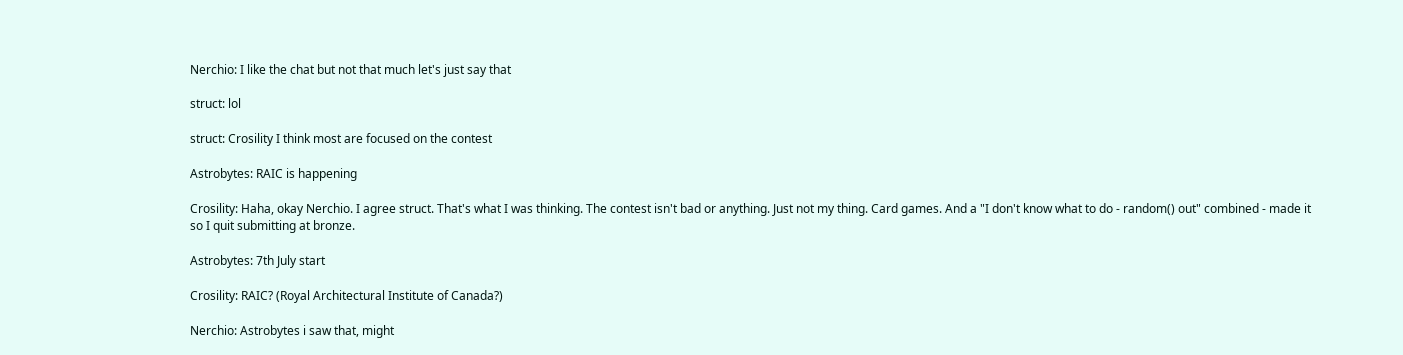Nerchio: I like the chat but not that much let's just say that

struct: lol

struct: Crosility I think most are focused on the contest

Astrobytes: RAIC is happening

Crosility: Haha, okay Nerchio. I agree struct. That's what I was thinking. The contest isn't bad or anything. Just not my thing. Card games. And a "I don't know what to do - random() out" combined - made it so I quit submitting at bronze.

Astrobytes: 7th July start

Crosility: RAIC? (Royal Architectural Institute of Canada?)

Nerchio: Astrobytes i saw that, might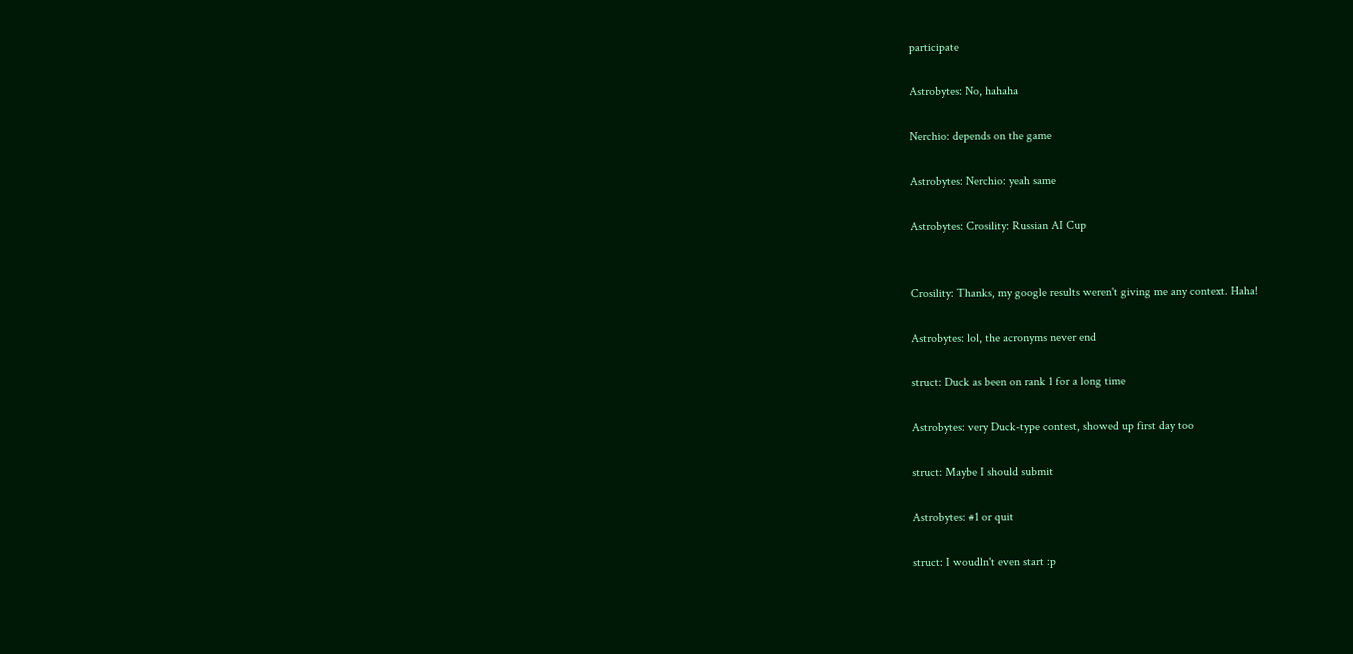participate

Astrobytes: No, hahaha

Nerchio: depends on the game

Astrobytes: Nerchio: yeah same

Astrobytes: Crosility: Russian AI Cup


Crosility: Thanks, my google results weren't giving me any context. Haha!

Astrobytes: lol, the acronyms never end

struct: Duck as been on rank 1 for a long time

Astrobytes: very Duck-type contest, showed up first day too

struct: Maybe I should submit

Astrobytes: #1 or quit

struct: I woudln't even start :p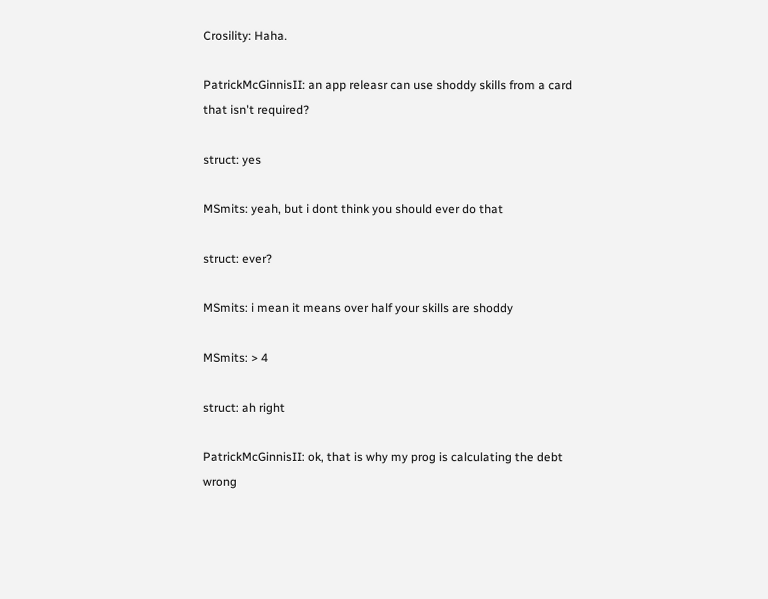Crosility: Haha.

PatrickMcGinnisII: an app releasr can use shoddy skills from a card that isn't required?

struct: yes

MSmits: yeah, but i dont think you should ever do that

struct: ever?

MSmits: i mean it means over half your skills are shoddy

MSmits: > 4

struct: ah right

PatrickMcGinnisII: ok, that is why my prog is calculating the debt wrong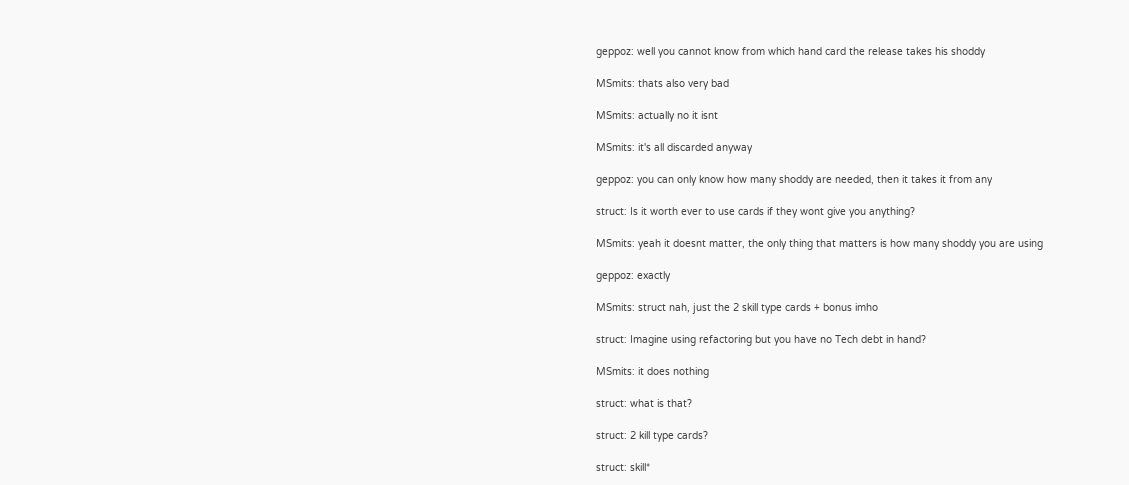geppoz: well you cannot know from which hand card the release takes his shoddy

MSmits: thats also very bad

MSmits: actually no it isnt

MSmits: it's all discarded anyway

geppoz: you can only know how many shoddy are needed, then it takes it from any

struct: Is it worth ever to use cards if they wont give you anything?

MSmits: yeah it doesnt matter, the only thing that matters is how many shoddy you are using

geppoz: exactly

MSmits: struct nah, just the 2 skill type cards + bonus imho

struct: Imagine using refactoring but you have no Tech debt in hand?

MSmits: it does nothing

struct: what is that?

struct: 2 kill type cards?

struct: skill*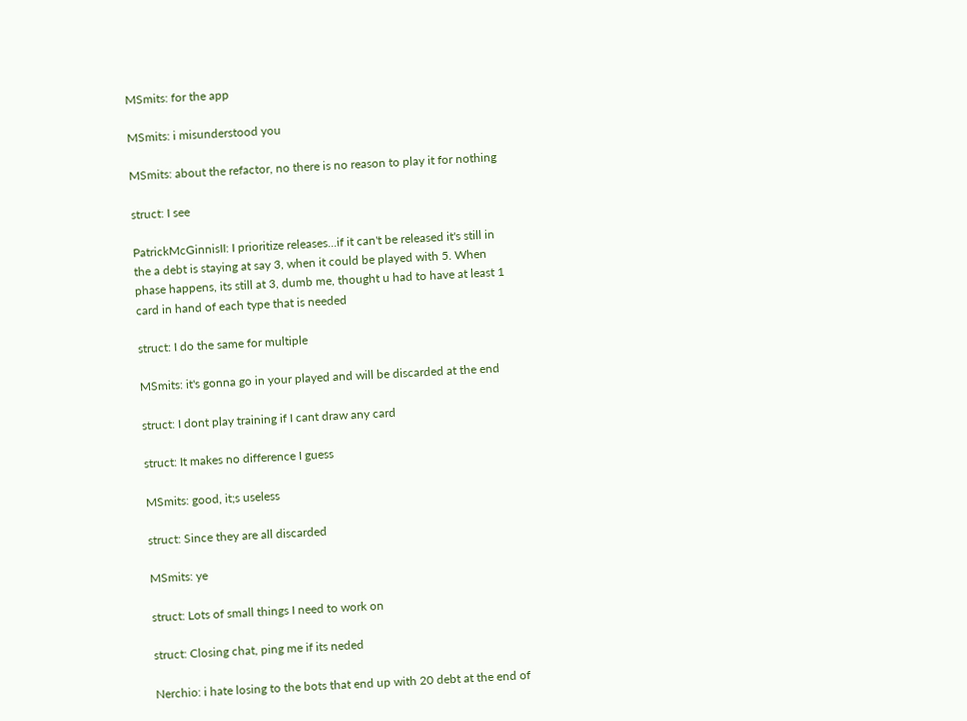MSmits: for the app

MSmits: i misunderstood you

MSmits: about the refactor, no there is no reason to play it for nothing

struct: I see

PatrickMcGinnisII: I prioritize releases...if it can't be released it's still in the a debt is staying at say 3, when it could be played with 5. When phase happens, its still at 3, dumb me, thought u had to have at least 1 card in hand of each type that is needed

struct: I do the same for multiple

MSmits: it's gonna go in your played and will be discarded at the end

struct: I dont play training if I cant draw any card

struct: It makes no difference I guess

MSmits: good, it;s useless

struct: Since they are all discarded

MSmits: ye

struct: Lots of small things I need to work on

struct: Closing chat, ping me if its neded

Nerchio: i hate losing to the bots that end up with 20 debt at the end of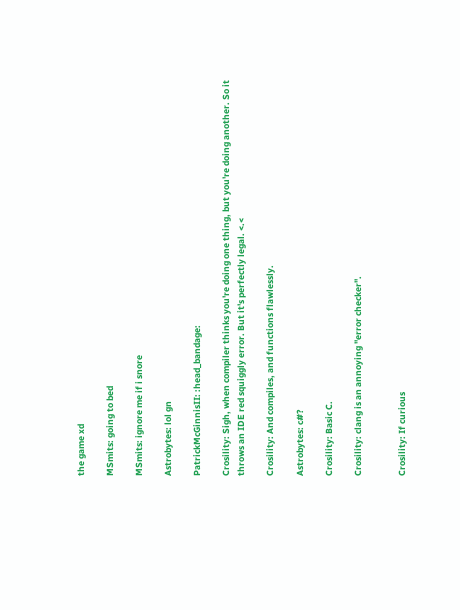the game xd

MSmits: going to bed

MSmits: ignore me if i snore

Astrobytes: lol gn

PatrickMcGinnisII: :head_bandage:

Crosility: Sigh, when compiler thinks you're doing one thing, but you're doing another. So it throws an IDE red squiggly error. But it's perfectly legal. <.<

Crosility: And compiles, and functions flawlessly.

Astrobytes: c#?

Crosility: Basic C.

Crosility: clang is an annoying "error checker".


Crosility: If curious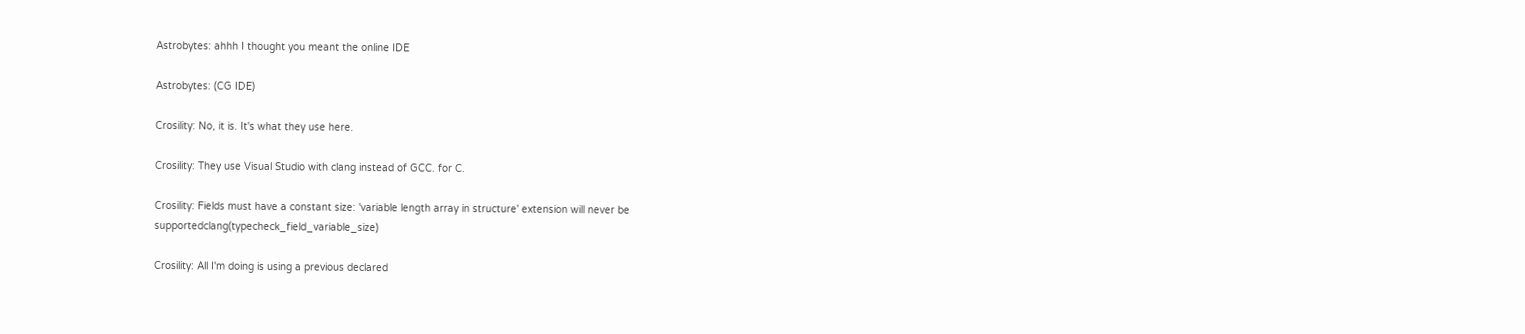Astrobytes: ahhh I thought you meant the online IDE

Astrobytes: (CG IDE)

Crosility: No, it is. It's what they use here.

Crosility: They use Visual Studio with clang instead of GCC. for C.

Crosility: Fields must have a constant size: 'variable length array in structure' extension will never be supportedclang(typecheck_field_variable_size)

Crosility: All I'm doing is using a previous declared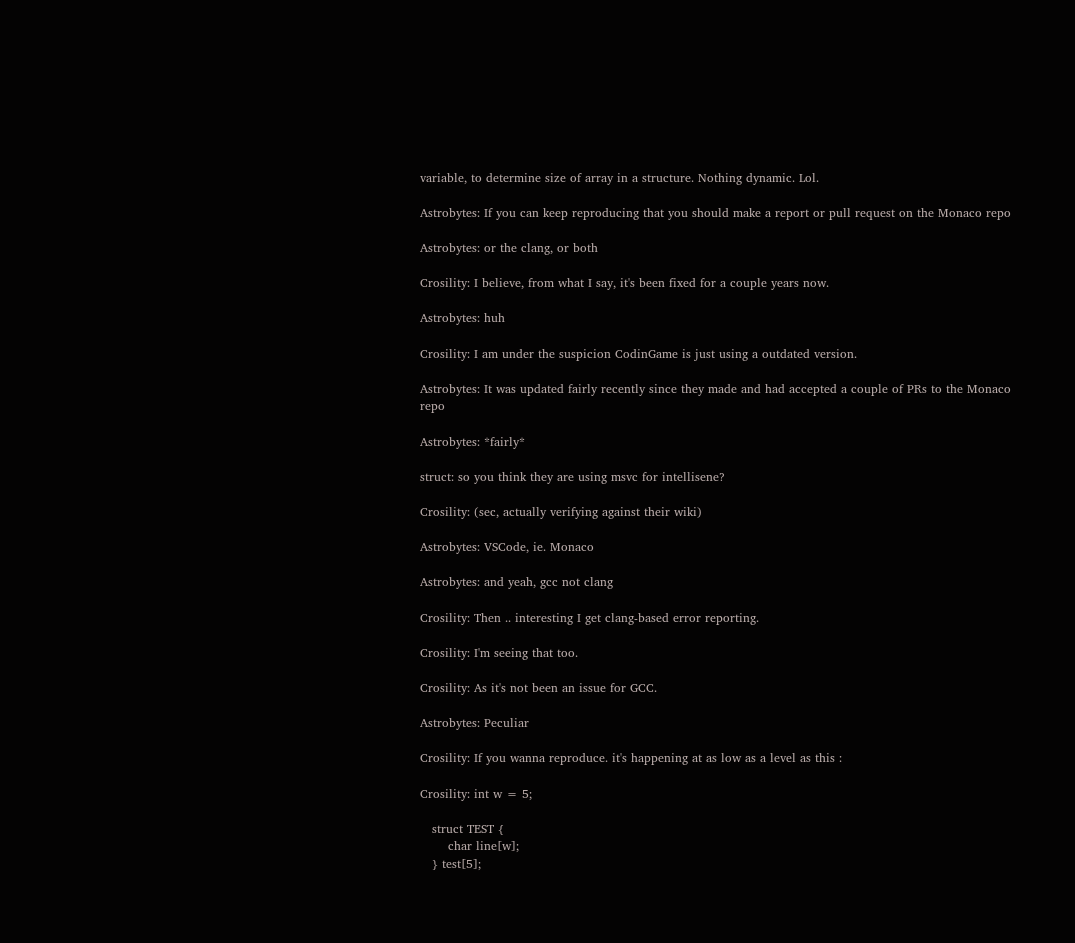variable, to determine size of array in a structure. Nothing dynamic. Lol.

Astrobytes: If you can keep reproducing that you should make a report or pull request on the Monaco repo

Astrobytes: or the clang, or both

Crosility: I believe, from what I say, it's been fixed for a couple years now.

Astrobytes: huh

Crosility: I am under the suspicion CodinGame is just using a outdated version.

Astrobytes: It was updated fairly recently since they made and had accepted a couple of PRs to the Monaco repo

Astrobytes: *fairly*

struct: so you think they are using msvc for intellisene?

Crosility: (sec, actually verifying against their wiki)

Astrobytes: VSCode, ie. Monaco

Astrobytes: and yeah, gcc not clang

Crosility: Then .. interesting I get clang-based error reporting.

Crosility: I'm seeing that too.

Crosility: As it's not been an issue for GCC.

Astrobytes: Peculiar

Crosility: If you wanna reproduce. it's happening at as low as a level as this :

Crosility: int w = 5;

   struct TEST {
       char line[w];
   } test[5];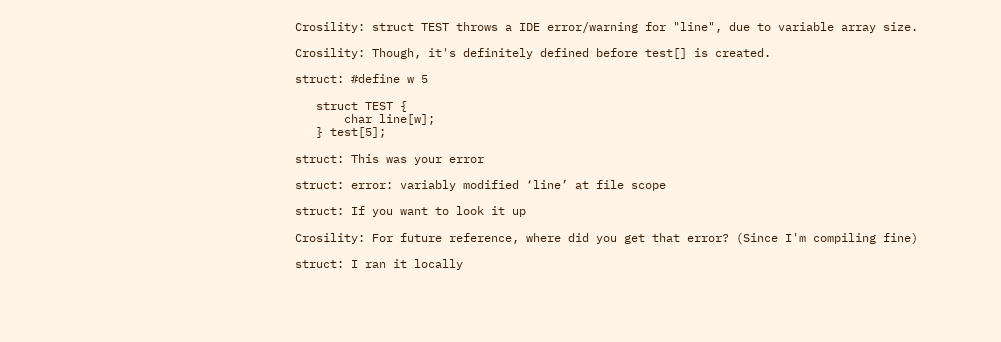Crosility: struct TEST throws a IDE error/warning for "line", due to variable array size.

Crosility: Though, it's definitely defined before test[] is created.

struct: #define w 5

   struct TEST {
       char line[w];
   } test[5];

struct: This was your error

struct: error: variably modified ‘line’ at file scope

struct: If you want to look it up

Crosility: For future reference, where did you get that error? (Since I'm compiling fine)

struct: I ran it locally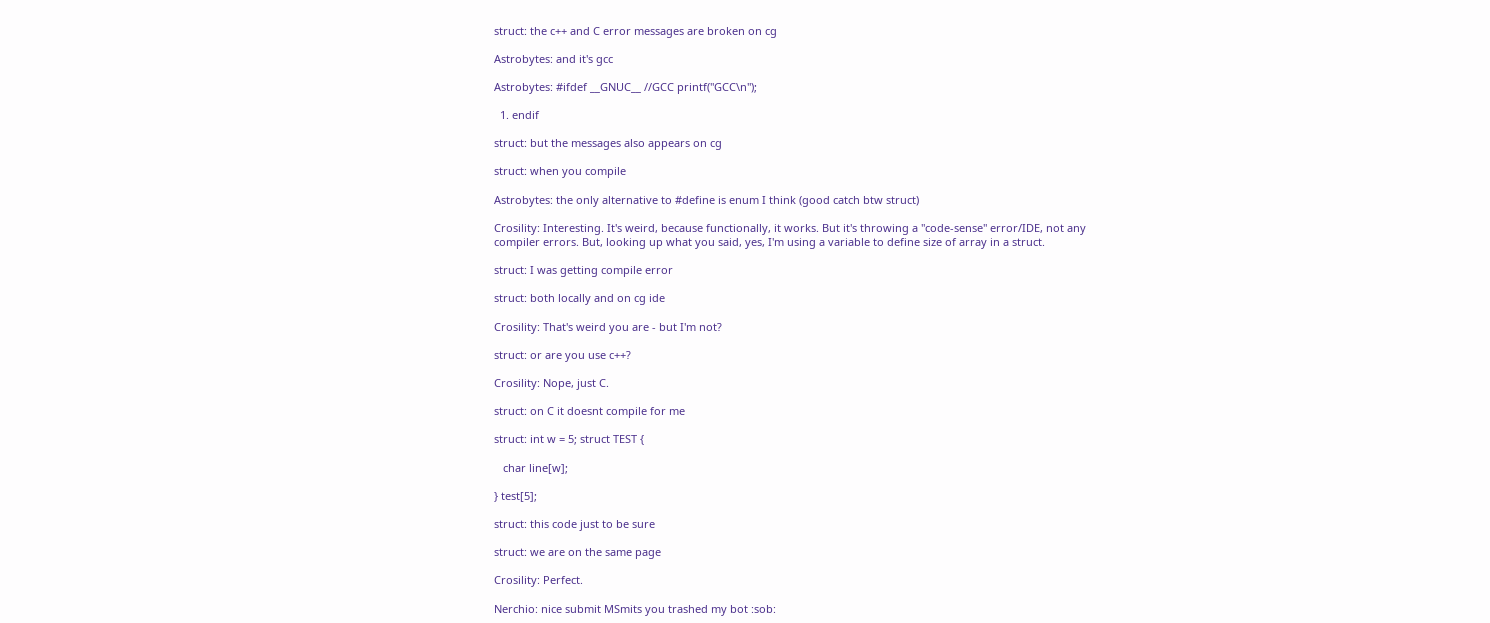struct: the c++ and C error messages are broken on cg

Astrobytes: and it's gcc

Astrobytes: #ifdef __GNUC__ //GCC printf("GCC\n");

  1. endif

struct: but the messages also appears on cg

struct: when you compile

Astrobytes: the only alternative to #define is enum I think (good catch btw struct)

Crosility: Interesting. It's weird, because functionally, it works. But it's throwing a "code-sense" error/IDE, not any compiler errors. But, looking up what you said, yes, I'm using a variable to define size of array in a struct.

struct: I was getting compile error

struct: both locally and on cg ide

Crosility: That's weird you are - but I'm not?

struct: or are you use c++?

Crosility: Nope, just C.

struct: on C it doesnt compile for me

struct: int w = 5; struct TEST {

   char line[w];

} test[5];

struct: this code just to be sure

struct: we are on the same page

Crosility: Perfect.

Nerchio: nice submit MSmits you trashed my bot :sob: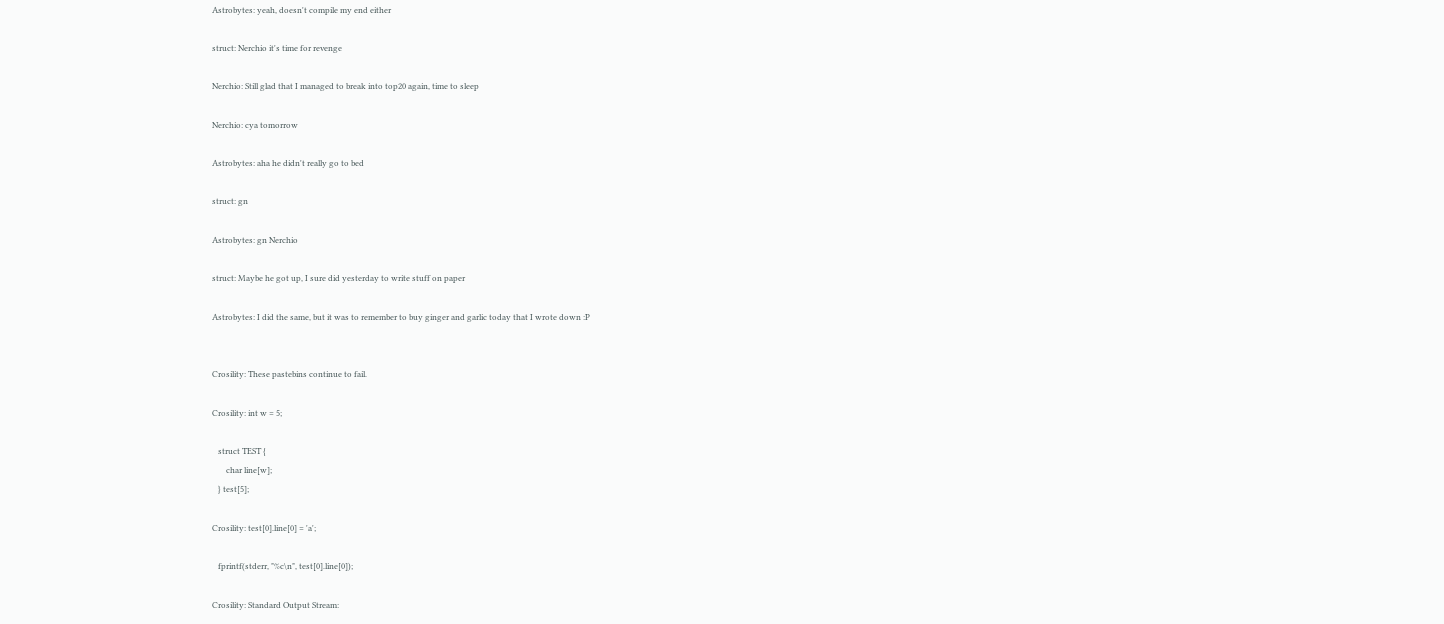Astrobytes: yeah, doesn't compile my end either

struct: Nerchio it's time for revenge

Nerchio: Still glad that I managed to break into top20 again, time to sleep

Nerchio: cya tomorrow

Astrobytes: aha he didn't really go to bed

struct: gn

Astrobytes: gn Nerchio

struct: Maybe he got up, I sure did yesterday to write stuff on paper

Astrobytes: I did the same, but it was to remember to buy ginger and garlic today that I wrote down :P


Crosility: These pastebins continue to fail.

Crosility: int w = 5;

   struct TEST {
       char line[w];
   } test[5];

Crosility: test[0].line[0] = 'a';

   fprintf(stderr, "%c\n", test[0].line[0]);

Crosility: Standard Output Stream: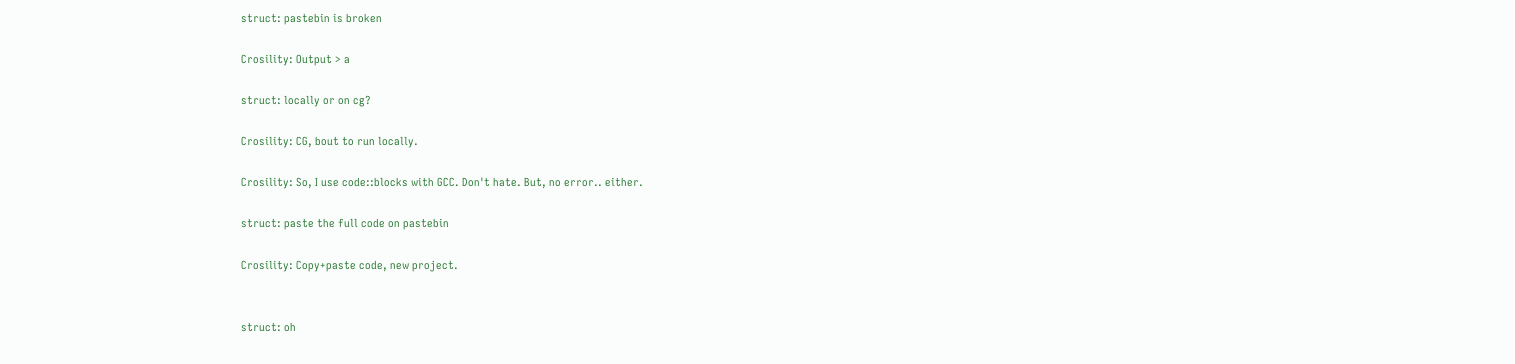struct: pastebin is broken

Crosility: Output > a

struct: locally or on cg?

Crosility: CG, bout to run locally.

Crosility: So, I use code::blocks with GCC. Don't hate. But, no error.. either.

struct: paste the full code on pastebin

Crosility: Copy+paste code, new project.


struct: oh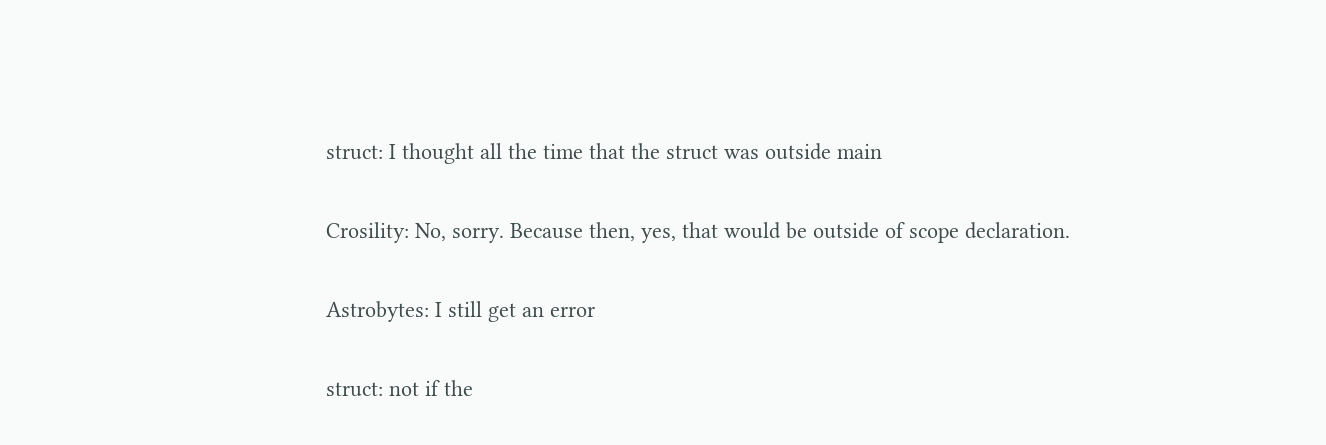struct: I thought all the time that the struct was outside main

Crosility: No, sorry. Because then, yes, that would be outside of scope declaration.

Astrobytes: I still get an error

struct: not if the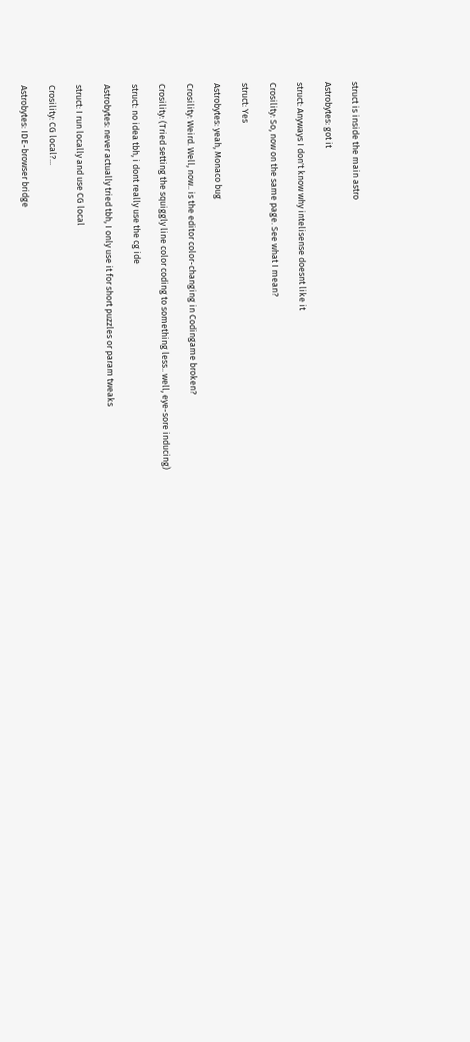struct is inside the main astro

Astrobytes: got it

struct: Anyways I don't know why intelisense doesnt like it

Crosility: So, now on the same page. See what I mean?

struct: Yes

Astrobytes: yeah, Monaco bug

Crosility: Weird. Well, now.. is the editor color-changing in Codingame broken?

Crosility: (Tried setting the squiggly line color coding to something less.. well, eye-sore inducing)

struct: no idea tbh, i dont really use the cg ide

Astrobytes: never actually tried tbh, I only use it for short puzzles or param tweaks

struct: I run locally and use CG local

Crosility: CG local?...

Astrobytes: IDE-browser bridge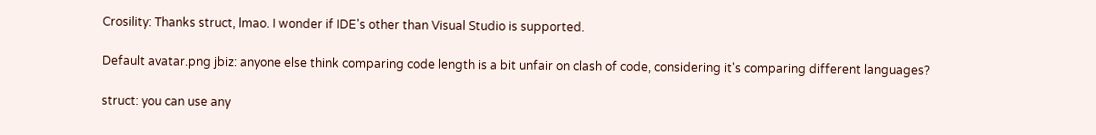Crosility: Thanks struct, lmao. I wonder if IDE's other than Visual Studio is supported.

Default avatar.png jbiz: anyone else think comparing code length is a bit unfair on clash of code, considering it's comparing different languages?

struct: you can use any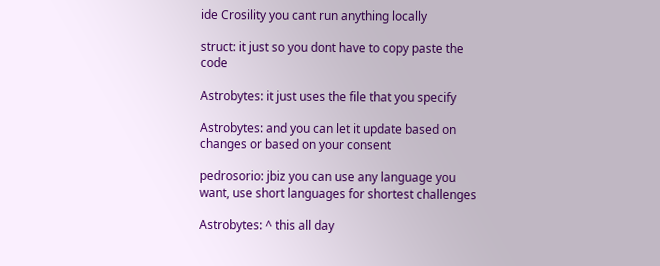ide Crosility you cant run anything locally

struct: it just so you dont have to copy paste the code

Astrobytes: it just uses the file that you specify

Astrobytes: and you can let it update based on changes or based on your consent

pedrosorio: jbiz you can use any language you want, use short languages for shortest challenges

Astrobytes: ^ this all day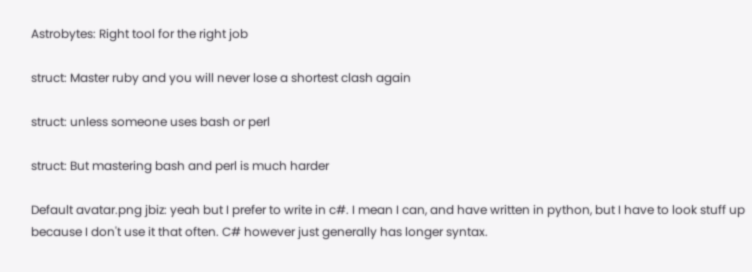Astrobytes: Right tool for the right job

struct: Master ruby and you will never lose a shortest clash again

struct: unless someone uses bash or perl

struct: But mastering bash and perl is much harder

Default avatar.png jbiz: yeah but I prefer to write in c#. I mean I can, and have written in python, but I have to look stuff up because I don't use it that often. C# however just generally has longer syntax.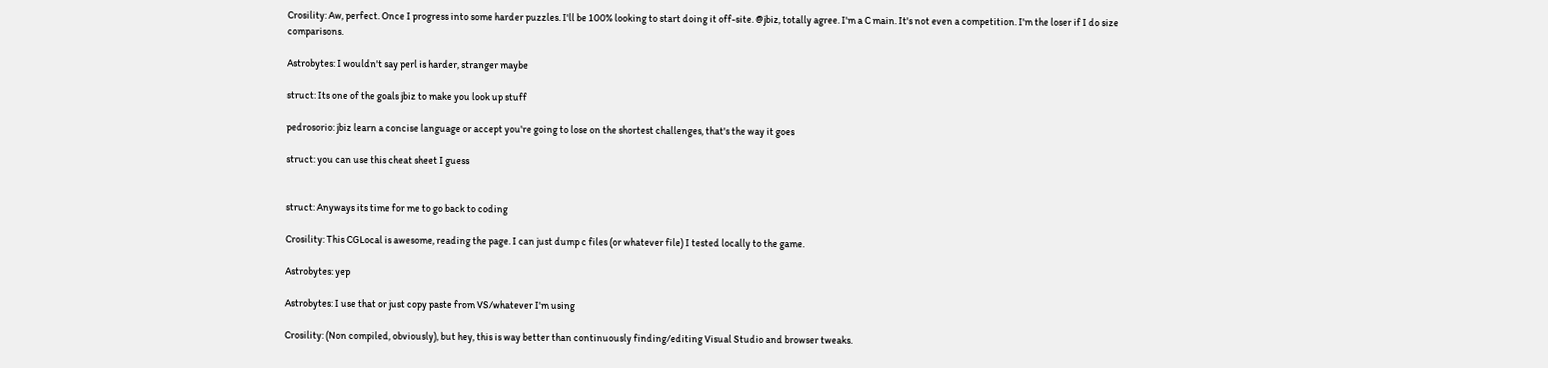Crosility: Aw, perfect. Once I progress into some harder puzzles. I'll be 100% looking to start doing it off-site. @jbiz, totally agree. I'm a C main. It's not even a competition. I'm the loser if I do size comparisons.

Astrobytes: I wouldn't say perl is harder, stranger maybe

struct: Its one of the goals jbiz to make you look up stuff

pedrosorio: jbiz learn a concise language or accept you're going to lose on the shortest challenges, that's the way it goes

struct: you can use this cheat sheet I guess


struct: Anyways its time for me to go back to coding

Crosility: This CGLocal is awesome, reading the page. I can just dump c files (or whatever file) I tested locally to the game.

Astrobytes: yep

Astrobytes: I use that or just copy paste from VS/whatever I'm using

Crosility: (Non compiled, obviously), but hey, this is way better than continuously finding/editing Visual Studio and browser tweaks.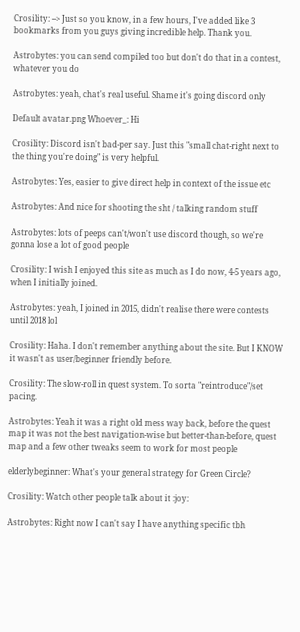Crosility: --> Just so you know, in a few hours, I've added like 3 bookmarks from you guys giving incredible help. Thank you.

Astrobytes: you can send compiled too but don't do that in a contest, whatever you do

Astrobytes: yeah, chat's real useful. Shame it's going discord only

Default avatar.png Whoever_: Hi

Crosility: Discord isn't bad-per say. Just this "small chat-right next to the thing you're doing" is very helpful.

Astrobytes: Yes, easier to give direct help in context of the issue etc

Astrobytes: And nice for shooting the sht / talking random stuff

Astrobytes: lots of peeps can't/won't use discord though, so we're gonna lose a lot of good people

Crosility: I wish I enjoyed this site as much as I do now, 4-5 years ago, when I initially joined.

Astrobytes: yeah, I joined in 2015, didn't realise there were contests until 2018 lol

Crosility: Haha. I don't remember anything about the site. But I KNOW it wasn't as user/beginner friendly before.

Crosility: The slow-roll in quest system. To sorta "reintroduce"/set pacing.

Astrobytes: Yeah it was a right old mess way back, before the quest map it was not the best navigation-wise but better-than-before, quest map and a few other tweaks seem to work for most people

elderlybeginner: What's your general strategy for Green Circle?

Crosility: Watch other people talk about it :joy:

Astrobytes: Right now I can't say I have anything specific tbh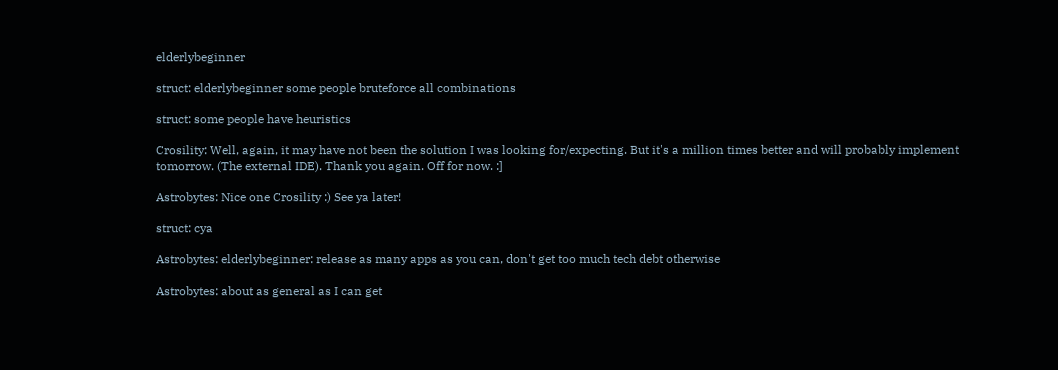elderlybeginner

struct: elderlybeginner some people bruteforce all combinations

struct: some people have heuristics

Crosility: Well, again, it may have not been the solution I was looking for/expecting. But it's a million times better and will probably implement tomorrow. (The external IDE). Thank you again. Off for now. :]

Astrobytes: Nice one Crosility :) See ya later!

struct: cya

Astrobytes: elderlybeginner: release as many apps as you can, don't get too much tech debt otherwise

Astrobytes: about as general as I can get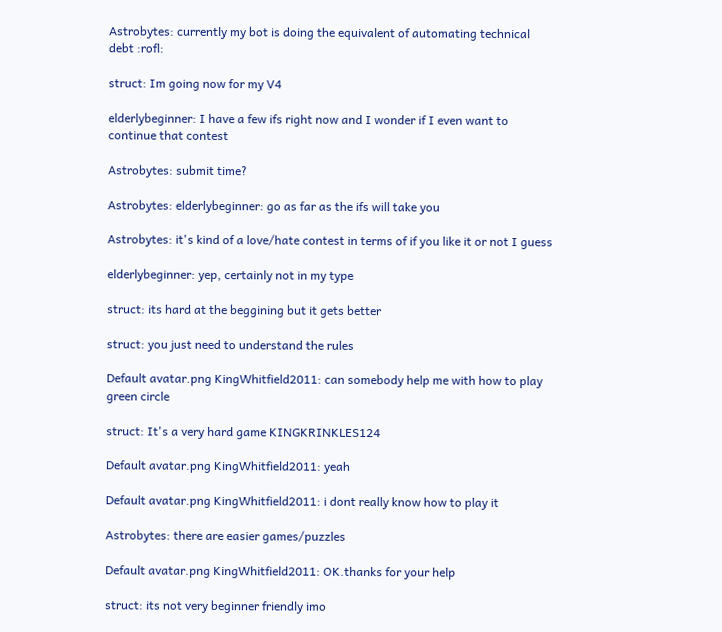Astrobytes: currently my bot is doing the equivalent of automating technical debt :rofl:

struct: Im going now for my V4

elderlybeginner: I have a few ifs right now and I wonder if I even want to continue that contest

Astrobytes: submit time?

Astrobytes: elderlybeginner: go as far as the ifs will take you

Astrobytes: it's kind of a love/hate contest in terms of if you like it or not I guess

elderlybeginner: yep, certainly not in my type

struct: its hard at the beggining but it gets better

struct: you just need to understand the rules

Default avatar.png KingWhitfield2011: can somebody help me with how to play green circle

struct: It's a very hard game KINGKRINKLES124

Default avatar.png KingWhitfield2011: yeah

Default avatar.png KingWhitfield2011: i dont really know how to play it

Astrobytes: there are easier games/puzzles

Default avatar.png KingWhitfield2011: OK.thanks for your help

struct: its not very beginner friendly imo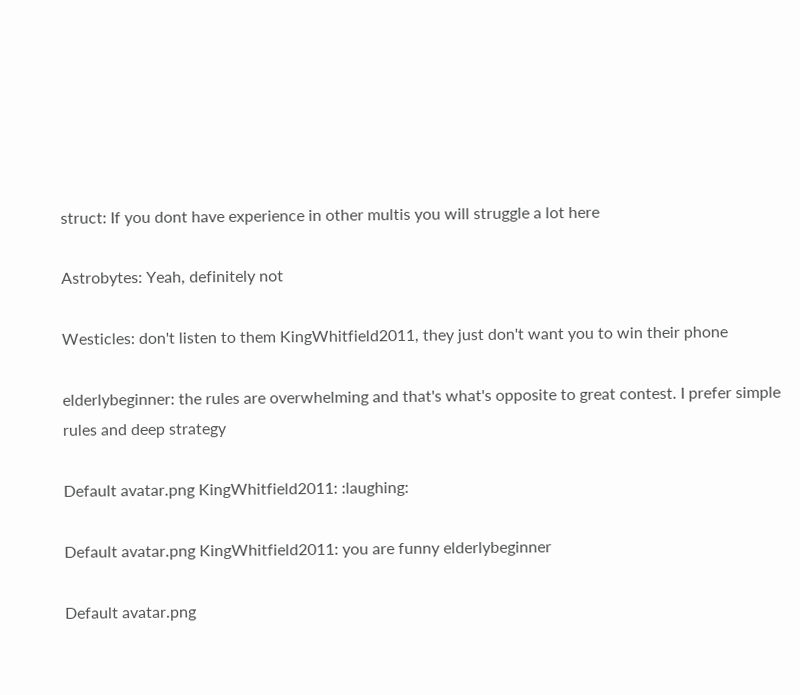struct: If you dont have experience in other multis you will struggle a lot here

Astrobytes: Yeah, definitely not

Westicles: don't listen to them KingWhitfield2011, they just don't want you to win their phone

elderlybeginner: the rules are overwhelming and that's what's opposite to great contest. I prefer simple rules and deep strategy

Default avatar.png KingWhitfield2011: :laughing:

Default avatar.png KingWhitfield2011: you are funny elderlybeginner

Default avatar.png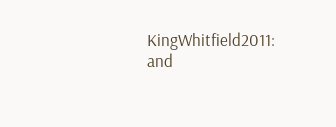KingWhitfield2011: and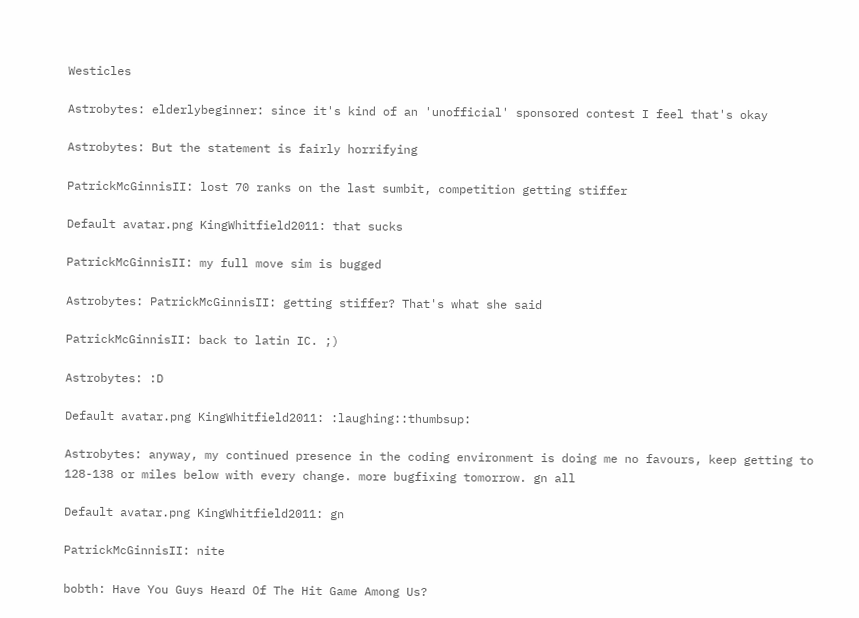Westicles

Astrobytes: elderlybeginner: since it's kind of an 'unofficial' sponsored contest I feel that's okay

Astrobytes: But the statement is fairly horrifying

PatrickMcGinnisII: lost 70 ranks on the last sumbit, competition getting stiffer

Default avatar.png KingWhitfield2011: that sucks

PatrickMcGinnisII: my full move sim is bugged

Astrobytes: PatrickMcGinnisII: getting stiffer? That's what she said

PatrickMcGinnisII: back to latin IC. ;)

Astrobytes: :D

Default avatar.png KingWhitfield2011: :laughing::thumbsup:

Astrobytes: anyway, my continued presence in the coding environment is doing me no favours, keep getting to 128-138 or miles below with every change. more bugfixing tomorrow. gn all

Default avatar.png KingWhitfield2011: gn

PatrickMcGinnisII: nite

bobth: Have You Guys Heard Of The Hit Game Among Us?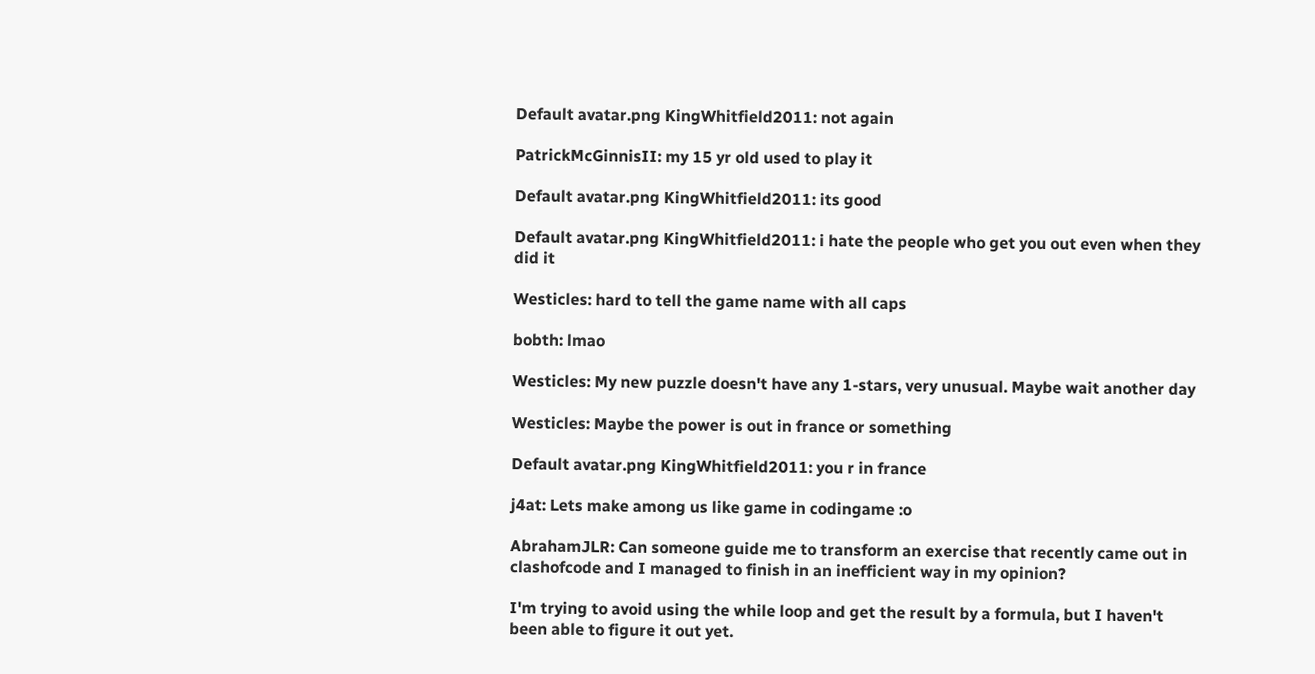Default avatar.png KingWhitfield2011: not again

PatrickMcGinnisII: my 15 yr old used to play it

Default avatar.png KingWhitfield2011: its good

Default avatar.png KingWhitfield2011: i hate the people who get you out even when they did it

Westicles: hard to tell the game name with all caps

bobth: lmao

Westicles: My new puzzle doesn't have any 1-stars, very unusual. Maybe wait another day

Westicles: Maybe the power is out in france or something

Default avatar.png KingWhitfield2011: you r in france

j4at: Lets make among us like game in codingame :o

AbrahamJLR: Can someone guide me to transform an exercise that recently came out in clashofcode and I managed to finish in an inefficient way in my opinion?

I'm trying to avoid using the while loop and get the result by a formula, but I haven't been able to figure it out yet.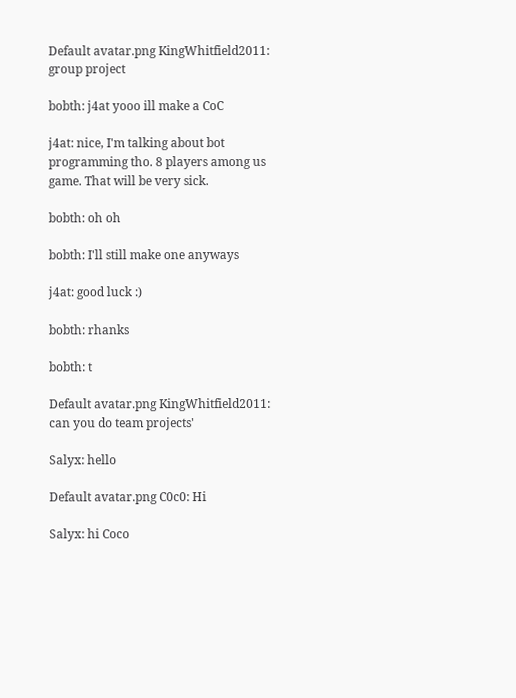Default avatar.png KingWhitfield2011: group project

bobth: j4at yooo ill make a CoC

j4at: nice, I'm talking about bot programming tho. 8 players among us game. That will be very sick.

bobth: oh oh

bobth: I'll still make one anyways

j4at: good luck :)

bobth: rhanks

bobth: t

Default avatar.png KingWhitfield2011: can you do team projects'

Salyx: hello

Default avatar.png C0c0: Hi

Salyx: hi Coco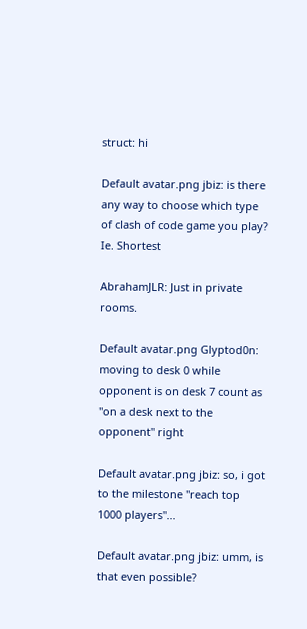struct: hi

Default avatar.png jbiz: is there any way to choose which type of clash of code game you play? Ie. Shortest

AbrahamJLR: Just in private rooms.

Default avatar.png Glyptod0n: moving to desk 0 while opponent is on desk 7 count as "on a desk next to the opponent" right

Default avatar.png jbiz: so, i got to the milestone "reach top 1000 players"...

Default avatar.png jbiz: umm, is that even possible?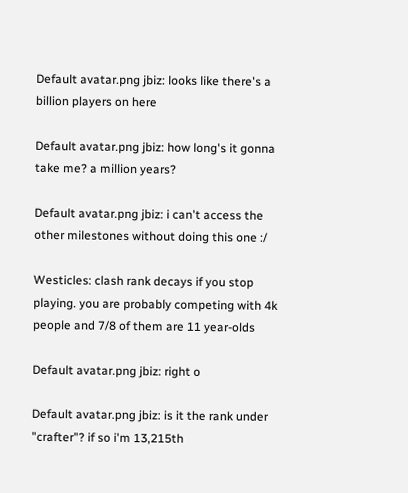Default avatar.png jbiz: looks like there's a billion players on here

Default avatar.png jbiz: how long's it gonna take me? a million years?

Default avatar.png jbiz: i can't access the other milestones without doing this one :/

Westicles: clash rank decays if you stop playing. you are probably competing with 4k people and 7/8 of them are 11 year-olds

Default avatar.png jbiz: right o

Default avatar.png jbiz: is it the rank under "crafter"? if so i'm 13,215th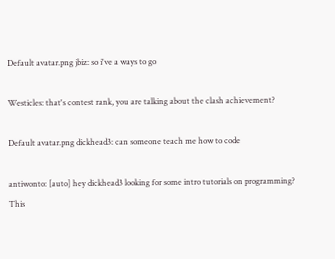Default avatar.png jbiz: so i've a ways to go

Westicles: that's contest rank, you are talking about the clash achievement?

Default avatar.png dickhead3: can someone teach me how to code

antiwonto: [auto] hey dickhead3 looking for some intro tutorials on programming? This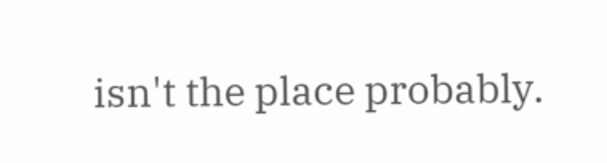isn't the place probably.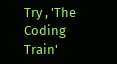Try , 'The Coding Train'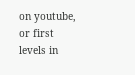on youtube, or first levels in